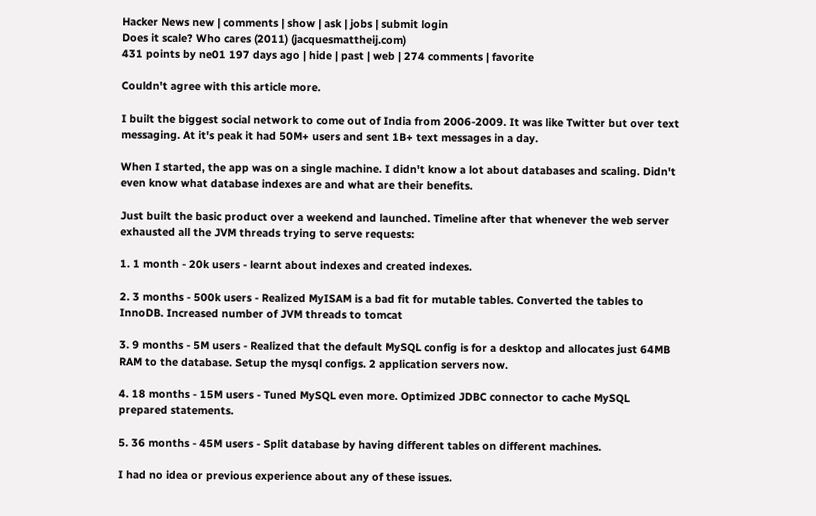Hacker News new | comments | show | ask | jobs | submit login
Does it scale? Who cares (2011) (jacquesmattheij.com)
431 points by ne01 197 days ago | hide | past | web | 274 comments | favorite

Couldn't agree with this article more.

I built the biggest social network to come out of India from 2006-2009. It was like Twitter but over text messaging. At it's peak it had 50M+ users and sent 1B+ text messages in a day.

When I started, the app was on a single machine. I didn't know a lot about databases and scaling. Didn't even know what database indexes are and what are their benefits.

Just built the basic product over a weekend and launched. Timeline after that whenever the web server exhausted all the JVM threads trying to serve requests:

1. 1 month - 20k users - learnt about indexes and created indexes.

2. 3 months - 500k users - Realized MyISAM is a bad fit for mutable tables. Converted the tables to InnoDB. Increased number of JVM threads to tomcat

3. 9 months - 5M users - Realized that the default MySQL config is for a desktop and allocates just 64MB RAM to the database. Setup the mysql configs. 2 application servers now.

4. 18 months - 15M users - Tuned MySQL even more. Optimized JDBC connector to cache MySQL prepared statements.

5. 36 months - 45M users - Split database by having different tables on different machines.

I had no idea or previous experience about any of these issues.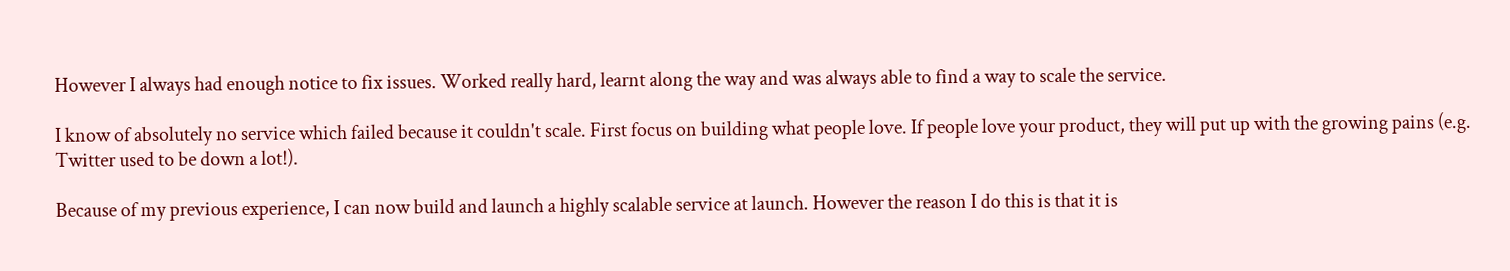However I always had enough notice to fix issues. Worked really hard, learnt along the way and was always able to find a way to scale the service.

I know of absolutely no service which failed because it couldn't scale. First focus on building what people love. If people love your product, they will put up with the growing pains (e.g. Twitter used to be down a lot!).

Because of my previous experience, I can now build and launch a highly scalable service at launch. However the reason I do this is that it is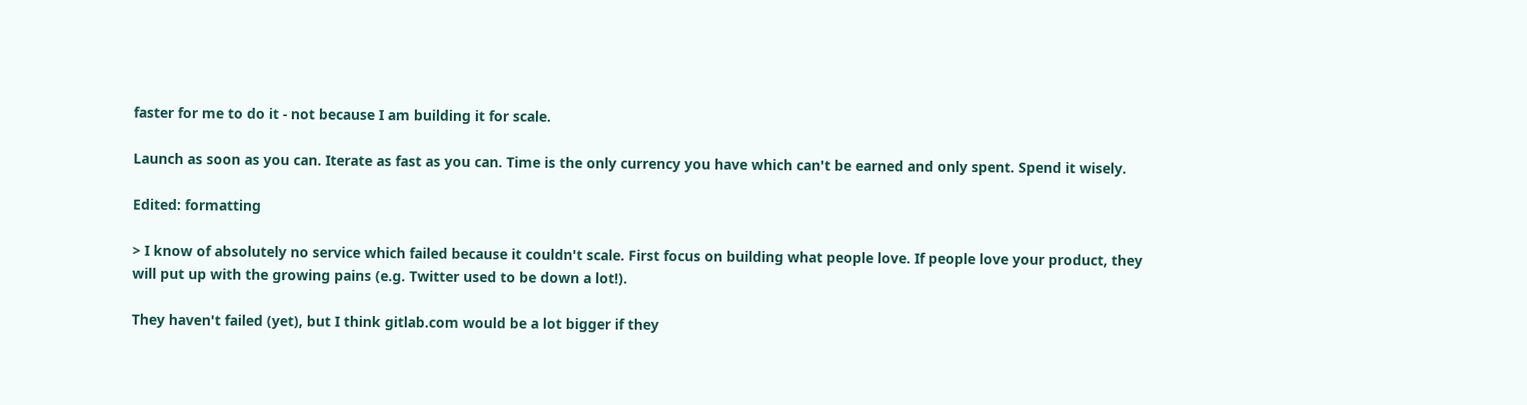faster for me to do it - not because I am building it for scale.

Launch as soon as you can. Iterate as fast as you can. Time is the only currency you have which can't be earned and only spent. Spend it wisely.

Edited: formatting

> I know of absolutely no service which failed because it couldn't scale. First focus on building what people love. If people love your product, they will put up with the growing pains (e.g. Twitter used to be down a lot!).

They haven't failed (yet), but I think gitlab.com would be a lot bigger if they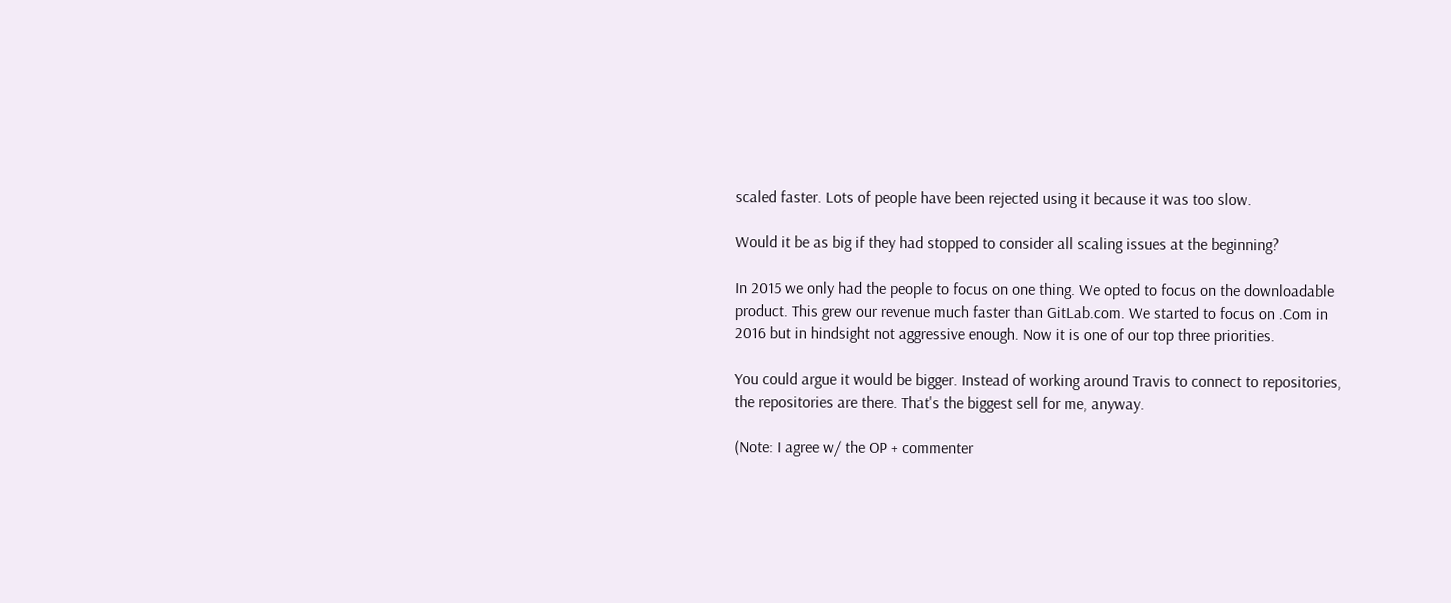scaled faster. Lots of people have been rejected using it because it was too slow.

Would it be as big if they had stopped to consider all scaling issues at the beginning?

In 2015 we only had the people to focus on one thing. We opted to focus on the downloadable product. This grew our revenue much faster than GitLab.com. We started to focus on .Com in 2016 but in hindsight not aggressive enough. Now it is one of our top three priorities.

You could argue it would be bigger. Instead of working around Travis to connect to repositories, the repositories are there. That's the biggest sell for me, anyway.

(Note: I agree w/ the OP + commenter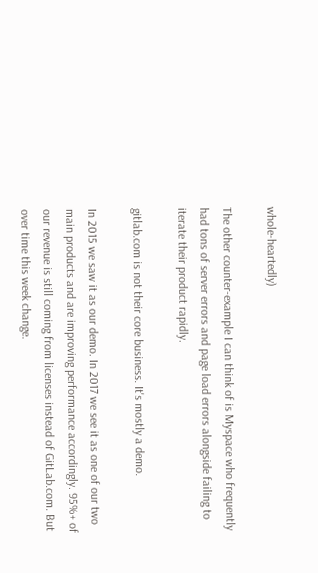whole-heartedly)

The other counter-example I can think of is Myspace who frequently had tons of server errors and page load errors alongside failing to iterate their product rapidly.

gitlab.com is not their core business. It's mostly a demo.

In 2015 we saw it as our demo. In 2017 we see it as one of our two main products and are improving performance accordingly. 95%+ of our revenue is still coming from licenses instead of GitLab.com. But over time this week change.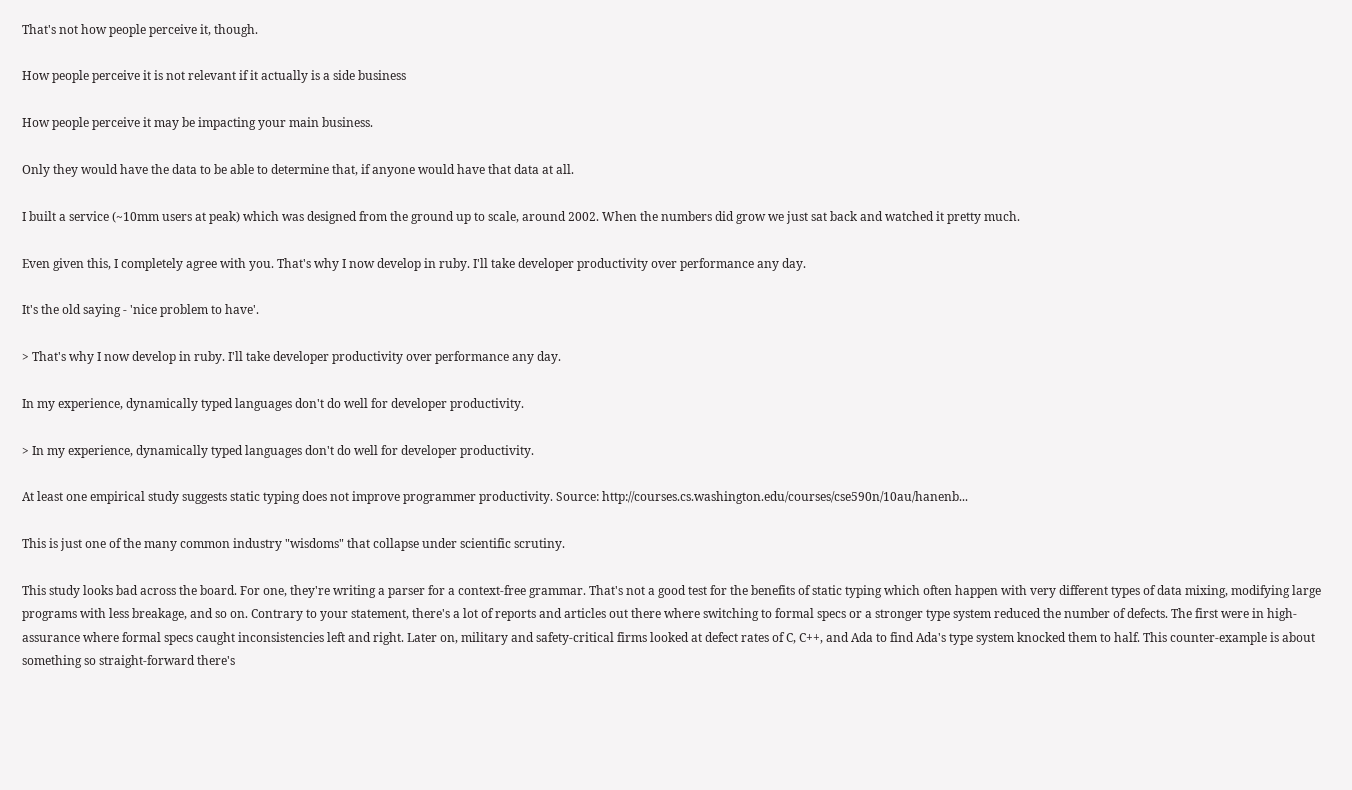That's not how people perceive it, though.

How people perceive it is not relevant if it actually is a side business

How people perceive it may be impacting your main business.

Only they would have the data to be able to determine that, if anyone would have that data at all.

I built a service (~10mm users at peak) which was designed from the ground up to scale, around 2002. When the numbers did grow we just sat back and watched it pretty much.

Even given this, I completely agree with you. That's why I now develop in ruby. I'll take developer productivity over performance any day.

It's the old saying - 'nice problem to have'.

> That's why I now develop in ruby. I'll take developer productivity over performance any day.

In my experience, dynamically typed languages don't do well for developer productivity.

> In my experience, dynamically typed languages don't do well for developer productivity.

At least one empirical study suggests static typing does not improve programmer productivity. Source: http://courses.cs.washington.edu/courses/cse590n/10au/hanenb...

This is just one of the many common industry "wisdoms" that collapse under scientific scrutiny.

This study looks bad across the board. For one, they're writing a parser for a context-free grammar. That's not a good test for the benefits of static typing which often happen with very different types of data mixing, modifying large programs with less breakage, and so on. Contrary to your statement, there's a lot of reports and articles out there where switching to formal specs or a stronger type system reduced the number of defects. The first were in high-assurance where formal specs caught inconsistencies left and right. Later on, military and safety-critical firms looked at defect rates of C, C++, and Ada to find Ada's type system knocked them to half. This counter-example is about something so straight-forward there's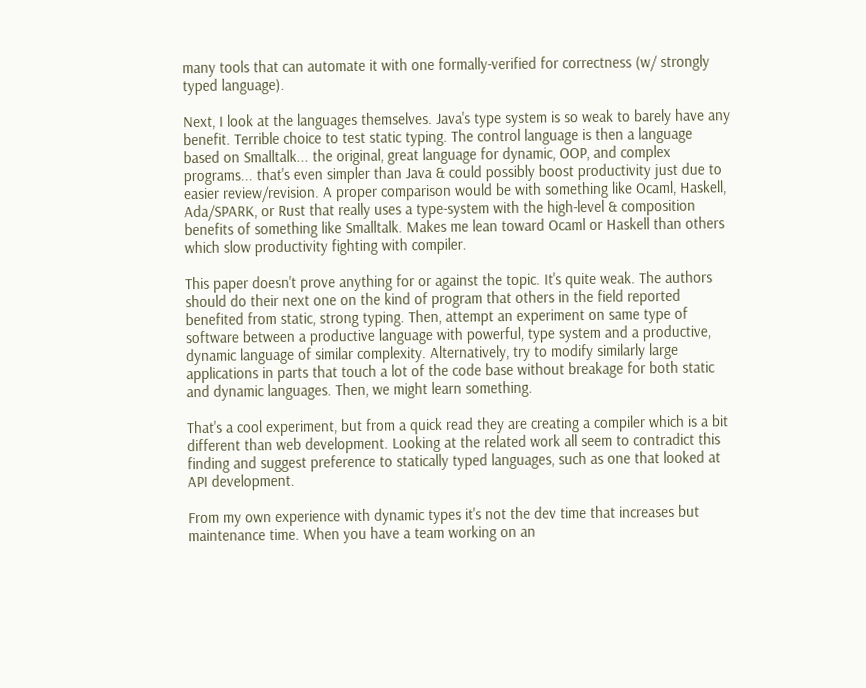many tools that can automate it with one formally-verified for correctness (w/ strongly typed language).

Next, I look at the languages themselves. Java's type system is so weak to barely have any benefit. Terrible choice to test static typing. The control language is then a language based on Smalltalk... the original, great language for dynamic, OOP, and complex programs... that's even simpler than Java & could possibly boost productivity just due to easier review/revision. A proper comparison would be with something like Ocaml, Haskell, Ada/SPARK, or Rust that really uses a type-system with the high-level & composition benefits of something like Smalltalk. Makes me lean toward Ocaml or Haskell than others which slow productivity fighting with compiler.

This paper doesn't prove anything for or against the topic. It's quite weak. The authors should do their next one on the kind of program that others in the field reported benefited from static, strong typing. Then, attempt an experiment on same type of software between a productive language with powerful, type system and a productive, dynamic language of similar complexity. Alternatively, try to modify similarly large applications in parts that touch a lot of the code base without breakage for both static and dynamic languages. Then, we might learn something.

That's a cool experiment, but from a quick read they are creating a compiler which is a bit different than web development. Looking at the related work all seem to contradict this finding and suggest preference to statically typed languages, such as one that looked at API development.

From my own experience with dynamic types it's not the dev time that increases but maintenance time. When you have a team working on an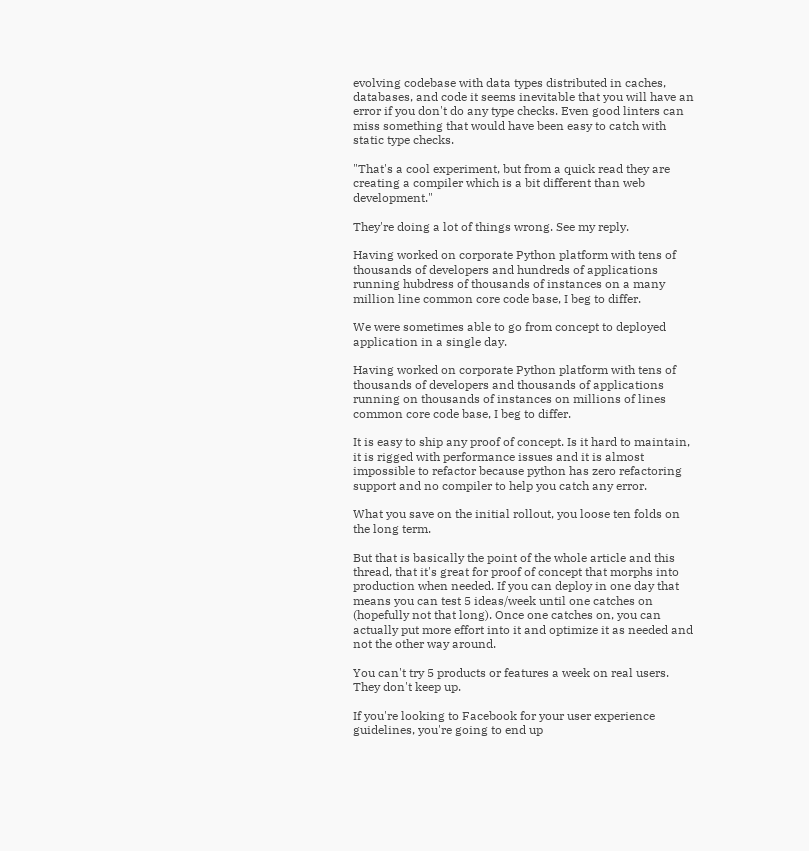evolving codebase with data types distributed in caches, databases, and code it seems inevitable that you will have an error if you don't do any type checks. Even good linters can miss something that would have been easy to catch with static type checks.

"That's a cool experiment, but from a quick read they are creating a compiler which is a bit different than web development."

They're doing a lot of things wrong. See my reply.

Having worked on corporate Python platform with tens of thousands of developers and hundreds of applications running hubdress of thousands of instances on a many million line common core code base, I beg to differ.

We were sometimes able to go from concept to deployed application in a single day.

Having worked on corporate Python platform with tens of thousands of developers and thousands of applications running on thousands of instances on millions of lines common core code base, I beg to differ.

It is easy to ship any proof of concept. Is it hard to maintain, it is rigged with performance issues and it is almost impossible to refactor because python has zero refactoring support and no compiler to help you catch any error.

What you save on the initial rollout, you loose ten folds on the long term.

But that is basically the point of the whole article and this thread, that it's great for proof of concept that morphs into production when needed. If you can deploy in one day that means you can test 5 ideas/week until one catches on (hopefully not that long). Once one catches on, you can actually put more effort into it and optimize it as needed and not the other way around.

You can't try 5 products or features a week on real users. They don't keep up.

If you're looking to Facebook for your user experience guidelines, you're going to end up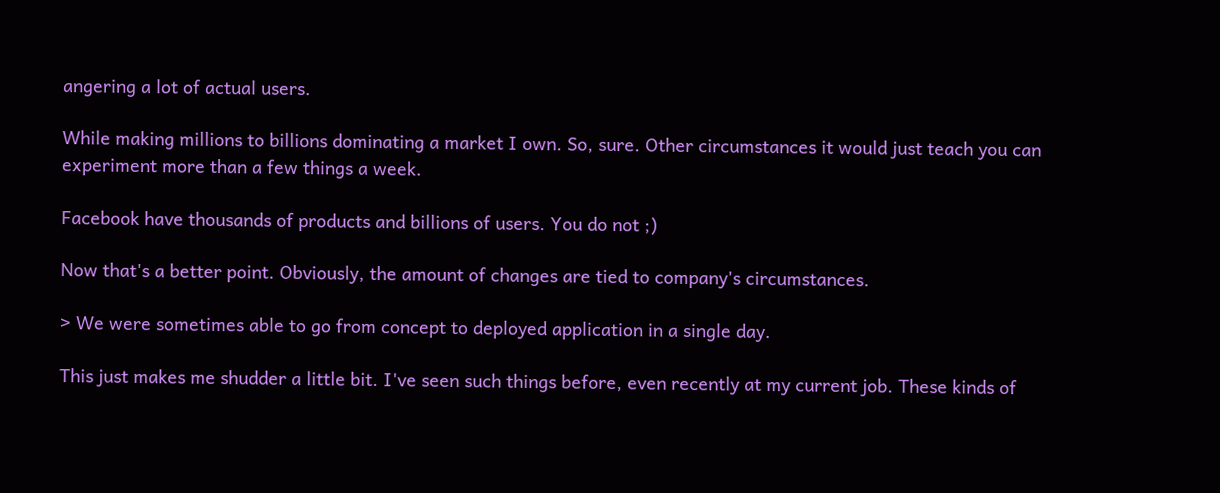angering a lot of actual users.

While making millions to billions dominating a market I own. So, sure. Other circumstances it would just teach you can experiment more than a few things a week.

Facebook have thousands of products and billions of users. You do not ;)

Now that's a better point. Obviously, the amount of changes are tied to company's circumstances.

> We were sometimes able to go from concept to deployed application in a single day.

This just makes me shudder a little bit. I've seen such things before, even recently at my current job. These kinds of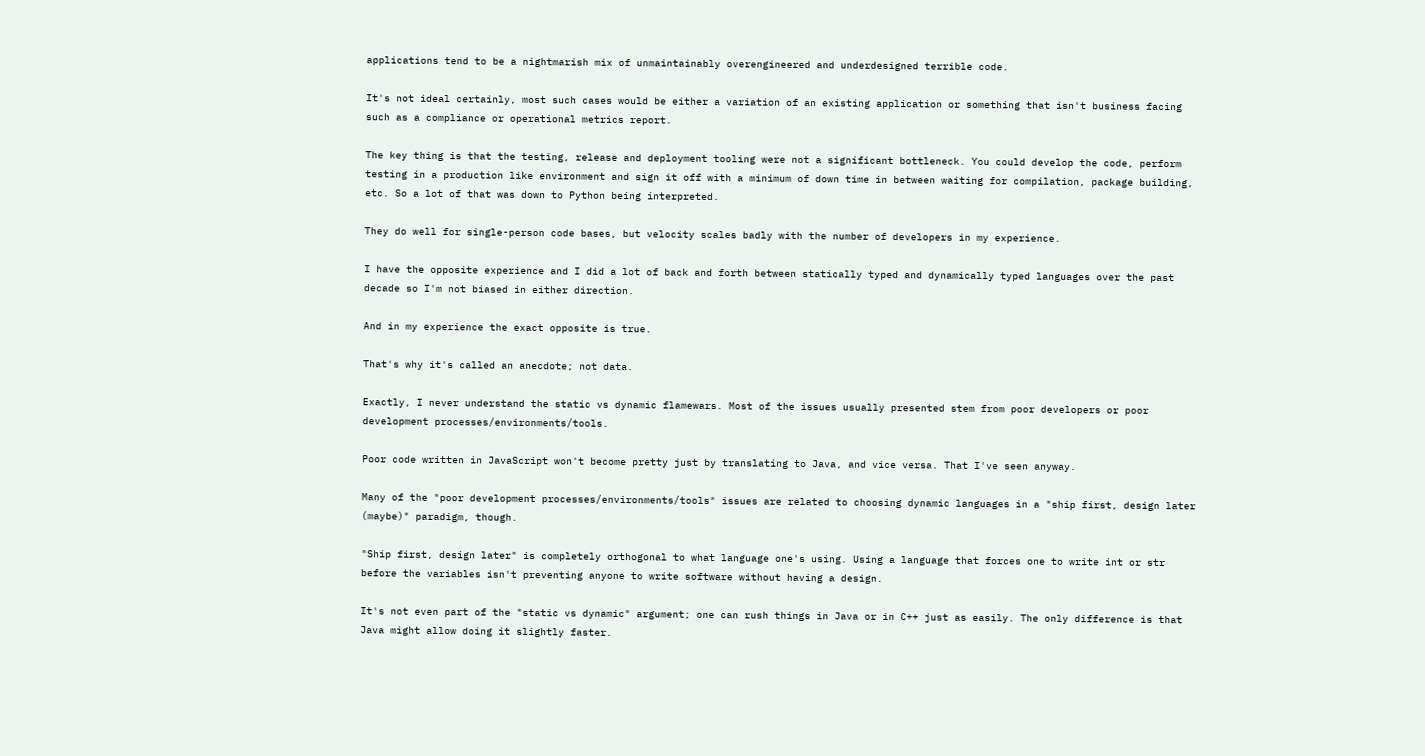applications tend to be a nightmarish mix of unmaintainably overengineered and underdesigned terrible code.

It's not ideal certainly, most such cases would be either a variation of an existing application or something that isn't business facing such as a compliance or operational metrics report.

The key thing is that the testing, release and deployment tooling were not a significant bottleneck. You could develop the code, perform testing in a production like environment and sign it off with a minimum of down time in between waiting for compilation, package building, etc. So a lot of that was down to Python being interpreted.

They do well for single-person code bases, but velocity scales badly with the number of developers in my experience.

I have the opposite experience and I did a lot of back and forth between statically typed and dynamically typed languages over the past decade so I'm not biased in either direction.

And in my experience the exact opposite is true.

That's why it's called an anecdote; not data.

Exactly, I never understand the static vs dynamic flamewars. Most of the issues usually presented stem from poor developers or poor development processes/environments/tools.

Poor code written in JavaScript won't become pretty just by translating to Java, and vice versa. That I've seen anyway.

Many of the "poor development processes/environments/tools" issues are related to choosing dynamic languages in a "ship first, design later (maybe)" paradigm, though.

"Ship first, design later" is completely orthogonal to what language one's using. Using a language that forces one to write int or str before the variables isn't preventing anyone to write software without having a design.

It's not even part of the "static vs dynamic" argument; one can rush things in Java or in C++ just as easily. The only difference is that Java might allow doing it slightly faster.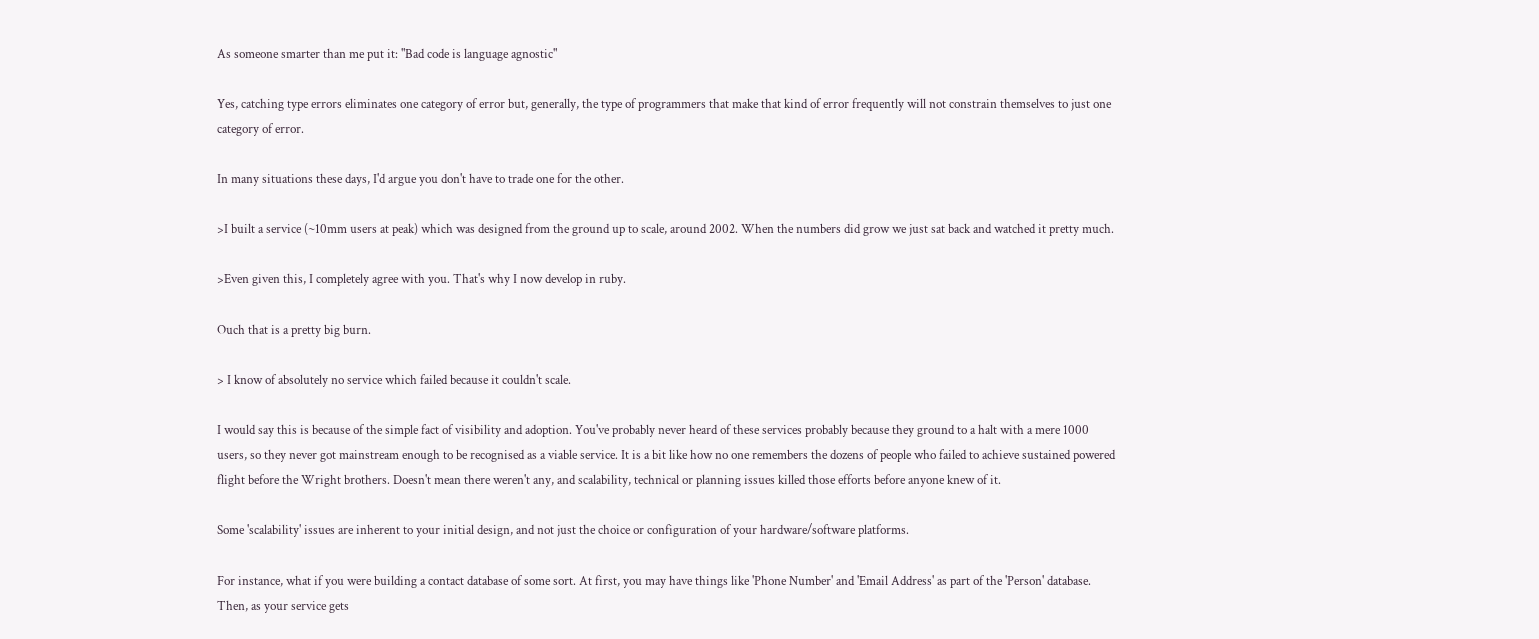As someone smarter than me put it: "Bad code is language agnostic"

Yes, catching type errors eliminates one category of error but, generally, the type of programmers that make that kind of error frequently will not constrain themselves to just one category of error.

In many situations these days, I'd argue you don't have to trade one for the other.

>I built a service (~10mm users at peak) which was designed from the ground up to scale, around 2002. When the numbers did grow we just sat back and watched it pretty much.

>Even given this, I completely agree with you. That's why I now develop in ruby.

Ouch that is a pretty big burn.

> I know of absolutely no service which failed because it couldn't scale.

I would say this is because of the simple fact of visibility and adoption. You've probably never heard of these services probably because they ground to a halt with a mere 1000 users, so they never got mainstream enough to be recognised as a viable service. It is a bit like how no one remembers the dozens of people who failed to achieve sustained powered flight before the Wright brothers. Doesn't mean there weren't any, and scalability, technical or planning issues killed those efforts before anyone knew of it.

Some 'scalability' issues are inherent to your initial design, and not just the choice or configuration of your hardware/software platforms.

For instance, what if you were building a contact database of some sort. At first, you may have things like 'Phone Number' and 'Email Address' as part of the 'Person' database. Then, as your service gets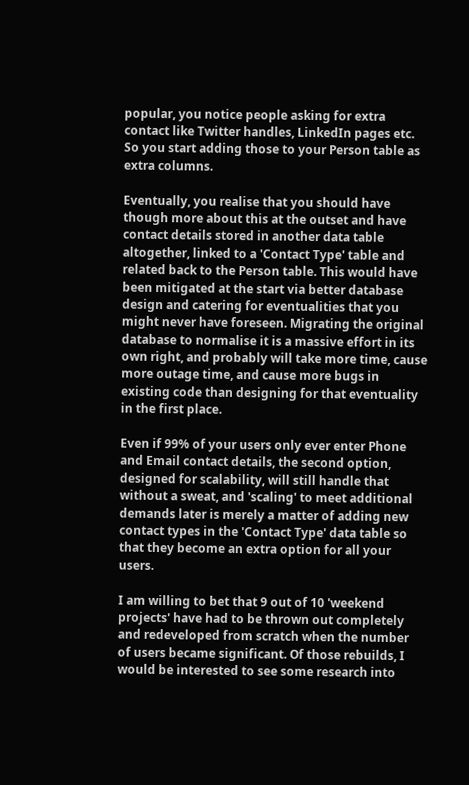popular, you notice people asking for extra contact like Twitter handles, LinkedIn pages etc. So you start adding those to your Person table as extra columns.

Eventually, you realise that you should have though more about this at the outset and have contact details stored in another data table altogether, linked to a 'Contact Type' table and related back to the Person table. This would have been mitigated at the start via better database design and catering for eventualities that you might never have foreseen. Migrating the original database to normalise it is a massive effort in its own right, and probably will take more time, cause more outage time, and cause more bugs in existing code than designing for that eventuality in the first place.

Even if 99% of your users only ever enter Phone and Email contact details, the second option, designed for scalability, will still handle that without a sweat, and 'scaling' to meet additional demands later is merely a matter of adding new contact types in the 'Contact Type' data table so that they become an extra option for all your users.

I am willing to bet that 9 out of 10 'weekend projects' have had to be thrown out completely and redeveloped from scratch when the number of users became significant. Of those rebuilds, I would be interested to see some research into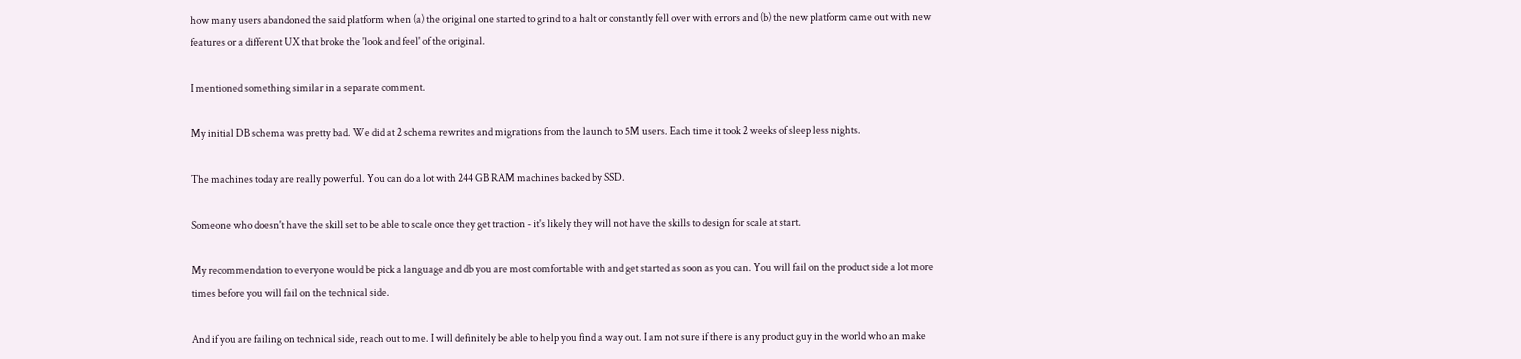how many users abandoned the said platform when (a) the original one started to grind to a halt or constantly fell over with errors and (b) the new platform came out with new features or a different UX that broke the 'look and feel' of the original.

I mentioned something similar in a separate comment.

My initial DB schema was pretty bad. We did at 2 schema rewrites and migrations from the launch to 5M users. Each time it took 2 weeks of sleep less nights.

The machines today are really powerful. You can do a lot with 244 GB RAM machines backed by SSD.

Someone who doesn't have the skill set to be able to scale once they get traction - it's likely they will not have the skills to design for scale at start.

My recommendation to everyone would be pick a language and db you are most comfortable with and get started as soon as you can. You will fail on the product side a lot more times before you will fail on the technical side.

And if you are failing on technical side, reach out to me. I will definitely be able to help you find a way out. I am not sure if there is any product guy in the world who an make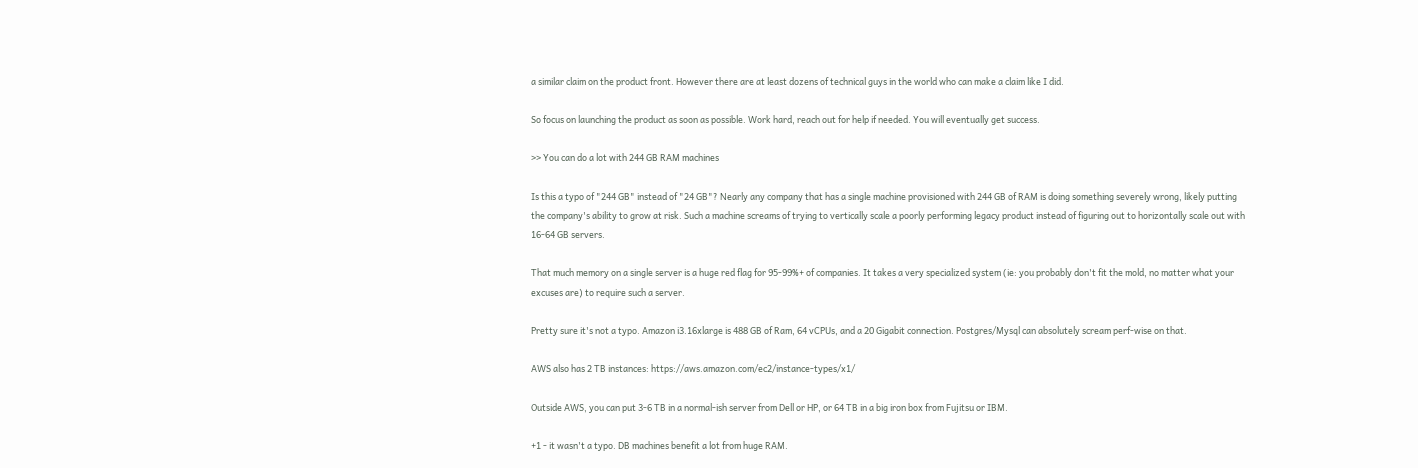a similar claim on the product front. However there are at least dozens of technical guys in the world who can make a claim like I did.

So focus on launching the product as soon as possible. Work hard, reach out for help if needed. You will eventually get success.

>> You can do a lot with 244 GB RAM machines

Is this a typo of "244 GB" instead of "24 GB"? Nearly any company that has a single machine provisioned with 244 GB of RAM is doing something severely wrong, likely putting the company's ability to grow at risk. Such a machine screams of trying to vertically scale a poorly performing legacy product instead of figuring out to horizontally scale out with 16-64 GB servers.

That much memory on a single server is a huge red flag for 95-99%+ of companies. It takes a very specialized system (ie: you probably don't fit the mold, no matter what your excuses are) to require such a server.

Pretty sure it's not a typo. Amazon i3.16xlarge is 488 GB of Ram, 64 vCPUs, and a 20 Gigabit connection. Postgres/Mysql can absolutely scream perf-wise on that.

AWS also has 2 TB instances: https://aws.amazon.com/ec2/instance-types/x1/

Outside AWS, you can put 3-6 TB in a normal-ish server from Dell or HP, or 64 TB in a big iron box from Fujitsu or IBM.

+1 - it wasn't a typo. DB machines benefit a lot from huge RAM.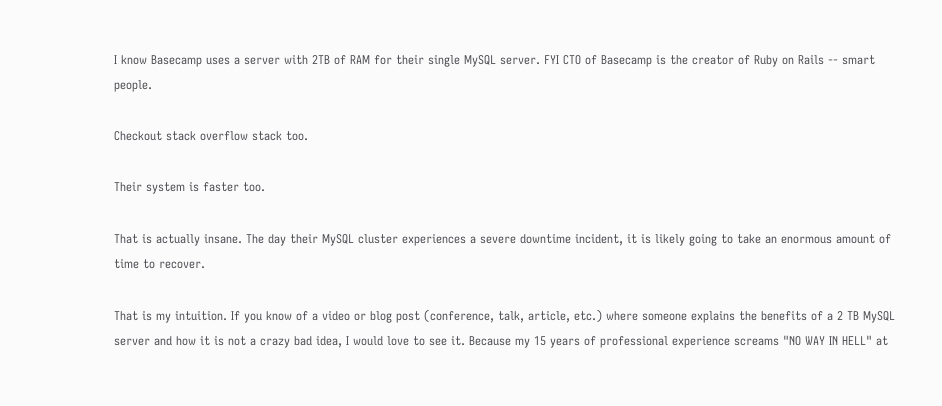I know Basecamp uses a server with 2TB of RAM for their single MySQL server. FYI CTO of Basecamp is the creator of Ruby on Rails -- smart people.

Checkout stack overflow stack too.

Their system is faster too.

That is actually insane. The day their MySQL cluster experiences a severe downtime incident, it is likely going to take an enormous amount of time to recover.

That is my intuition. If you know of a video or blog post (conference, talk, article, etc.) where someone explains the benefits of a 2 TB MySQL server and how it is not a crazy bad idea, I would love to see it. Because my 15 years of professional experience screams "NO WAY IN HELL" at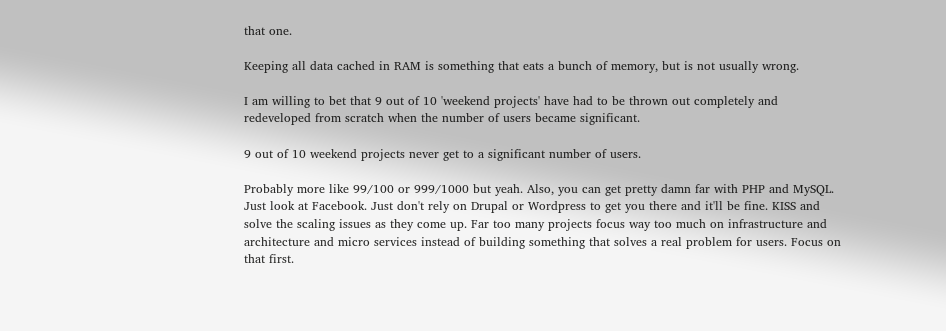that one.

Keeping all data cached in RAM is something that eats a bunch of memory, but is not usually wrong.

I am willing to bet that 9 out of 10 'weekend projects' have had to be thrown out completely and redeveloped from scratch when the number of users became significant.

9 out of 10 weekend projects never get to a significant number of users.

Probably more like 99/100 or 999/1000 but yeah. Also, you can get pretty damn far with PHP and MySQL. Just look at Facebook. Just don't rely on Drupal or Wordpress to get you there and it'll be fine. KISS and solve the scaling issues as they come up. Far too many projects focus way too much on infrastructure and architecture and micro services instead of building something that solves a real problem for users. Focus on that first.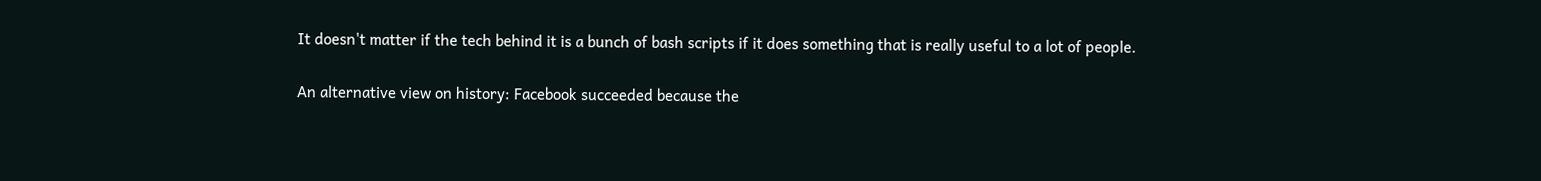It doesn't matter if the tech behind it is a bunch of bash scripts if it does something that is really useful to a lot of people.

An alternative view on history: Facebook succeeded because the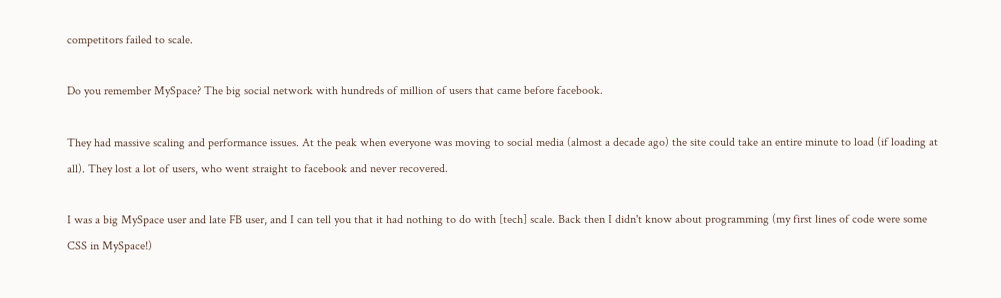competitors failed to scale.

Do you remember MySpace? The big social network with hundreds of million of users that came before facebook.

They had massive scaling and performance issues. At the peak when everyone was moving to social media (almost a decade ago) the site could take an entire minute to load (if loading at all). They lost a lot of users, who went straight to facebook and never recovered.

I was a big MySpace user and late FB user, and I can tell you that it had nothing to do with [tech] scale. Back then I didn't know about programming (my first lines of code were some CSS in MySpace!)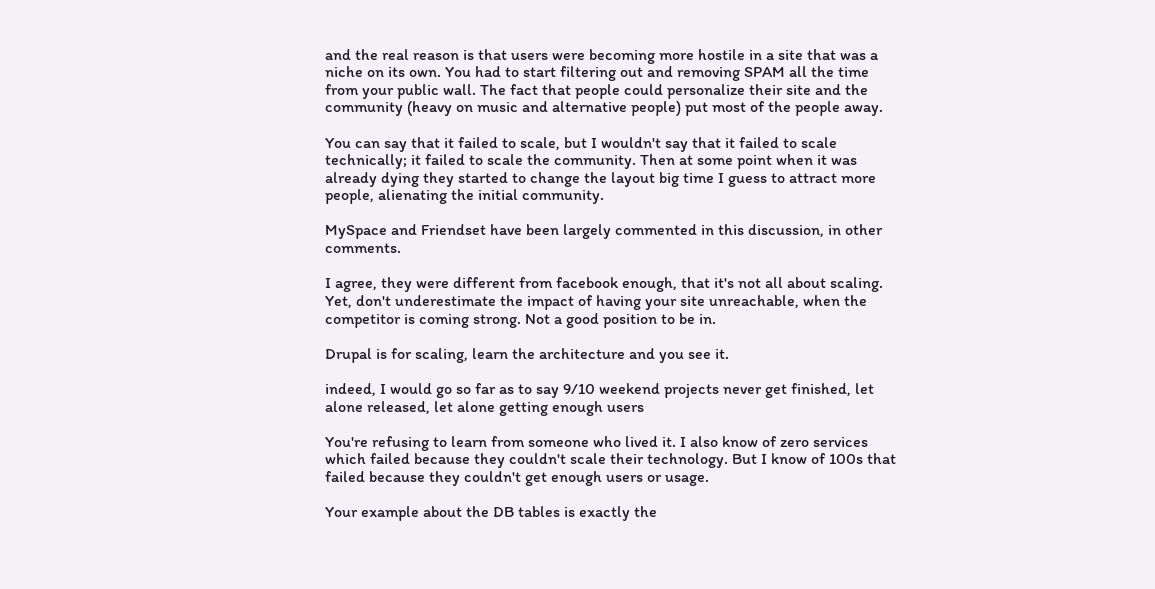and the real reason is that users were becoming more hostile in a site that was a niche on its own. You had to start filtering out and removing SPAM all the time from your public wall. The fact that people could personalize their site and the community (heavy on music and alternative people) put most of the people away.

You can say that it failed to scale, but I wouldn't say that it failed to scale technically; it failed to scale the community. Then at some point when it was already dying they started to change the layout big time I guess to attract more people, alienating the initial community.

MySpace and Friendset have been largely commented in this discussion, in other comments.

I agree, they were different from facebook enough, that it's not all about scaling. Yet, don't underestimate the impact of having your site unreachable, when the competitor is coming strong. Not a good position to be in.

Drupal is for scaling, learn the architecture and you see it.

indeed, I would go so far as to say 9/10 weekend projects never get finished, let alone released, let alone getting enough users

You're refusing to learn from someone who lived it. I also know of zero services which failed because they couldn't scale their technology. But I know of 100s that failed because they couldn't get enough users or usage.

Your example about the DB tables is exactly the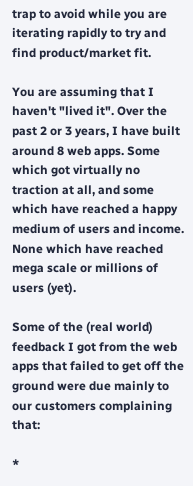trap to avoid while you are iterating rapidly to try and find product/market fit.

You are assuming that I haven't "lived it". Over the past 2 or 3 years, I have built around 8 web apps. Some which got virtually no traction at all, and some which have reached a happy medium of users and income. None which have reached mega scale or millions of users (yet).

Some of the (real world) feedback I got from the web apps that failed to get off the ground were due mainly to our customers complaining that:

*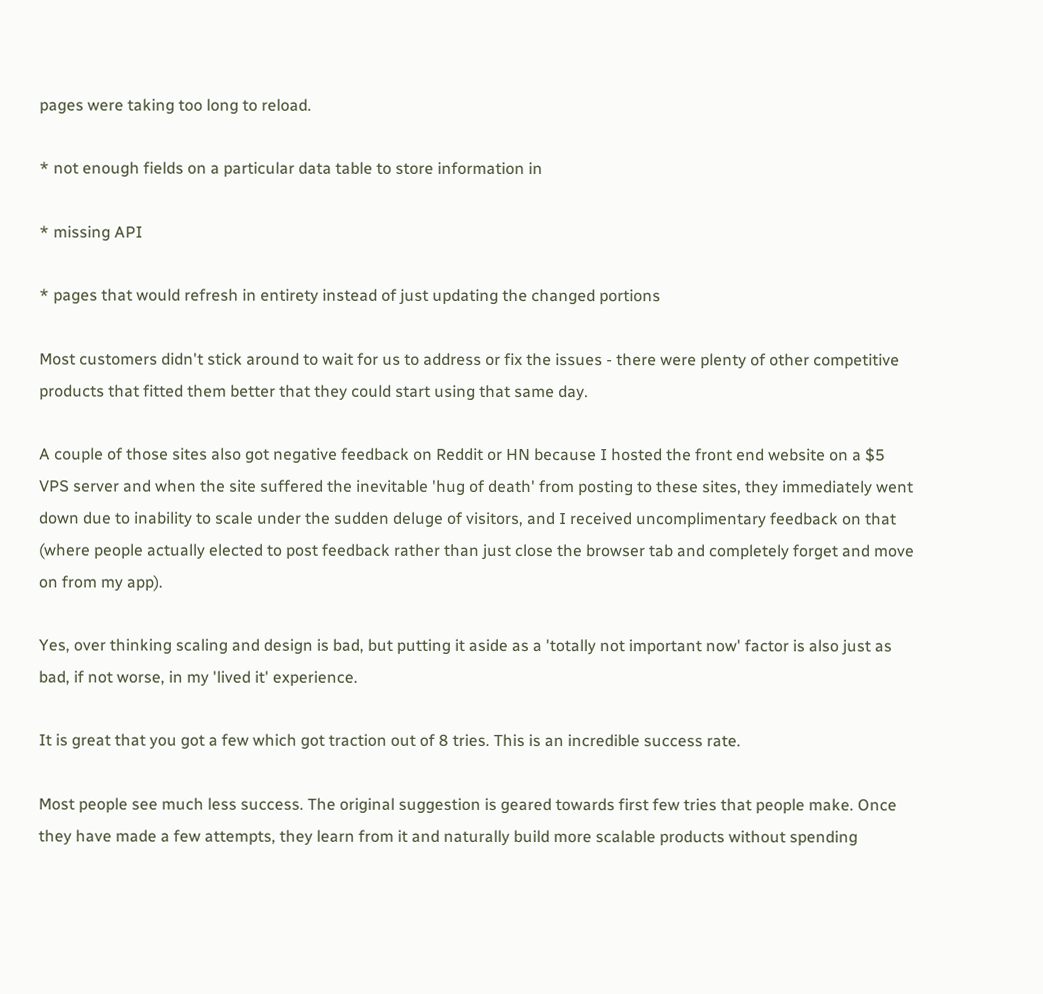pages were taking too long to reload.

* not enough fields on a particular data table to store information in

* missing API

* pages that would refresh in entirety instead of just updating the changed portions

Most customers didn't stick around to wait for us to address or fix the issues - there were plenty of other competitive products that fitted them better that they could start using that same day.

A couple of those sites also got negative feedback on Reddit or HN because I hosted the front end website on a $5 VPS server and when the site suffered the inevitable 'hug of death' from posting to these sites, they immediately went down due to inability to scale under the sudden deluge of visitors, and I received uncomplimentary feedback on that (where people actually elected to post feedback rather than just close the browser tab and completely forget and move on from my app).

Yes, over thinking scaling and design is bad, but putting it aside as a 'totally not important now' factor is also just as bad, if not worse, in my 'lived it' experience.

It is great that you got a few which got traction out of 8 tries. This is an incredible success rate.

Most people see much less success. The original suggestion is geared towards first few tries that people make. Once they have made a few attempts, they learn from it and naturally build more scalable products without spending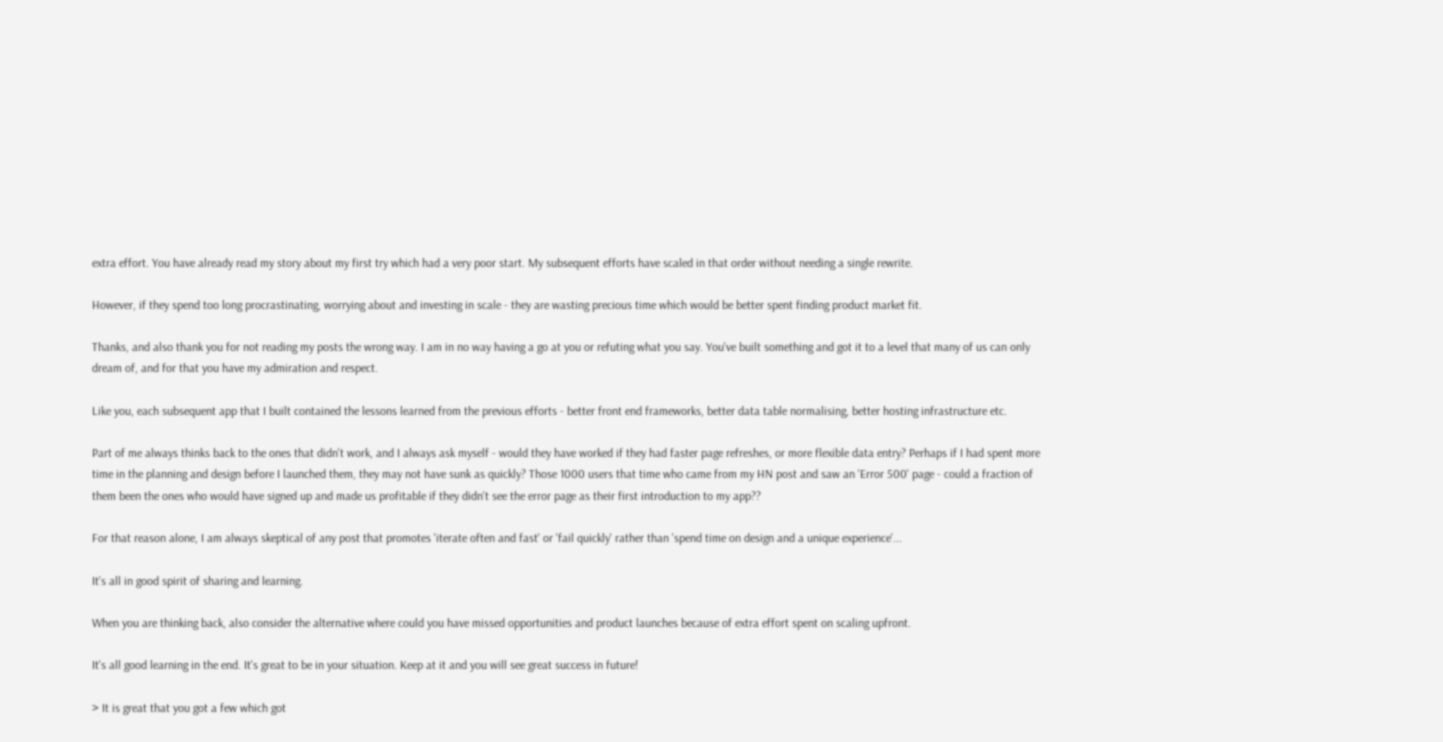extra effort. You have already read my story about my first try which had a very poor start. My subsequent efforts have scaled in that order without needing a single rewrite.

However, if they spend too long procrastinating, worrying about and investing in scale - they are wasting precious time which would be better spent finding product market fit.

Thanks, and also thank you for not reading my posts the wrong way. I am in no way having a go at you or refuting what you say. You've built something and got it to a level that many of us can only dream of, and for that you have my admiration and respect.

Like you, each subsequent app that I built contained the lessons learned from the previous efforts - better front end frameworks, better data table normalising, better hosting infrastructure etc.

Part of me always thinks back to the ones that didn't work, and I always ask myself - would they have worked if they had faster page refreshes, or more flexible data entry? Perhaps if I had spent more time in the planning and design before I launched them, they may not have sunk as quickly? Those 1000 users that time who came from my HN post and saw an 'Error 500' page - could a fraction of them been the ones who would have signed up and made us profitable if they didn't see the error page as their first introduction to my app??

For that reason alone, I am always skeptical of any post that promotes 'iterate often and fast' or 'fail quickly' rather than 'spend time on design and a unique experience'...

It's all in good spirit of sharing and learning.

When you are thinking back, also consider the alternative where could you have missed opportunities and product launches because of extra effort spent on scaling upfront.

It's all good learning in the end. It's great to be in your situation. Keep at it and you will see great success in future!

> It is great that you got a few which got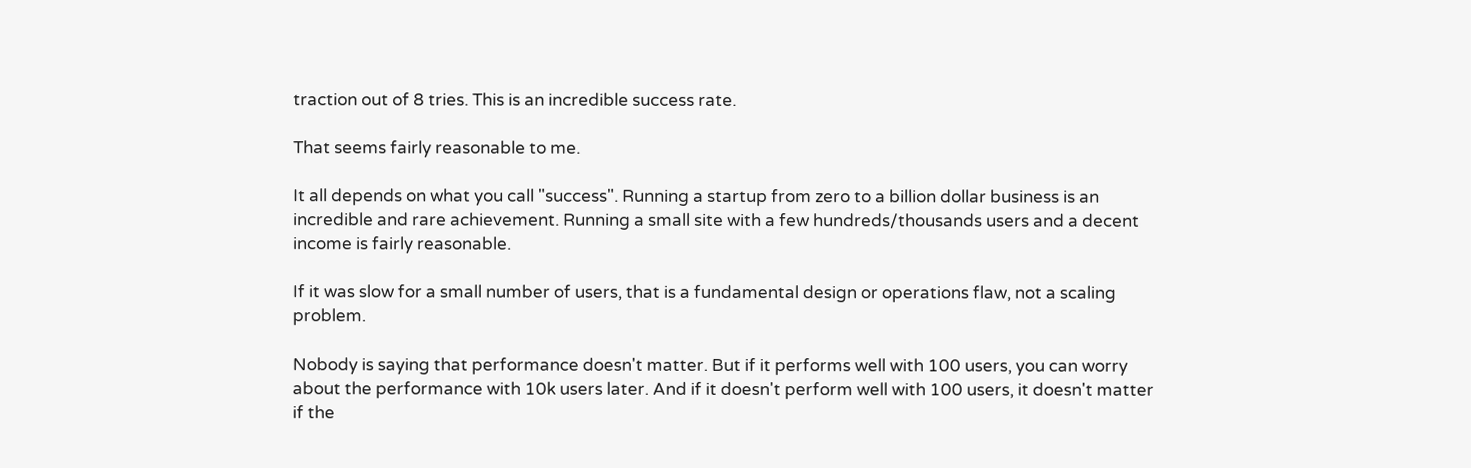traction out of 8 tries. This is an incredible success rate.

That seems fairly reasonable to me.

It all depends on what you call "success". Running a startup from zero to a billion dollar business is an incredible and rare achievement. Running a small site with a few hundreds/thousands users and a decent income is fairly reasonable.

If it was slow for a small number of users, that is a fundamental design or operations flaw, not a scaling problem.

Nobody is saying that performance doesn't matter. But if it performs well with 100 users, you can worry about the performance with 10k users later. And if it doesn't perform well with 100 users, it doesn't matter if the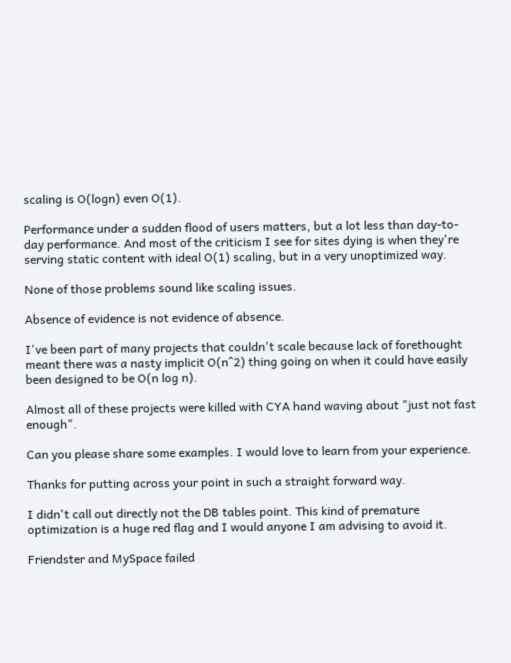scaling is O(logn) even O(1).

Performance under a sudden flood of users matters, but a lot less than day-to-day performance. And most of the criticism I see for sites dying is when they're serving static content with ideal O(1) scaling, but in a very unoptimized way.

None of those problems sound like scaling issues.

Absence of evidence is not evidence of absence.

I've been part of many projects that couldn't scale because lack of forethought meant there was a nasty implicit O(n^2) thing going on when it could have easily been designed to be O(n log n).

Almost all of these projects were killed with CYA hand waving about "just not fast enough".

Can you please share some examples. I would love to learn from your experience.

Thanks for putting across your point in such a straight forward way.

I didn't call out directly not the DB tables point. This kind of premature optimization is a huge red flag and I would anyone I am advising to avoid it.

Friendster and MySpace failed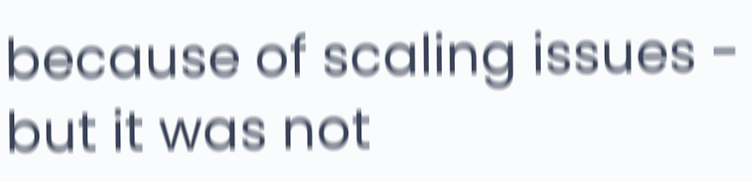because of scaling issues - but it was not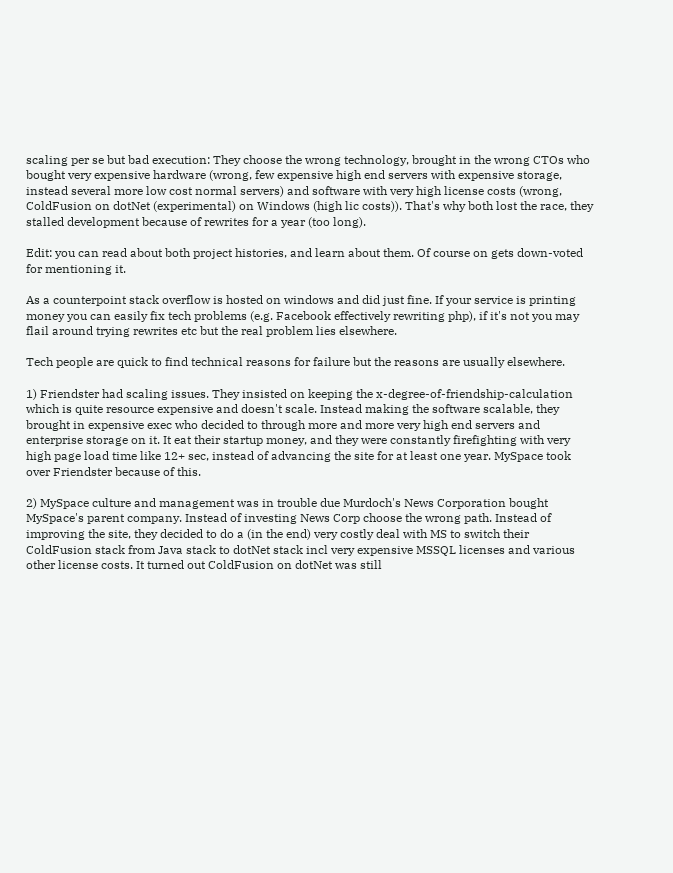scaling per se but bad execution: They choose the wrong technology, brought in the wrong CTOs who bought very expensive hardware (wrong, few expensive high end servers with expensive storage, instead several more low cost normal servers) and software with very high license costs (wrong, ColdFusion on dotNet (experimental) on Windows (high lic costs)). That's why both lost the race, they stalled development because of rewrites for a year (too long).

Edit: you can read about both project histories, and learn about them. Of course on gets down-voted for mentioning it.

As a counterpoint stack overflow is hosted on windows and did just fine. If your service is printing money you can easily fix tech problems (e.g. Facebook effectively rewriting php), if it's not you may flail around trying rewrites etc but the real problem lies elsewhere.

Tech people are quick to find technical reasons for failure but the reasons are usually elsewhere.

1) Friendster had scaling issues. They insisted on keeping the x-degree-of-friendship-calculation which is quite resource expensive and doesn't scale. Instead making the software scalable, they brought in expensive exec who decided to through more and more very high end servers and enterprise storage on it. It eat their startup money, and they were constantly firefighting with very high page load time like 12+ sec, instead of advancing the site for at least one year. MySpace took over Friendster because of this.

2) MySpace culture and management was in trouble due Murdoch's News Corporation bought MySpace's parent company. Instead of investing News Corp choose the wrong path. Instead of improving the site, they decided to do a (in the end) very costly deal with MS to switch their ColdFusion stack from Java stack to dotNet stack incl very expensive MSSQL licenses and various other license costs. It turned out ColdFusion on dotNet was still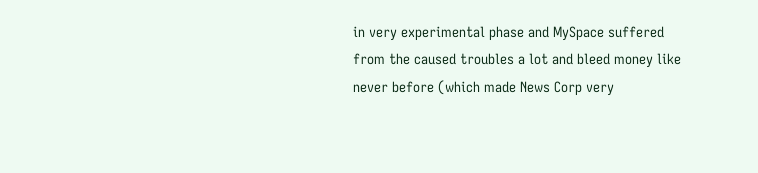in very experimental phase and MySpace suffered from the caused troubles a lot and bleed money like never before (which made News Corp very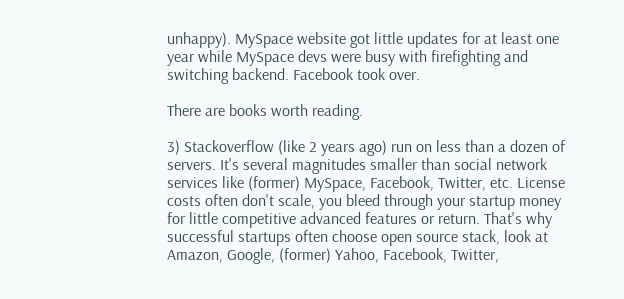unhappy). MySpace website got little updates for at least one year while MySpace devs were busy with firefighting and switching backend. Facebook took over.

There are books worth reading.

3) Stackoverflow (like 2 years ago) run on less than a dozen of servers. It's several magnitudes smaller than social network services like (former) MySpace, Facebook, Twitter, etc. License costs often don't scale, you bleed through your startup money for little competitive advanced features or return. That's why successful startups often choose open source stack, look at Amazon, Google, (former) Yahoo, Facebook, Twitter,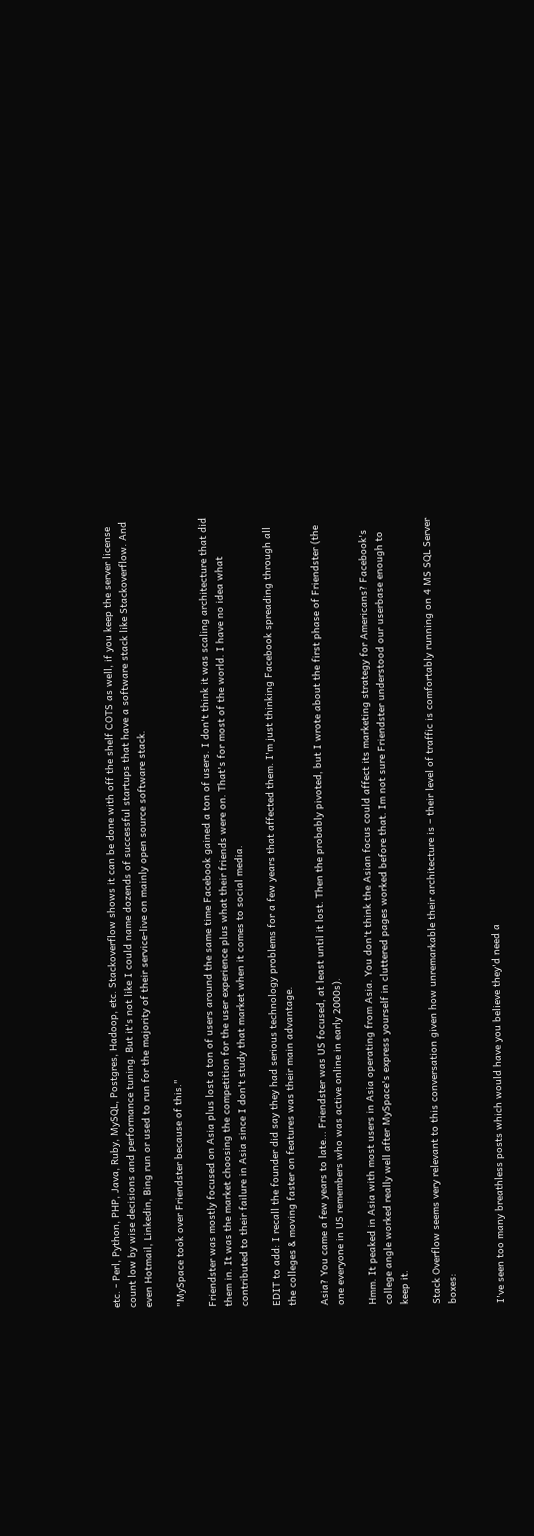etc. - Perl, Python, PHP, Java, Ruby, MySQL, Postgres, Hadoop, etc. Stackoverflow shows it can be done with off the shelf COTS as well, if you keep the server license count low by wise decisions and performance tuning. But it's not like I could name dozends of successful startups that have a software stack like Stackoverflow. And even Hotmail, Linkedin, Bing run or used to run for the majority of their service-live on mainly open source software stack.

"MySpace took over Friendster because of this."

Friendster was mostly focused on Asia plus lost a ton of users around the same time Facebook gained a ton of users. I don't think it was scaling architecture that did them in. It was the market choosing the competition for the user experience plus what their friends were on. That's for most of the world. I have no idea what contributed to their failure in Asia since I don't study that market when it comes to social media.

EDIT to add: I recall the founder did say they had serious technology problems for a few years that affected them. I'm just thinking Facebook spreading through all the colleges & moving faster on features was their main advantage.

Asia? You came a few years to late... Friendster was US focused, at least until it lost. Then the probably pivoted, but I wrote about the first phase of Friendster (the one everyone in US remembers who was active online in early 2000s).

Hmm. It peaked in Asia with most users in Asia operating from Asia. You don't think the Asian focus could affect its marketing strategy for Americans? Facebook's college angle worked really well after MySpace's express yourself in cluttered pages worked before that. Im not sure Friendster understood our userbase enough to keep it.

Stack Overflow seems very relevant to this conversation given how unremarkable their architecture is – their level of traffic is comfortably running on 4 MS SQL Server boxes:


I've seen too many breathless posts which would have you believe they'd need a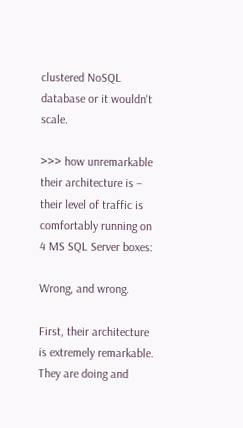clustered NoSQL database or it wouldn't scale.

>>> how unremarkable their architecture is – their level of traffic is comfortably running on 4 MS SQL Server boxes:

Wrong, and wrong.

First, their architecture is extremely remarkable. They are doing and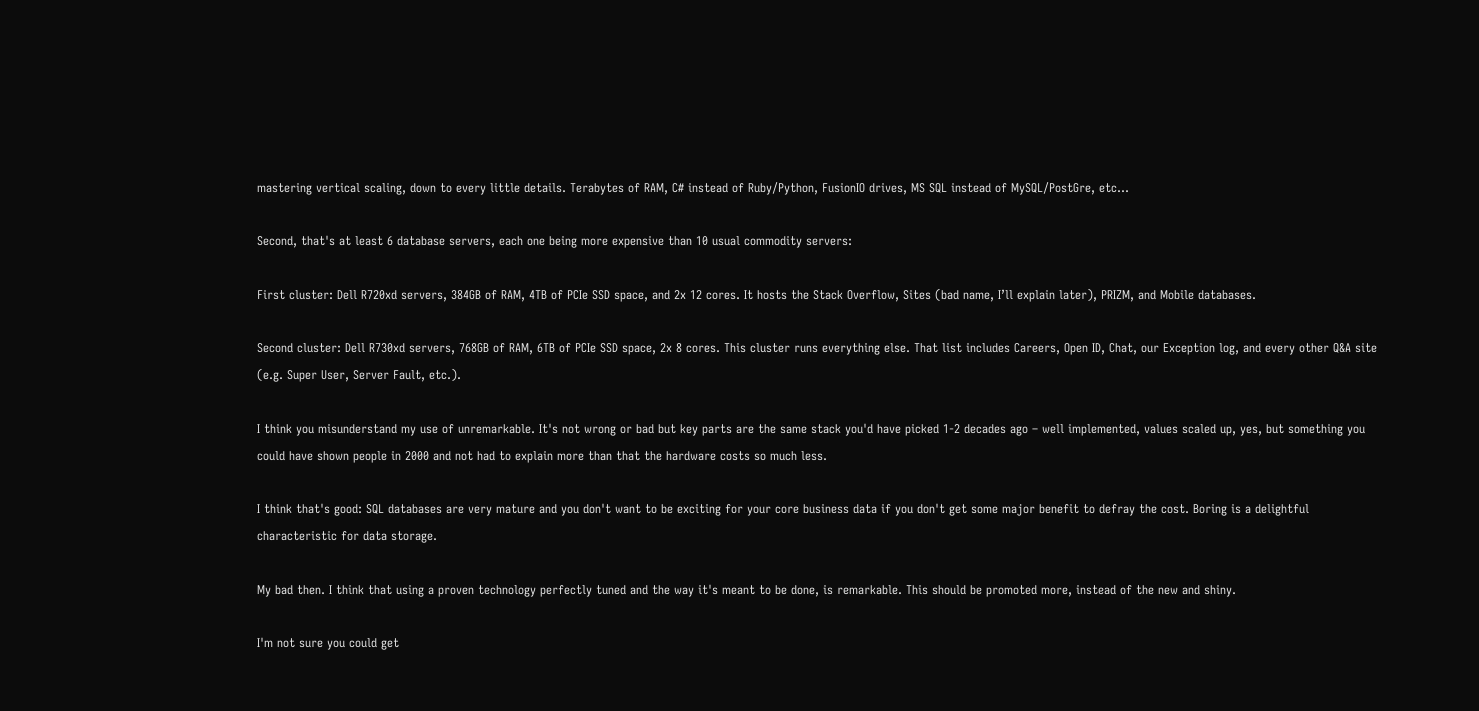mastering vertical scaling, down to every little details. Terabytes of RAM, C# instead of Ruby/Python, FusionIO drives, MS SQL instead of MySQL/PostGre, etc...

Second, that's at least 6 database servers, each one being more expensive than 10 usual commodity servers:

First cluster: Dell R720xd servers, 384GB of RAM, 4TB of PCIe SSD space, and 2x 12 cores. It hosts the Stack Overflow, Sites (bad name, I’ll explain later), PRIZM, and Mobile databases.

Second cluster: Dell R730xd servers, 768GB of RAM, 6TB of PCIe SSD space, 2x 8 cores. This cluster runs everything else. That list includes Careers, Open ID, Chat, our Exception log, and every other Q&A site (e.g. Super User, Server Fault, etc.).

I think you misunderstand my use of unremarkable. It's not wrong or bad but key parts are the same stack you'd have picked 1-2 decades ago – well implemented, values scaled up, yes, but something you could have shown people in 2000 and not had to explain more than that the hardware costs so much less.

I think that's good: SQL databases are very mature and you don't want to be exciting for your core business data if you don't get some major benefit to defray the cost. Boring is a delightful characteristic for data storage.

My bad then. I think that using a proven technology perfectly tuned and the way it's meant to be done, is remarkable. This should be promoted more, instead of the new and shiny.

I'm not sure you could get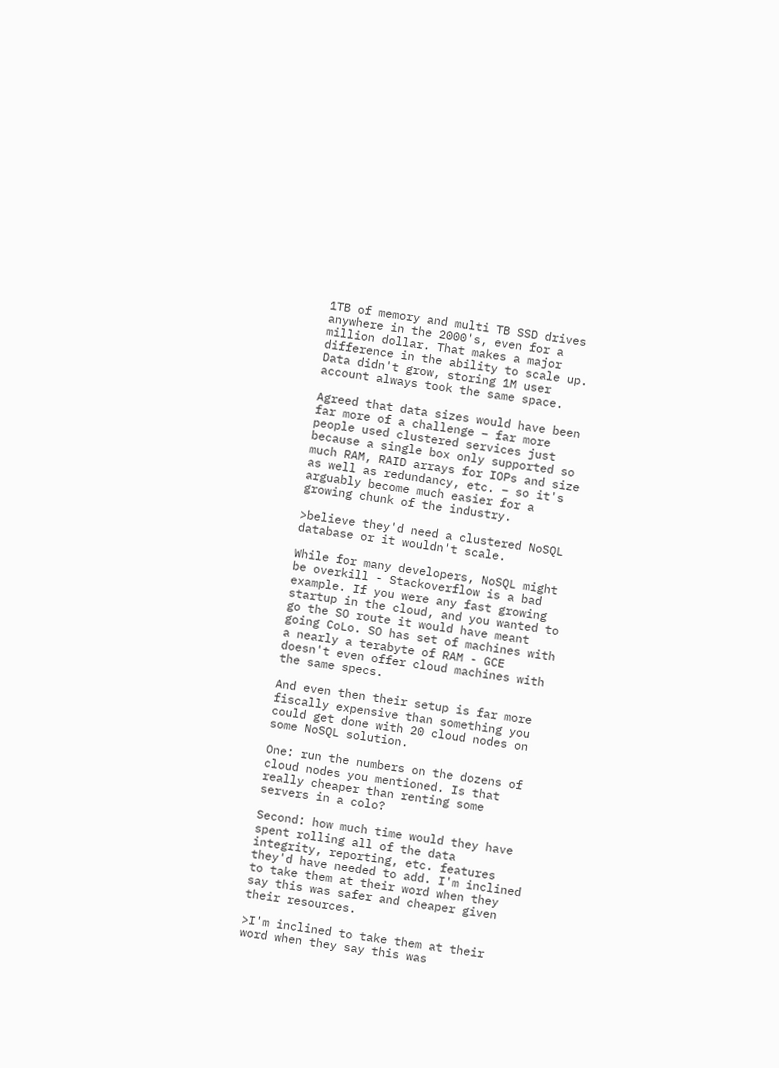1TB of memory and multi TB SSD drives anywhere in the 2000's, even for a million dollar. That makes a major difference in the ability to scale up. Data didn't grow, storing 1M user account always took the same space.

Agreed that data sizes would have been far more of a challenge – far more people used clustered services just because a single box only supported so much RAM, RAID arrays for IOPs and size as well as redundancy, etc. – so it's arguably become much easier for a growing chunk of the industry.

>believe they'd need a clustered NoSQL database or it wouldn't scale.

While for many developers, NoSQL might be overkill - Stackoverflow is a bad example. If you were any fast growing startup in the cloud, and you wanted to go the SO route it would have meant going CoLo. SO has set of machines with a nearly a terabyte of RAM - GCE doesn't even offer cloud machines with the same specs.

And even then their setup is far more fiscally expensive than something you could get done with 20 cloud nodes on some NoSQL solution.

One: run the numbers on the dozens of cloud nodes you mentioned. Is that really cheaper than renting some servers in a colo?

Second: how much time would they have spent rolling all of the data integrity, reporting, etc. features they'd have needed to add. I'm inclined to take them at their word when they say this was safer and cheaper given their resources.

>I'm inclined to take them at their word when they say this was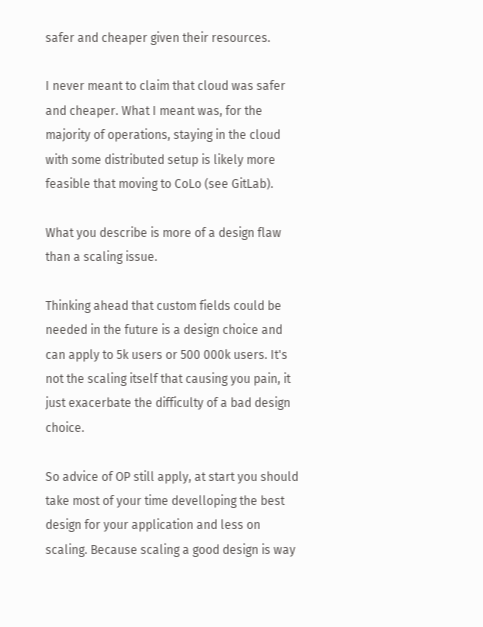safer and cheaper given their resources.

I never meant to claim that cloud was safer and cheaper. What I meant was, for the majority of operations, staying in the cloud with some distributed setup is likely more feasible that moving to CoLo (see GitLab).

What you describe is more of a design flaw than a scaling issue.

Thinking ahead that custom fields could be needed in the future is a design choice and can apply to 5k users or 500 000k users. It's not the scaling itself that causing you pain, it just exacerbate the difficulty of a bad design choice.

So advice of OP still apply, at start you should take most of your time develloping the best design for your application and less on scaling. Because scaling a good design is way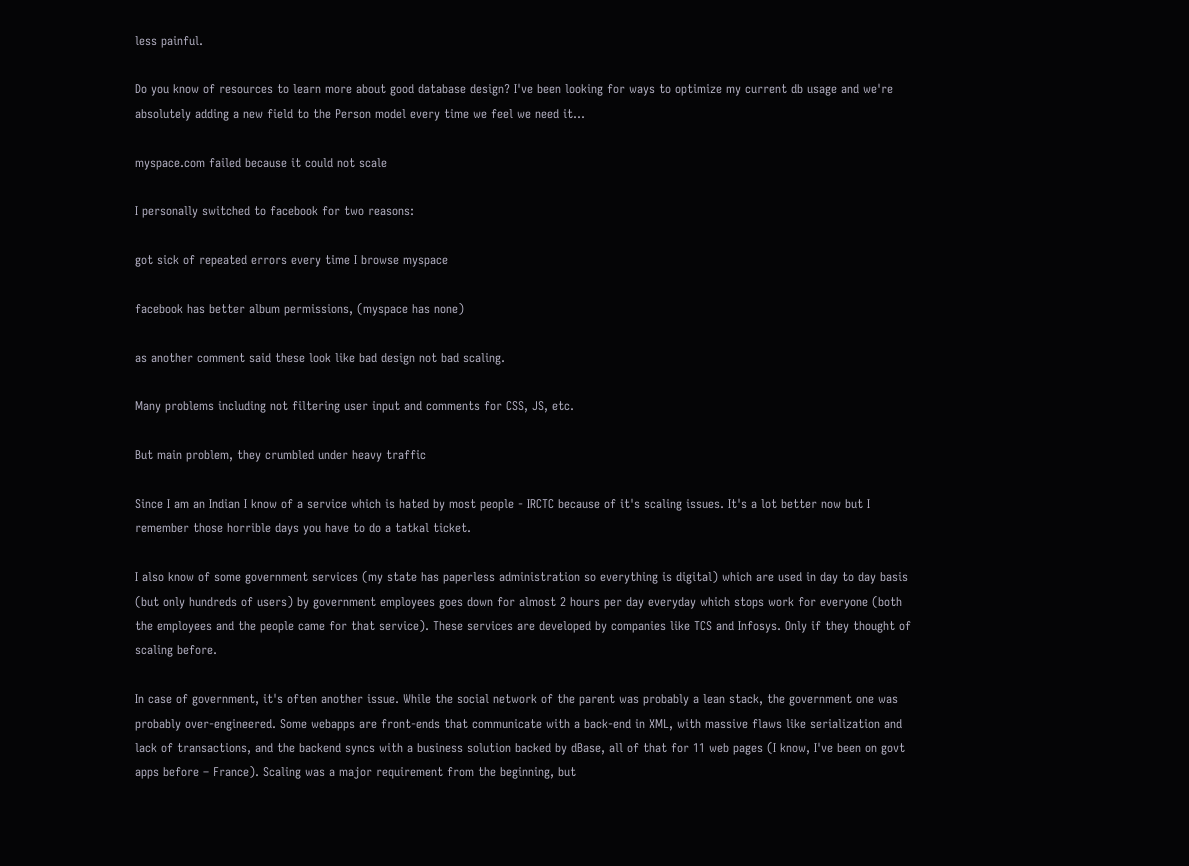less painful.

Do you know of resources to learn more about good database design? I've been looking for ways to optimize my current db usage and we're absolutely adding a new field to the Person model every time we feel we need it...

myspace.com failed because it could not scale

I personally switched to facebook for two reasons:

got sick of repeated errors every time I browse myspace

facebook has better album permissions, (myspace has none)

as another comment said these look like bad design not bad scaling.

Many problems including not filtering user input and comments for CSS, JS, etc.

But main problem, they crumbled under heavy traffic

Since I am an Indian I know of a service which is hated by most people - IRCTC because of it's scaling issues. It's a lot better now but I remember those horrible days you have to do a tatkal ticket.

I also know of some government services (my state has paperless administration so everything is digital) which are used in day to day basis (but only hundreds of users) by government employees goes down for almost 2 hours per day everyday which stops work for everyone (both the employees and the people came for that service). These services are developed by companies like TCS and Infosys. Only if they thought of scaling before.

In case of government, it's often another issue. While the social network of the parent was probably a lean stack, the government one was probably over-engineered. Some webapps are front-ends that communicate with a back-end in XML, with massive flaws like serialization and lack of transactions, and the backend syncs with a business solution backed by dBase, all of that for 11 web pages (I know, I've been on govt apps before – France). Scaling was a major requirement from the beginning, but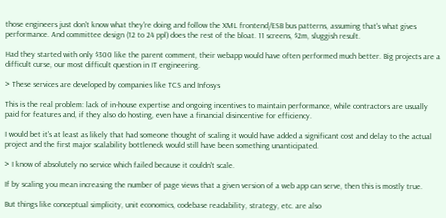those engineers just don't know what they're doing and follow the XML frontend/ESB bus patterns, assuming that's what gives performance. And committee design (12 to 24 ppl) does the rest of the bloat. 11 screens, $2m, sluggish result.

Had they started with only $300 like the parent comment, their webapp would have often performed much better. Big projects are a difficult curse, our most difficult question in IT engineering.

> These services are developed by companies like TCS and Infosys

This is the real problem: lack of in-house expertise and ongoing incentives to maintain performance, while contractors are usually paid for features and, if they also do hosting, even have a financial disincentive for efficiency.

I would bet it's at least as likely that had someone thought of scaling it would have added a significant cost and delay to the actual project and the first major scalability bottleneck would still have been something unanticipated.

> I know of absolutely no service which failed because it couldn't scale.

If by scaling you mean increasing the number of page views that a given version of a web app can serve, then this is mostly true.

But things like conceptual simplicity, unit economics, codebase readability, strategy, etc. are also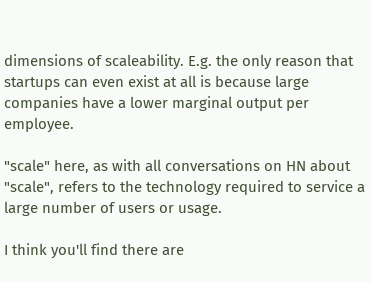dimensions of scaleability. E.g. the only reason that startups can even exist at all is because large companies have a lower marginal output per employee.

"scale" here, as with all conversations on HN about "scale", refers to the technology required to service a large number of users or usage.

I think you'll find there are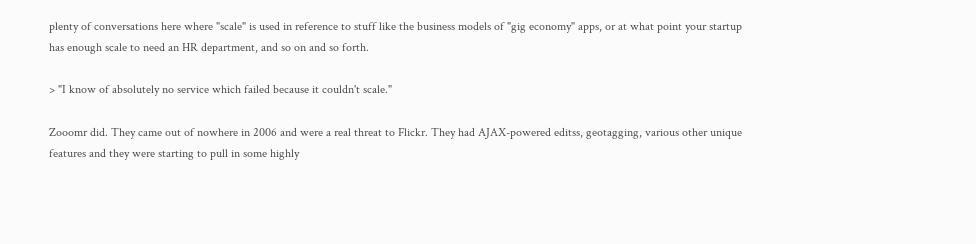plenty of conversations here where "scale" is used in reference to stuff like the business models of "gig economy" apps, or at what point your startup has enough scale to need an HR department, and so on and so forth.

> "I know of absolutely no service which failed because it couldn't scale."

Zooomr did. They came out of nowhere in 2006 and were a real threat to Flickr. They had AJAX-powered editss, geotagging, various other unique features and they were starting to pull in some highly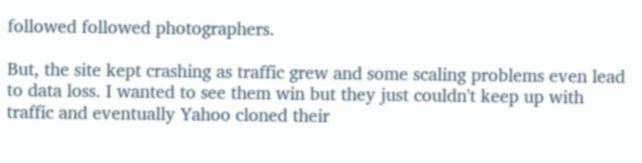followed followed photographers.

But, the site kept crashing as traffic grew and some scaling problems even lead to data loss. I wanted to see them win but they just couldn't keep up with traffic and eventually Yahoo cloned their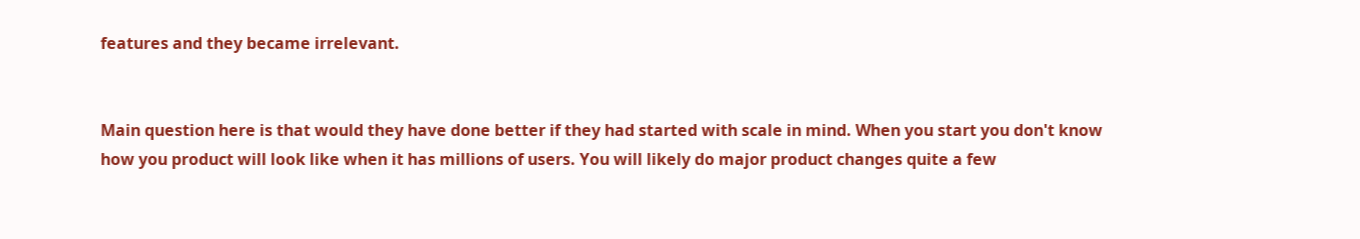features and they became irrelevant.


Main question here is that would they have done better if they had started with scale in mind. When you start you don't know how you product will look like when it has millions of users. You will likely do major product changes quite a few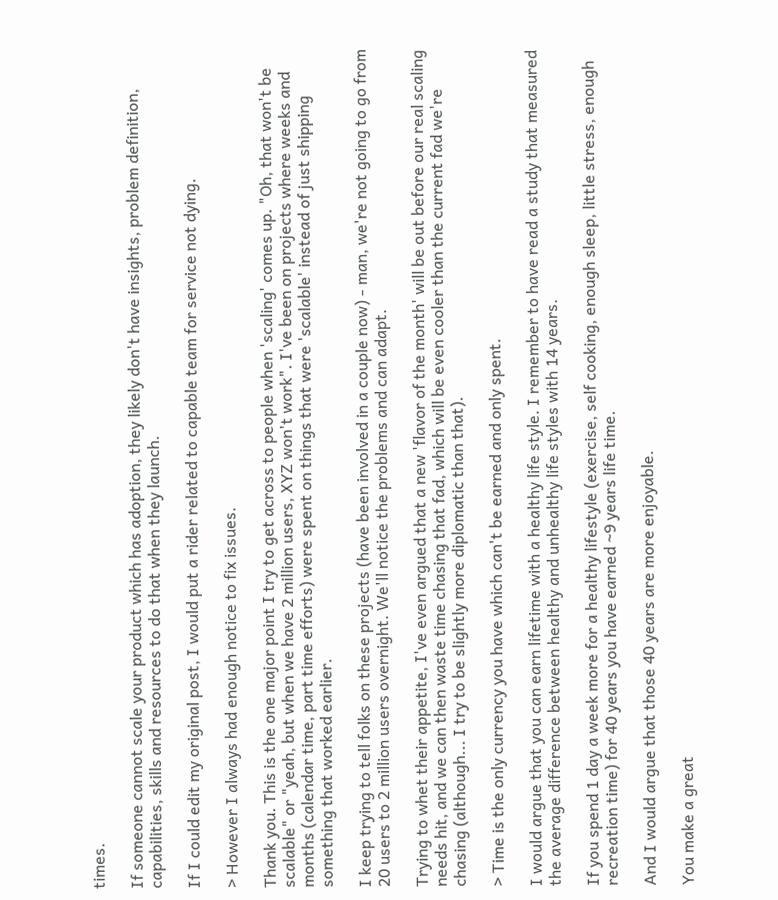times.

If someone cannot scale your product which has adoption, they likely don't have insights, problem definition, capabilities, skills and resources to do that when they launch.

If I could edit my original post, I would put a rider related to capable team for service not dying.

> However I always had enough notice to fix issues.

Thank you. This is the one major point I try to get across to people when 'scaling' comes up. "Oh, that won't be scalable" or "yeah, but when we have 2 million users, XYZ won't work". I've been on projects where weeks and months (calendar time, part time efforts) were spent on things that were 'scalable' instead of just shipping something that worked earlier.

I keep trying to tell folks on these projects (have been involved in a couple now) - man, we're not going to go from 20 users to 2 million users overnight. We'll notice the problems and can adapt.

Trying to whet their appetite, I've even argued that a new 'flavor of the month' will be out before our real scaling needs hit, and we can then waste time chasing that fad, which will be even cooler than the current fad we're chasing (although... I try to be slightly more diplomatic than that).

> Time is the only currency you have which can't be earned and only spent.

I would argue that you can earn lifetime with a healthy life style. I remember to have read a study that measured the average difference between healthy and unhealthy life styles with 14 years.

If you spend 1 day a week more for a healthy lifestyle (exercise, self cooking, enough sleep, little stress, enough recreation time) for 40 years you have earned ~9 years life time.

And I would argue that those 40 years are more enjoyable.

You make a great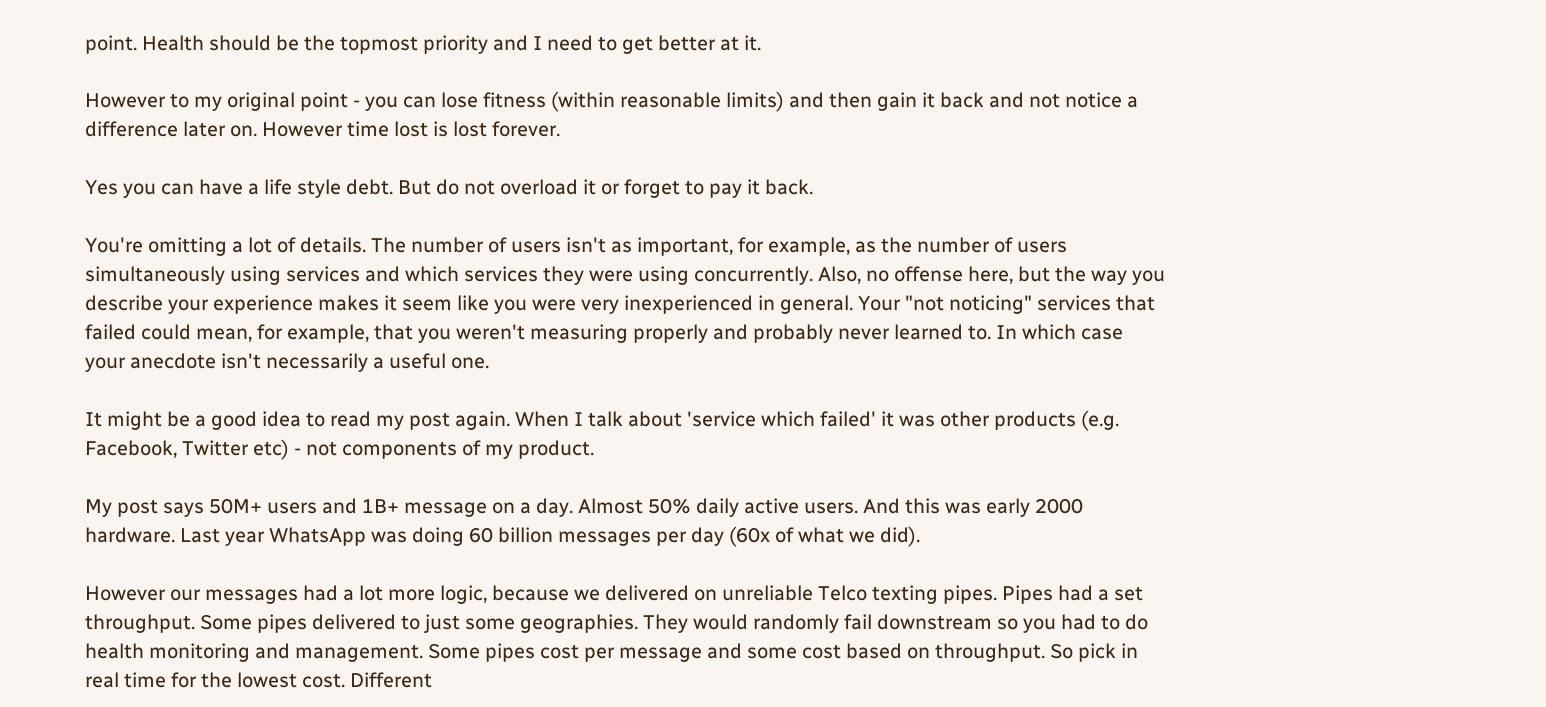point. Health should be the topmost priority and I need to get better at it.

However to my original point - you can lose fitness (within reasonable limits) and then gain it back and not notice a difference later on. However time lost is lost forever.

Yes you can have a life style debt. But do not overload it or forget to pay it back.

You're omitting a lot of details. The number of users isn't as important, for example, as the number of users simultaneously using services and which services they were using concurrently. Also, no offense here, but the way you describe your experience makes it seem like you were very inexperienced in general. Your "not noticing" services that failed could mean, for example, that you weren't measuring properly and probably never learned to. In which case your anecdote isn't necessarily a useful one.

It might be a good idea to read my post again. When I talk about 'service which failed' it was other products (e.g. Facebook, Twitter etc) - not components of my product.

My post says 50M+ users and 1B+ message on a day. Almost 50% daily active users. And this was early 2000 hardware. Last year WhatsApp was doing 60 billion messages per day (60x of what we did).

However our messages had a lot more logic, because we delivered on unreliable Telco texting pipes. Pipes had a set throughput. Some pipes delivered to just some geographies. They would randomly fail downstream so you had to do health monitoring and management. Some pipes cost per message and some cost based on throughput. So pick in real time for the lowest cost. Different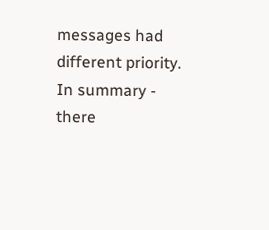messages had different priority. In summary - there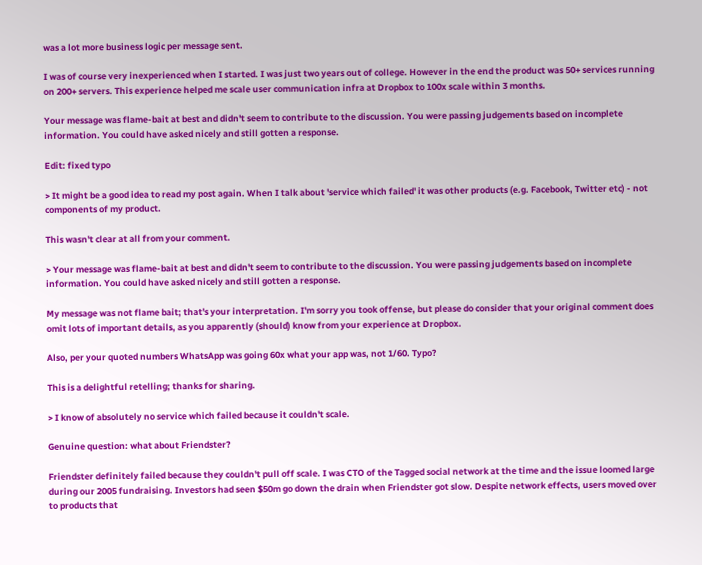was a lot more business logic per message sent.

I was of course very inexperienced when I started. I was just two years out of college. However in the end the product was 50+ services running on 200+ servers. This experience helped me scale user communication infra at Dropbox to 100x scale within 3 months.

Your message was flame-bait at best and didn't seem to contribute to the discussion. You were passing judgements based on incomplete information. You could have asked nicely and still gotten a response.

Edit: fixed typo

> It might be a good idea to read my post again. When I talk about 'service which failed' it was other products (e.g. Facebook, Twitter etc) - not components of my product.

This wasn't clear at all from your comment.

> Your message was flame-bait at best and didn't seem to contribute to the discussion. You were passing judgements based on incomplete information. You could have asked nicely and still gotten a response.

My message was not flame bait; that's your interpretation. I'm sorry you took offense, but please do consider that your original comment does omit lots of important details, as you apparently (should) know from your experience at Dropbox.

Also, per your quoted numbers WhatsApp was going 60x what your app was, not 1/60. Typo?

This is a delightful retelling; thanks for sharing.

> I know of absolutely no service which failed because it couldn't scale.

Genuine question: what about Friendster?

Friendster definitely failed because they couldn't pull off scale. I was CTO of the Tagged social network at the time and the issue loomed large during our 2005 fundraising. Investors had seen $50m go down the drain when Friendster got slow. Despite network effects, users moved over to products that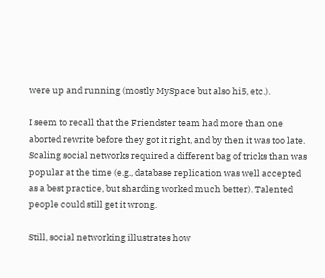were up and running (mostly MySpace but also hi5, etc.).

I seem to recall that the Friendster team had more than one aborted rewrite before they got it right, and by then it was too late. Scaling social networks required a different bag of tricks than was popular at the time (e.g., database replication was well accepted as a best practice, but sharding worked much better). Talented people could still get it wrong.

Still, social networking illustrates how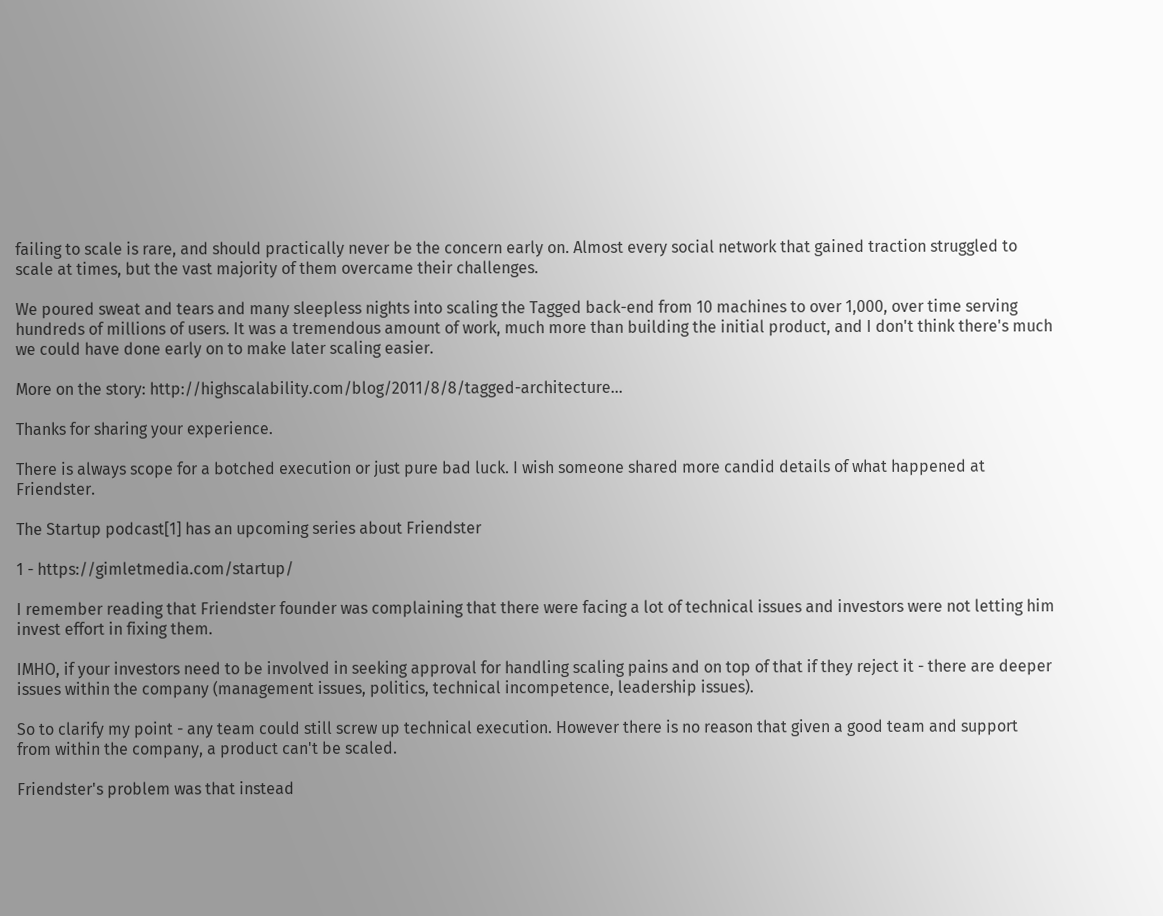failing to scale is rare, and should practically never be the concern early on. Almost every social network that gained traction struggled to scale at times, but the vast majority of them overcame their challenges.

We poured sweat and tears and many sleepless nights into scaling the Tagged back-end from 10 machines to over 1,000, over time serving hundreds of millions of users. It was a tremendous amount of work, much more than building the initial product, and I don't think there's much we could have done early on to make later scaling easier.

More on the story: http://highscalability.com/blog/2011/8/8/tagged-architecture...

Thanks for sharing your experience.

There is always scope for a botched execution or just pure bad luck. I wish someone shared more candid details of what happened at Friendster.

The Startup podcast[1] has an upcoming series about Friendster

1 - https://gimletmedia.com/startup/

I remember reading that Friendster founder was complaining that there were facing a lot of technical issues and investors were not letting him invest effort in fixing them.

IMHO, if your investors need to be involved in seeking approval for handling scaling pains and on top of that if they reject it - there are deeper issues within the company (management issues, politics, technical incompetence, leadership issues).

So to clarify my point - any team could still screw up technical execution. However there is no reason that given a good team and support from within the company, a product can't be scaled.

Friendster's problem was that instead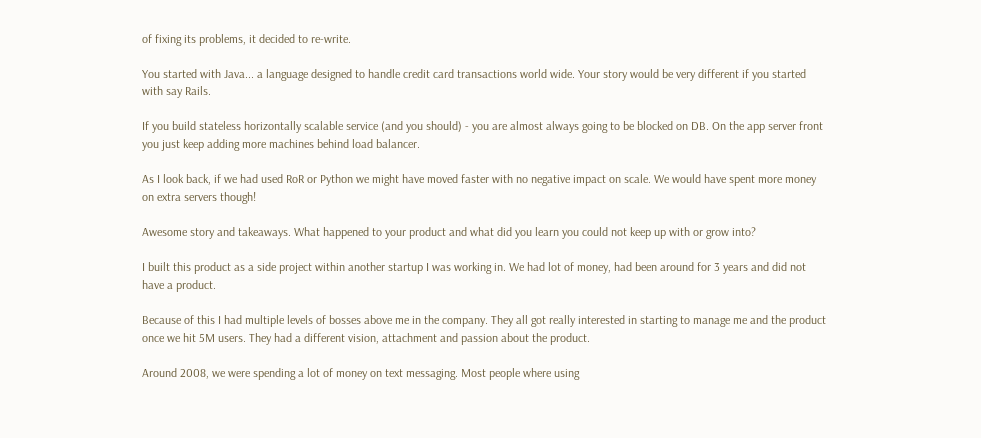of fixing its problems, it decided to re-write.

You started with Java... a language designed to handle credit card transactions world wide. Your story would be very different if you started with say Rails.

If you build stateless horizontally scalable service (and you should) - you are almost always going to be blocked on DB. On the app server front you just keep adding more machines behind load balancer.

As I look back, if we had used RoR or Python we might have moved faster with no negative impact on scale. We would have spent more money on extra servers though!

Awesome story and takeaways. What happened to your product and what did you learn you could not keep up with or grow into?

I built this product as a side project within another startup I was working in. We had lot of money, had been around for 3 years and did not have a product.

Because of this I had multiple levels of bosses above me in the company. They all got really interested in starting to manage me and the product once we hit 5M users. They had a different vision, attachment and passion about the product.

Around 2008, we were spending a lot of money on text messaging. Most people where using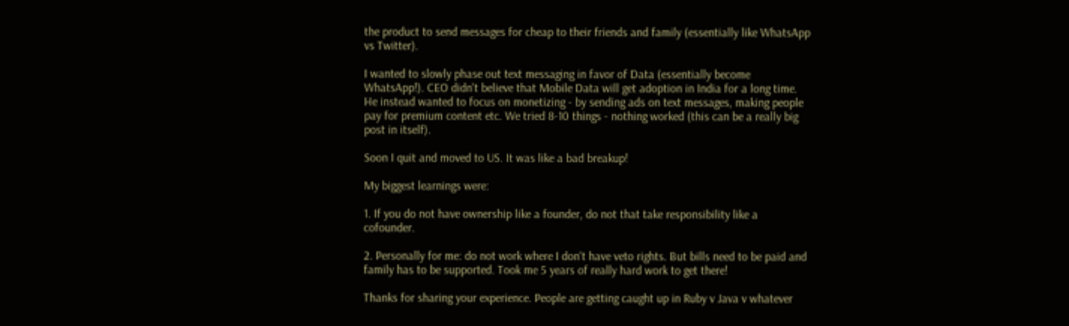the product to send messages for cheap to their friends and family (essentially like WhatsApp vs Twitter).

I wanted to slowly phase out text messaging in favor of Data (essentially become WhatsApp!). CEO didn't believe that Mobile Data will get adoption in India for a long time. He instead wanted to focus on monetizing - by sending ads on text messages, making people pay for premium content etc. We tried 8-10 things - nothing worked (this can be a really big post in itself).

Soon I quit and moved to US. It was like a bad breakup!

My biggest learnings were:

1. If you do not have ownership like a founder, do not that take responsibility like a cofounder.

2. Personally for me: do not work where I don't have veto rights. But bills need to be paid and family has to be supported. Took me 5 years of really hard work to get there!

Thanks for sharing your experience. People are getting caught up in Ruby v Java v whatever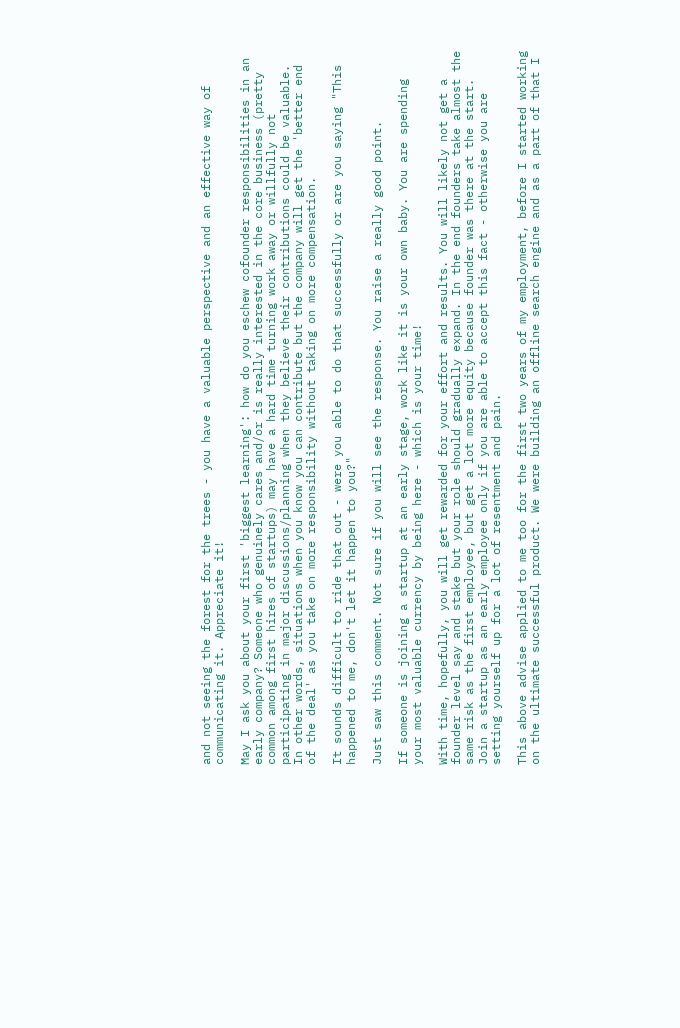and not seeing the forest for the trees - you have a valuable perspective and an effective way of communicating it. Appreciate it!

May I ask you about your first 'biggest learning': how do you eschew cofounder responsibilities in an early company? Someone who genuinely cares and/or is really interested in the core business (pretty common among first hires of startups) may have a hard time turning work away or willfully not participating in major discussions/planning when they believe their contributions could be valuable. In other words, situations when you know you can contribute but the company will get the 'better end of the deal' as you take on more responsibility without taking on more compensation.

It sounds difficult to ride that out - were you able to do that successfully or are you saying "This happened to me, don't let it happen to you?"

Just saw this comment. Not sure if you will see the response. You raise a really good point.

If someone is joining a startup at an early stage, work like it is your own baby. You are spending your most valuable currency by being here - which is your time!

With time, hopefully, you will get rewarded for your effort and results. You will likely not get a founder level say and stake but your role should gradually expand. In the end founders take almost the same risk as the first employee, but get a lot more equity because founder was there at the start. Join a startup as an early employee only if you are able to accept this fact - otherwise you are setting yourself up for a lot of resentment and pain.

This above advise applied to me too for the first two years of my employment, before I started working on the ultimate successful product. We were building an offline search engine and as a part of that I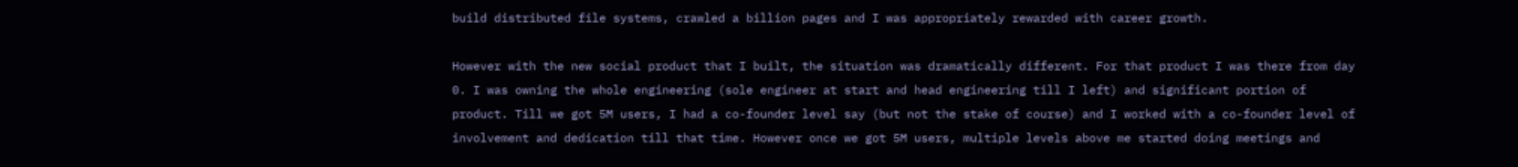build distributed file systems, crawled a billion pages and I was appropriately rewarded with career growth.

However with the new social product that I built, the situation was dramatically different. For that product I was there from day 0. I was owning the whole engineering (sole engineer at start and head engineering till I left) and significant portion of product. Till we got 5M users, I had a co-founder level say (but not the stake of course) and I worked with a co-founder level of involvement and dedication till that time. However once we got 5M users, multiple levels above me started doing meetings and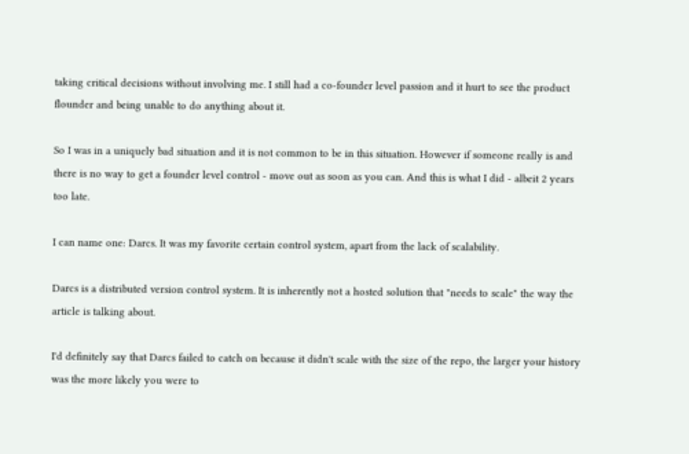taking critical decisions without involving me. I still had a co-founder level passion and it hurt to see the product flounder and being unable to do anything about it.

So I was in a uniquely bad situation and it is not common to be in this situation. However if someone really is and there is no way to get a founder level control - move out as soon as you can. And this is what I did - albeit 2 years too late.

I can name one: Darcs. It was my favorite certain control system, apart from the lack of scalability.

Darcs is a distributed version control system. It is inherently not a hosted solution that "needs to scale" the way the article is talking about.

I'd definitely say that Darcs failed to catch on because it didn't scale with the size of the repo, the larger your history was the more likely you were to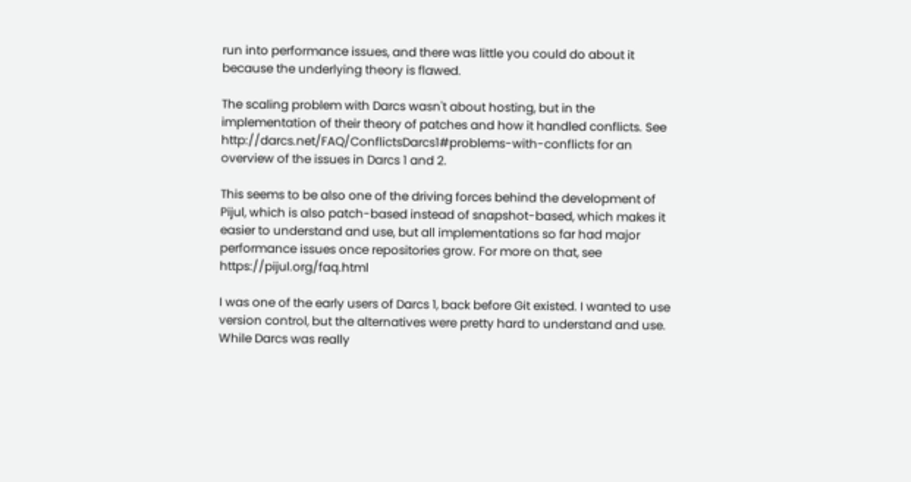run into performance issues, and there was little you could do about it because the underlying theory is flawed.

The scaling problem with Darcs wasn't about hosting, but in the implementation of their theory of patches and how it handled conflicts. See http://darcs.net/FAQ/ConflictsDarcs1#problems-with-conflicts for an overview of the issues in Darcs 1 and 2.

This seems to be also one of the driving forces behind the development of Pijul, which is also patch-based instead of snapshot-based, which makes it easier to understand and use, but all implementations so far had major performance issues once repositories grow. For more on that, see https://pijul.org/faq.html

I was one of the early users of Darcs 1, back before Git existed. I wanted to use version control, but the alternatives were pretty hard to understand and use. While Darcs was really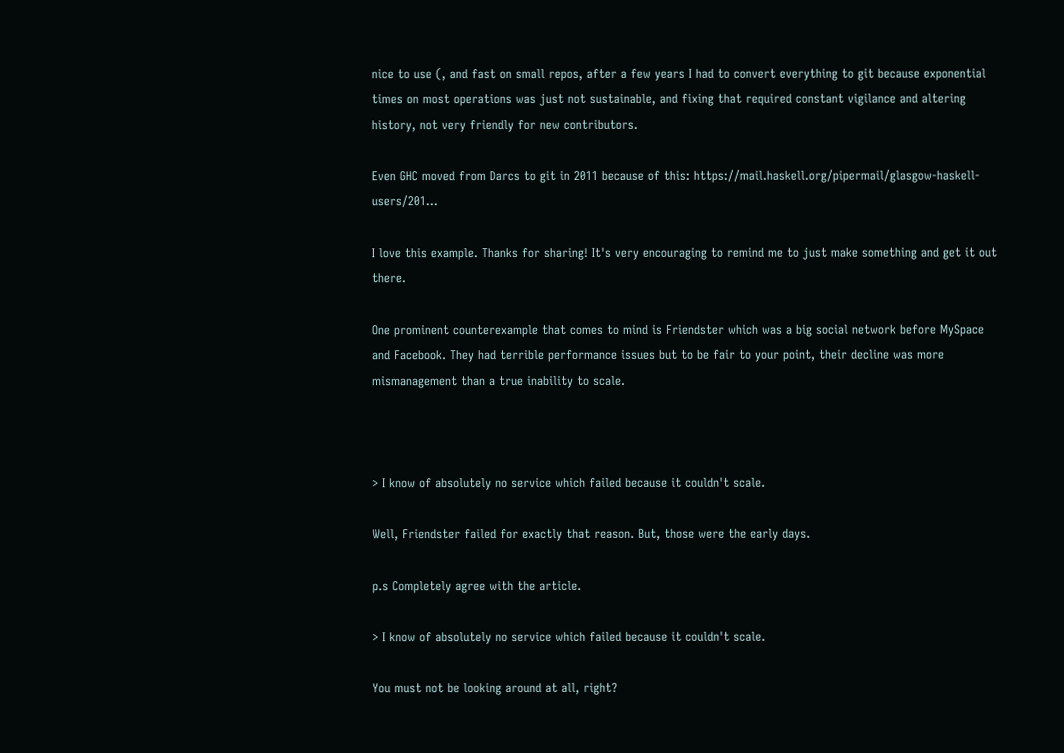nice to use (, and fast on small repos, after a few years I had to convert everything to git because exponential times on most operations was just not sustainable, and fixing that required constant vigilance and altering history, not very friendly for new contributors.

Even GHC moved from Darcs to git in 2011 because of this: https://mail.haskell.org/pipermail/glasgow-haskell-users/201...

I love this example. Thanks for sharing! It's very encouraging to remind me to just make something and get it out there.

One prominent counterexample that comes to mind is Friendster which was a big social network before MySpace and Facebook. They had terrible performance issues but to be fair to your point, their decline was more mismanagement than a true inability to scale.



> I know of absolutely no service which failed because it couldn't scale.

Well, Friendster failed for exactly that reason. But, those were the early days.

p.s Completely agree with the article.

> I know of absolutely no service which failed because it couldn't scale.

You must not be looking around at all, right?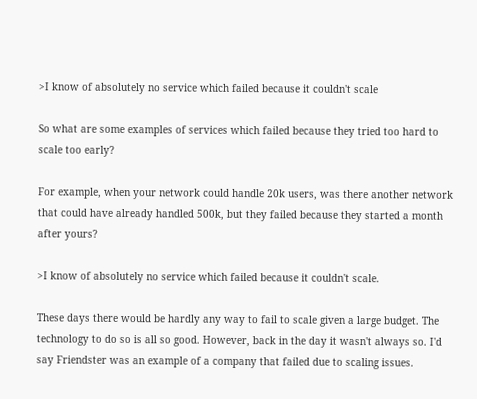>I know of absolutely no service which failed because it couldn't scale

So what are some examples of services which failed because they tried too hard to scale too early?

For example, when your network could handle 20k users, was there another network that could have already handled 500k, but they failed because they started a month after yours?

>I know of absolutely no service which failed because it couldn't scale.

These days there would be hardly any way to fail to scale given a large budget. The technology to do so is all so good. However, back in the day it wasn't always so. I'd say Friendster was an example of a company that failed due to scaling issues.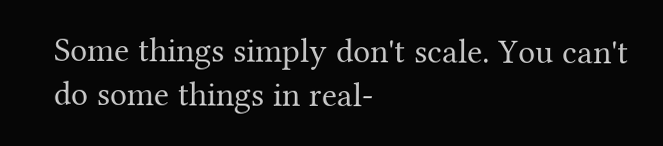Some things simply don't scale. You can't do some things in real-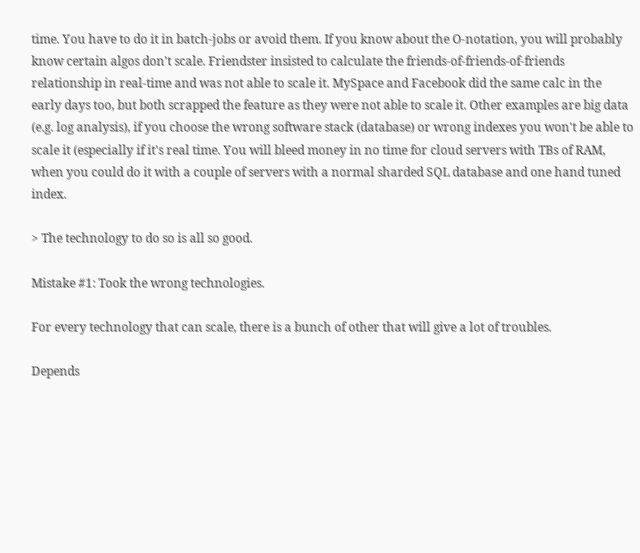time. You have to do it in batch-jobs or avoid them. If you know about the O-notation, you will probably know certain algos don't scale. Friendster insisted to calculate the friends-of-friends-of-friends relationship in real-time and was not able to scale it. MySpace and Facebook did the same calc in the early days too, but both scrapped the feature as they were not able to scale it. Other examples are big data (e.g. log analysis), if you choose the wrong software stack (database) or wrong indexes you won't be able to scale it (especially if it's real time. You will bleed money in no time for cloud servers with TBs of RAM, when you could do it with a couple of servers with a normal sharded SQL database and one hand tuned index.

> The technology to do so is all so good.

Mistake #1: Took the wrong technologies.

For every technology that can scale, there is a bunch of other that will give a lot of troubles.

Depends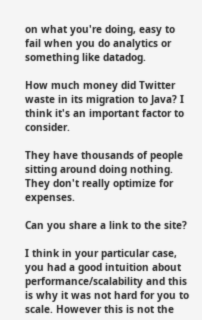on what you're doing, easy to fail when you do analytics or something like datadog.

How much money did Twitter waste in its migration to Java? I think it's an important factor to consider.

They have thousands of people sitting around doing nothing. They don't really optimize for expenses.

Can you share a link to the site?

I think in your particular case, you had a good intuition about performance/scalability and this is why it was not hard for you to scale. However this is not the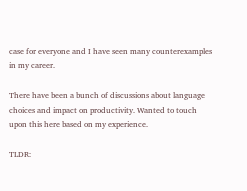case for everyone and I have seen many counterexamples in my career.

There have been a bunch of discussions about language choices and impact on productivity. Wanted to touch upon this here based on my experience.

TLDR: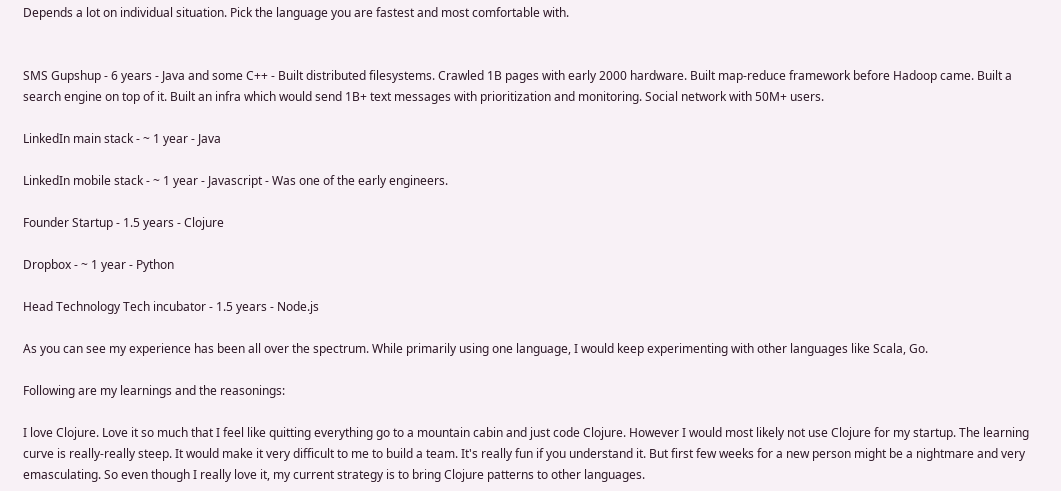Depends a lot on individual situation. Pick the language you are fastest and most comfortable with.


SMS Gupshup - 6 years - Java and some C++ - Built distributed filesystems. Crawled 1B pages with early 2000 hardware. Built map-reduce framework before Hadoop came. Built a search engine on top of it. Built an infra which would send 1B+ text messages with prioritization and monitoring. Social network with 50M+ users.

LinkedIn main stack - ~ 1 year - Java

LinkedIn mobile stack - ~ 1 year - Javascript - Was one of the early engineers.

Founder Startup - 1.5 years - Clojure

Dropbox - ~ 1 year - Python

Head Technology Tech incubator - 1.5 years - Node.js

As you can see my experience has been all over the spectrum. While primarily using one language, I would keep experimenting with other languages like Scala, Go.

Following are my learnings and the reasonings:

I love Clojure. Love it so much that I feel like quitting everything go to a mountain cabin and just code Clojure. However I would most likely not use Clojure for my startup. The learning curve is really-really steep. It would make it very difficult to me to build a team. It's really fun if you understand it. But first few weeks for a new person might be a nightmare and very emasculating. So even though I really love it, my current strategy is to bring Clojure patterns to other languages.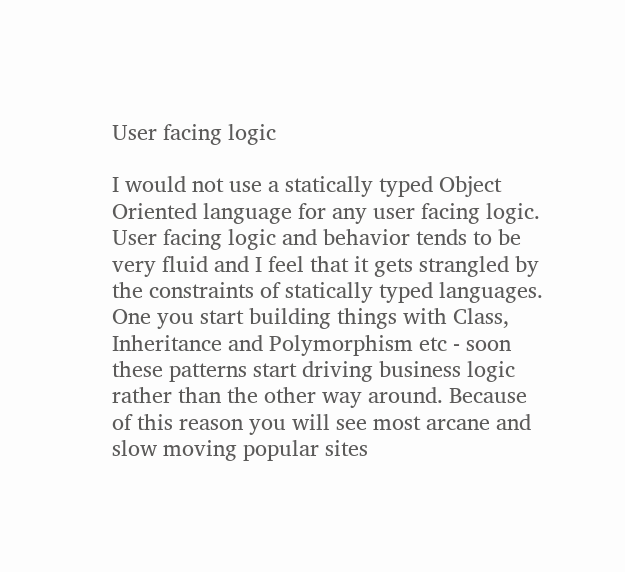User facing logic

I would not use a statically typed Object Oriented language for any user facing logic. User facing logic and behavior tends to be very fluid and I feel that it gets strangled by the constraints of statically typed languages. One you start building things with Class, Inheritance and Polymorphism etc - soon these patterns start driving business logic rather than the other way around. Because of this reason you will see most arcane and slow moving popular sites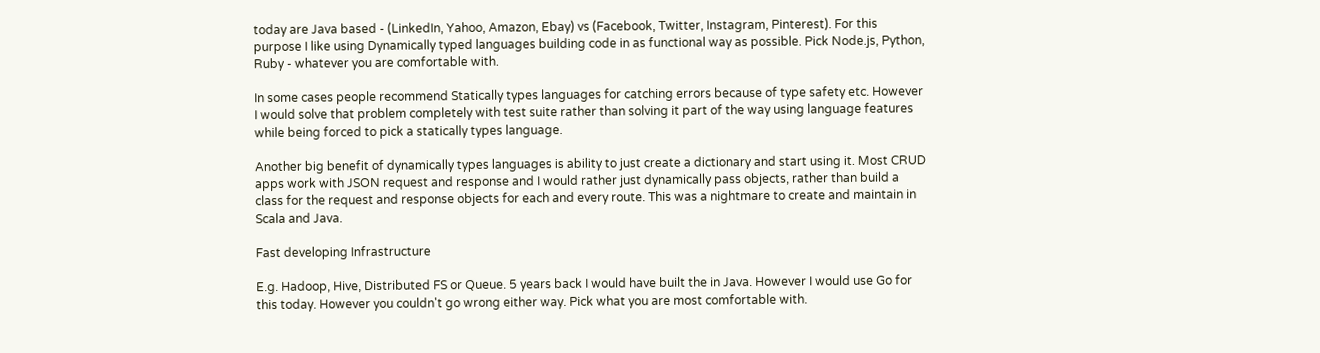today are Java based - (LinkedIn, Yahoo, Amazon, Ebay) vs (Facebook, Twitter, Instagram, Pinterest). For this purpose I like using Dynamically typed languages building code in as functional way as possible. Pick Node.js, Python, Ruby - whatever you are comfortable with.

In some cases people recommend Statically types languages for catching errors because of type safety etc. However I would solve that problem completely with test suite rather than solving it part of the way using language features while being forced to pick a statically types language.

Another big benefit of dynamically types languages is ability to just create a dictionary and start using it. Most CRUD apps work with JSON request and response and I would rather just dynamically pass objects, rather than build a class for the request and response objects for each and every route. This was a nightmare to create and maintain in Scala and Java.

Fast developing Infrastructure

E.g. Hadoop, Hive, Distributed FS or Queue. 5 years back I would have built the in Java. However I would use Go for this today. However you couldn't go wrong either way. Pick what you are most comfortable with.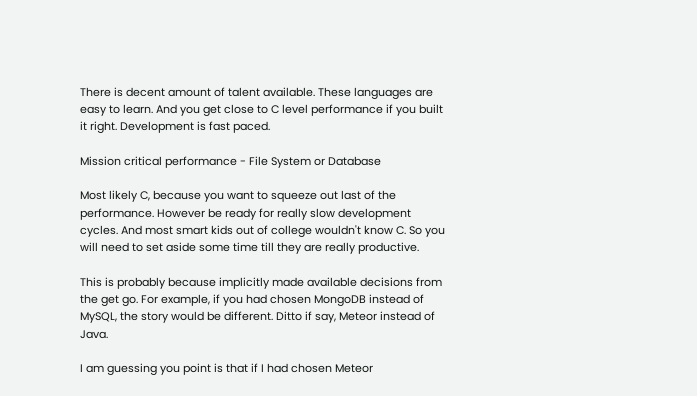There is decent amount of talent available. These languages are easy to learn. And you get close to C level performance if you built it right. Development is fast paced.

Mission critical performance - File System or Database

Most likely C, because you want to squeeze out last of the performance. However be ready for really slow development cycles. And most smart kids out of college wouldn't know C. So you will need to set aside some time till they are really productive.

This is probably because implicitly made available decisions from the get go. For example, if you had chosen MongoDB instead of MySQL, the story would be different. Ditto if say, Meteor instead of Java.

I am guessing you point is that if I had chosen Meteor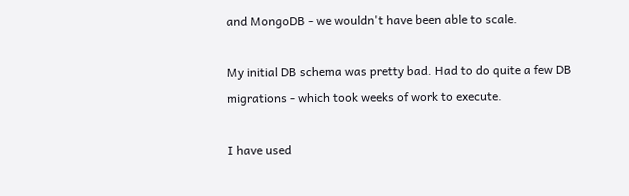and MongoDB - we wouldn't have been able to scale.

My initial DB schema was pretty bad. Had to do quite a few DB migrations - which took weeks of work to execute.

I have used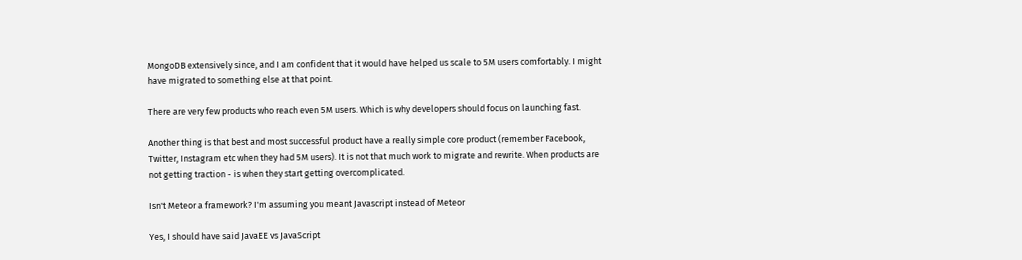MongoDB extensively since, and I am confident that it would have helped us scale to 5M users comfortably. I might have migrated to something else at that point.

There are very few products who reach even 5M users. Which is why developers should focus on launching fast.

Another thing is that best and most successful product have a really simple core product (remember Facebook, Twitter, Instagram etc when they had 5M users). It is not that much work to migrate and rewrite. When products are not getting traction - is when they start getting overcomplicated.

Isn't Meteor a framework? I'm assuming you meant Javascript instead of Meteor

Yes, I should have said JavaEE vs JavaScript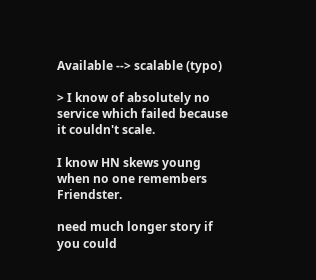Available --> scalable (typo)

> I know of absolutely no service which failed because it couldn't scale.

I know HN skews young when no one remembers Friendster.

need much longer story if you could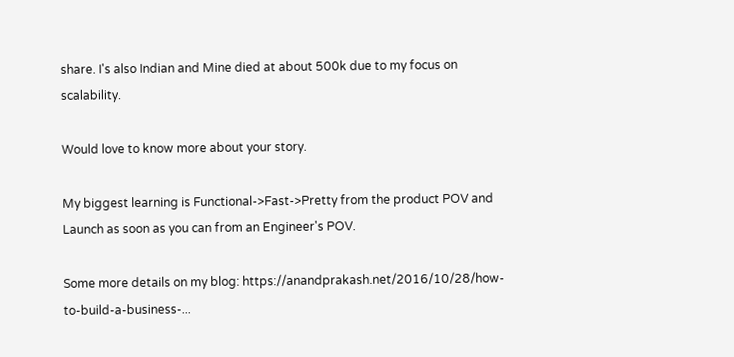share. I's also Indian and Mine died at about 500k due to my focus on scalability.

Would love to know more about your story.

My biggest learning is Functional->Fast->Pretty from the product POV and Launch as soon as you can from an Engineer's POV.

Some more details on my blog: https://anandprakash.net/2016/10/28/how-to-build-a-business-...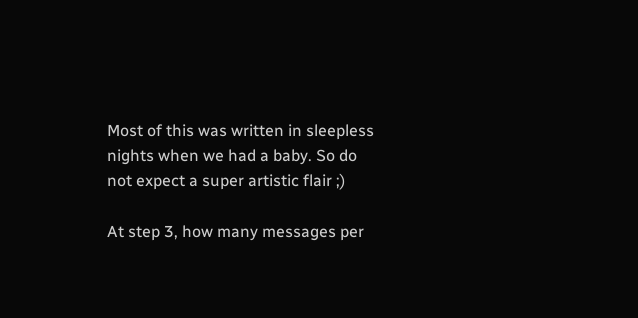Most of this was written in sleepless nights when we had a baby. So do not expect a super artistic flair ;)

At step 3, how many messages per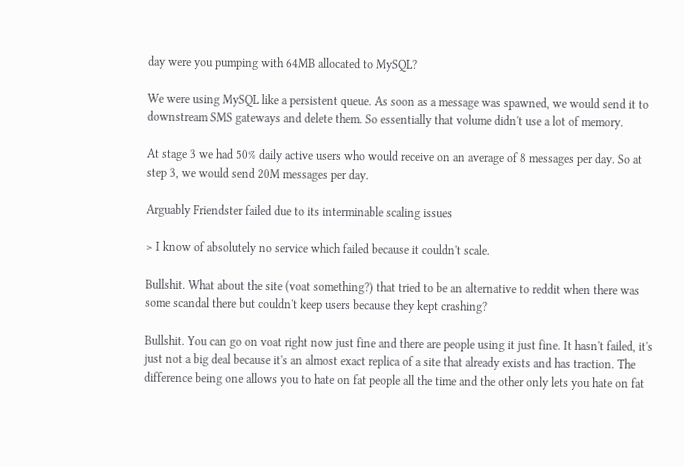day were you pumping with 64MB allocated to MySQL?

We were using MySQL like a persistent queue. As soon as a message was spawned, we would send it to downstream SMS gateways and delete them. So essentially that volume didn't use a lot of memory.

At stage 3 we had 50% daily active users who would receive on an average of 8 messages per day. So at step 3, we would send 20M messages per day.

Arguably Friendster failed due to its interminable scaling issues

> I know of absolutely no service which failed because it couldn't scale.

Bullshit. What about the site (voat something?) that tried to be an alternative to reddit when there was some scandal there but couldn't keep users because they kept crashing?

Bullshit. You can go on voat right now just fine and there are people using it just fine. It hasn't failed, it's just not a big deal because it's an almost exact replica of a site that already exists and has traction. The difference being one allows you to hate on fat people all the time and the other only lets you hate on fat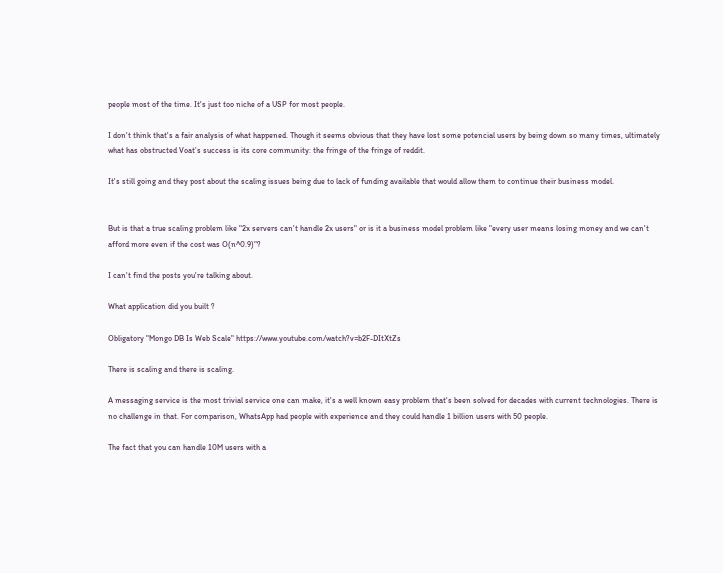people most of the time. It's just too niche of a USP for most people.

I don't think that's a fair analysis of what happened. Though it seems obvious that they have lost some potencial users by being down so many times, ultimately what has obstructed Voat’s success is its core community: the fringe of the fringe of reddit.

It's still going and they post about the scaling issues being due to lack of funding available that would allow them to continue their business model.


But is that a true scaling problem like "2x servers can't handle 2x users" or is it a business model problem like "every user means losing money and we can't afford more even if the cost was O(n^0.9)"?

I can't find the posts you're talking about.

What application did you built ?

Obligatory "Mongo DB Is Web Scale" https://www.youtube.com/watch?v=b2F-DItXtZs

There is scaling and there is scaling.

A messaging service is the most trivial service one can make, it's a well known easy problem that's been solved for decades with current technologies. There is no challenge in that. For comparison, WhatsApp had people with experience and they could handle 1 billion users with 50 people.

The fact that you can handle 10M users with a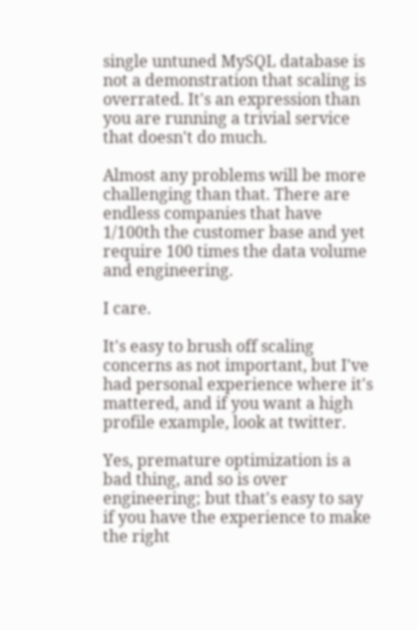single untuned MySQL database is not a demonstration that scaling is overrated. It's an expression than you are running a trivial service that doesn't do much.

Almost any problems will be more challenging than that. There are endless companies that have 1/100th the customer base and yet require 100 times the data volume and engineering.

I care.

It's easy to brush off scaling concerns as not important, but I've had personal experience where it's mattered, and if you want a high profile example, look at twitter.

Yes, premature optimization is a bad thing, and so is over engineering; but that's easy to say if you have the experience to make the right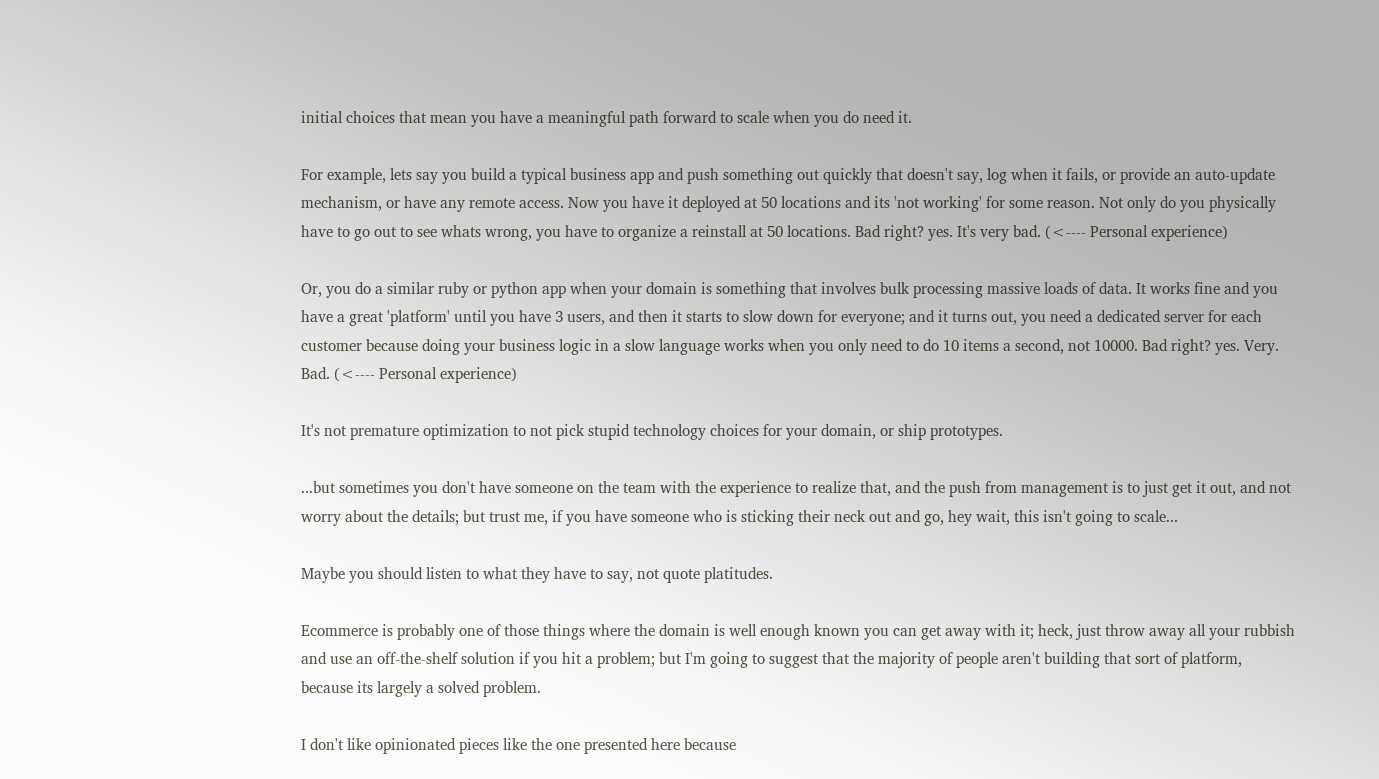initial choices that mean you have a meaningful path forward to scale when you do need it.

For example, lets say you build a typical business app and push something out quickly that doesn't say, log when it fails, or provide an auto-update mechanism, or have any remote access. Now you have it deployed at 50 locations and its 'not working' for some reason. Not only do you physically have to go out to see whats wrong, you have to organize a reinstall at 50 locations. Bad right? yes. It's very bad. (<---- Personal experience)

Or, you do a similar ruby or python app when your domain is something that involves bulk processing massive loads of data. It works fine and you have a great 'platform' until you have 3 users, and then it starts to slow down for everyone; and it turns out, you need a dedicated server for each customer because doing your business logic in a slow language works when you only need to do 10 items a second, not 10000. Bad right? yes. Very. Bad. (<---- Personal experience)

It's not premature optimization to not pick stupid technology choices for your domain, or ship prototypes.

...but sometimes you don't have someone on the team with the experience to realize that, and the push from management is to just get it out, and not worry about the details; but trust me, if you have someone who is sticking their neck out and go, hey wait, this isn't going to scale...

Maybe you should listen to what they have to say, not quote platitudes.

Ecommerce is probably one of those things where the domain is well enough known you can get away with it; heck, just throw away all your rubbish and use an off-the-shelf solution if you hit a problem; but I'm going to suggest that the majority of people aren't building that sort of platform, because its largely a solved problem.

I don't like opinionated pieces like the one presented here because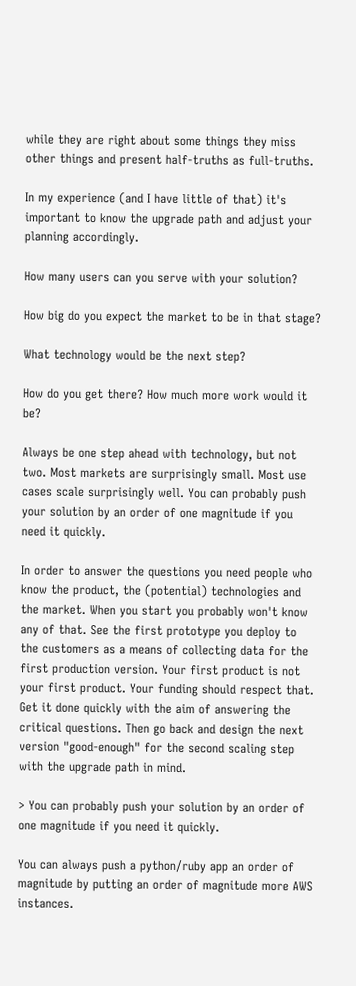while they are right about some things they miss other things and present half-truths as full-truths.

In my experience (and I have little of that) it's important to know the upgrade path and adjust your planning accordingly.

How many users can you serve with your solution?

How big do you expect the market to be in that stage?

What technology would be the next step?

How do you get there? How much more work would it be?

Always be one step ahead with technology, but not two. Most markets are surprisingly small. Most use cases scale surprisingly well. You can probably push your solution by an order of one magnitude if you need it quickly.

In order to answer the questions you need people who know the product, the (potential) technologies and the market. When you start you probably won't know any of that. See the first prototype you deploy to the customers as a means of collecting data for the first production version. Your first product is not your first product. Your funding should respect that. Get it done quickly with the aim of answering the critical questions. Then go back and design the next version "good-enough" for the second scaling step with the upgrade path in mind.

> You can probably push your solution by an order of one magnitude if you need it quickly.

You can always push a python/ruby app an order of magnitude by putting an order of magnitude more AWS instances.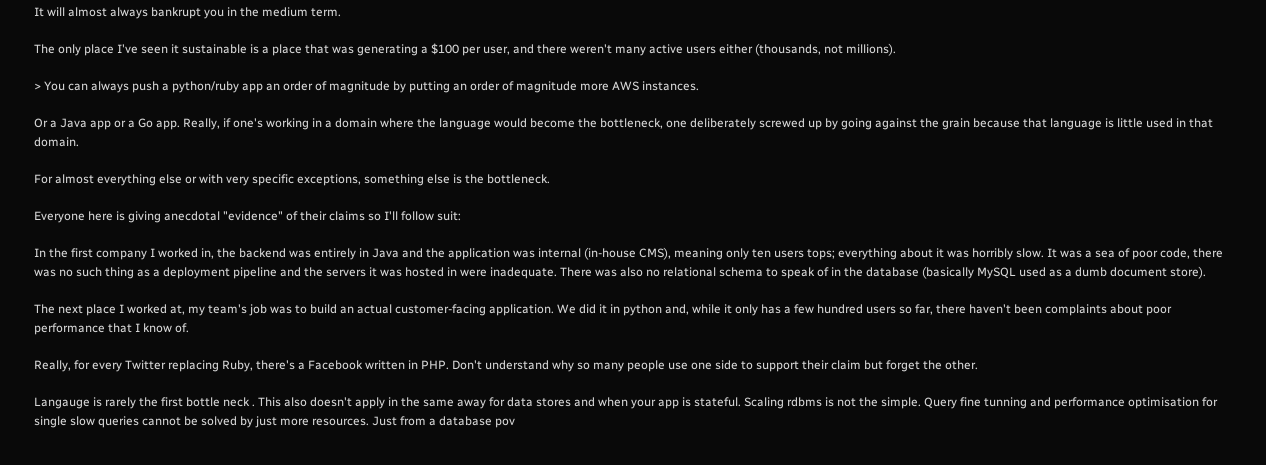It will almost always bankrupt you in the medium term.

The only place I've seen it sustainable is a place that was generating a $100 per user, and there weren't many active users either (thousands, not millions).

> You can always push a python/ruby app an order of magnitude by putting an order of magnitude more AWS instances.

Or a Java app or a Go app. Really, if one's working in a domain where the language would become the bottleneck, one deliberately screwed up by going against the grain because that language is little used in that domain.

For almost everything else or with very specific exceptions, something else is the bottleneck.

Everyone here is giving anecdotal "evidence" of their claims so I'll follow suit:

In the first company I worked in, the backend was entirely in Java and the application was internal (in-house CMS), meaning only ten users tops; everything about it was horribly slow. It was a sea of poor code, there was no such thing as a deployment pipeline and the servers it was hosted in were inadequate. There was also no relational schema to speak of in the database (basically MySQL used as a dumb document store).

The next place I worked at, my team's job was to build an actual customer-facing application. We did it in python and, while it only has a few hundred users so far, there haven't been complaints about poor performance that I know of.

Really, for every Twitter replacing Ruby, there's a Facebook written in PHP. Don't understand why so many people use one side to support their claim but forget the other.

Langauge is rarely the first bottle neck . This also doesn't apply in the same away for data stores and when your app is stateful. Scaling rdbms is not the simple. Query fine tunning and performance optimisation for single slow queries cannot be solved by just more resources. Just from a database pov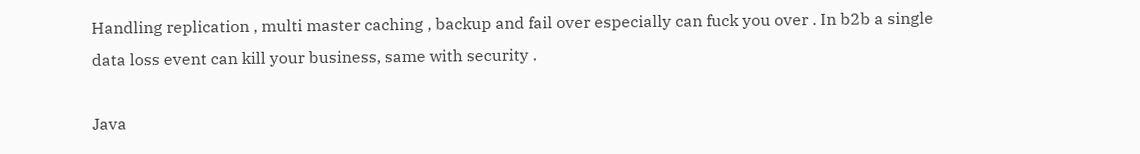Handling replication , multi master caching , backup and fail over especially can fuck you over . In b2b a single data loss event can kill your business, same with security .

Java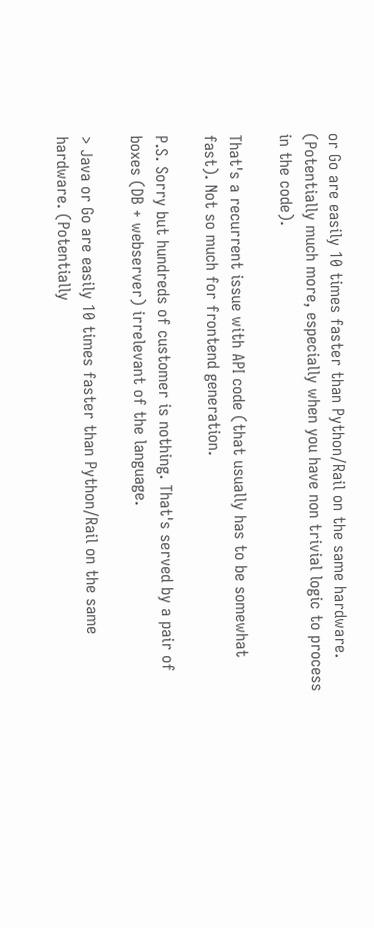or Go are easily 10 times faster than Python/Rail on the same hardware. (Potentially much more, especially when you have non trivial logic to process in the code).

That's a recurrent issue with API code (that usually has to be somewhat fast). Not so much for frontend generation.

P.S. Sorry but hundreds of customer is nothing. That's served by a pair of boxes (DB + webserver) irrelevant of the language.

> Java or Go are easily 10 times faster than Python/Rail on the same hardware. (Potentially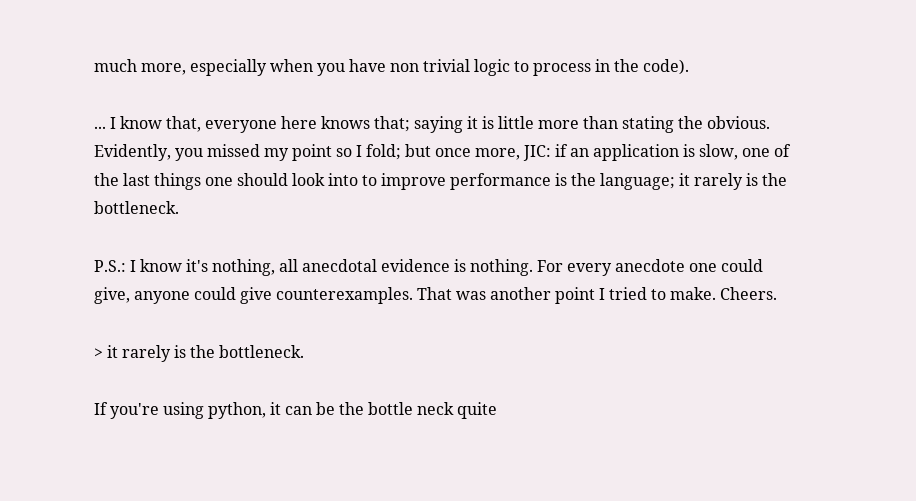much more, especially when you have non trivial logic to process in the code).

... I know that, everyone here knows that; saying it is little more than stating the obvious. Evidently, you missed my point so I fold; but once more, JIC: if an application is slow, one of the last things one should look into to improve performance is the language; it rarely is the bottleneck.

P.S.: I know it's nothing, all anecdotal evidence is nothing. For every anecdote one could give, anyone could give counterexamples. That was another point I tried to make. Cheers.

> it rarely is the bottleneck.

If you're using python, it can be the bottle neck quite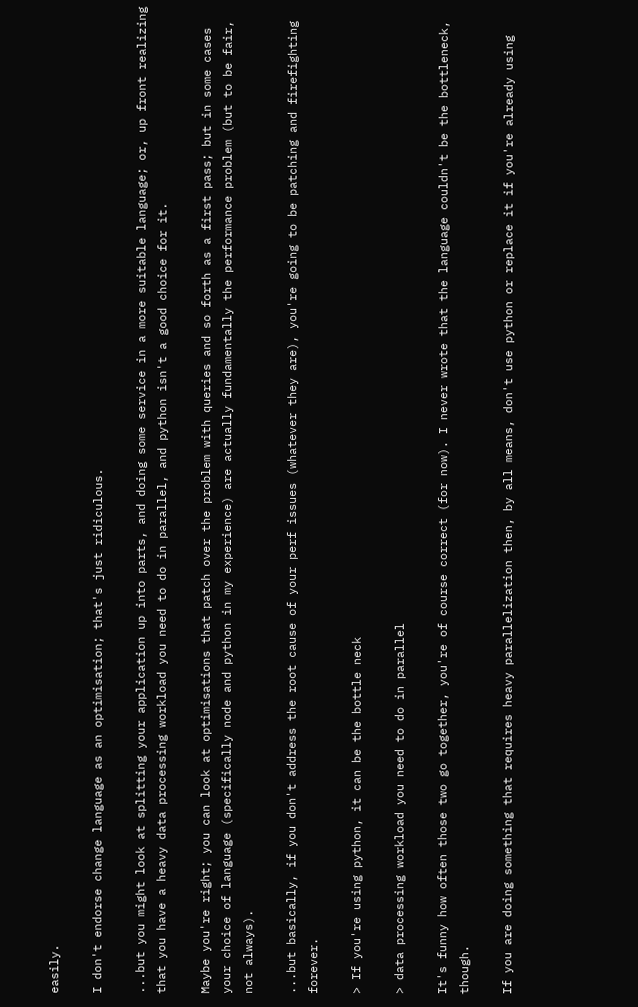easily.

I don't endorse change language as an optimisation; that's just ridiculous.

...but you might look at splitting your application up into parts, and doing some service in a more suitable language; or, up front realizing that you have a heavy data processing workload you need to do in parallel, and python isn't a good choice for it.

Maybe you're right; you can look at optimisations that patch over the problem with queries and so forth as a first pass; but in some cases your choice of language (specifically node and python in my experience) are actually fundamentally the performance problem (but to be fair, not always).

...but basically, if you don't address the root cause of your perf issues (whatever they are), you're going to be patching and firefighting forever.

> If you're using python, it can be the bottle neck

> data processing workload you need to do in parallel

It's funny how often those two go together, you're of course correct (for now). I never wrote that the language couldn't be the bottleneck, though.

If you are doing something that requires heavy parallelization then, by all means, don't use python or replace it if you're already using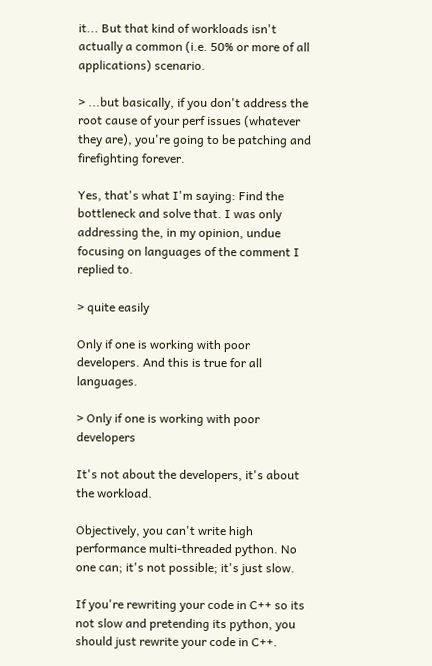it... But that kind of workloads isn't actually a common (i.e. 50% or more of all applications) scenario.

> ...but basically, if you don't address the root cause of your perf issues (whatever they are), you're going to be patching and firefighting forever.

Yes, that's what I'm saying: Find the bottleneck and solve that. I was only addressing the, in my opinion, undue focusing on languages of the comment I replied to.

> quite easily

Only if one is working with poor developers. And this is true for all languages.

> Only if one is working with poor developers

It's not about the developers, it's about the workload.

Objectively, you can't write high performance multi-threaded python. No one can; it's not possible; it's just slow.

If you're rewriting your code in C++ so its not slow and pretending its python, you should just rewrite your code in C++.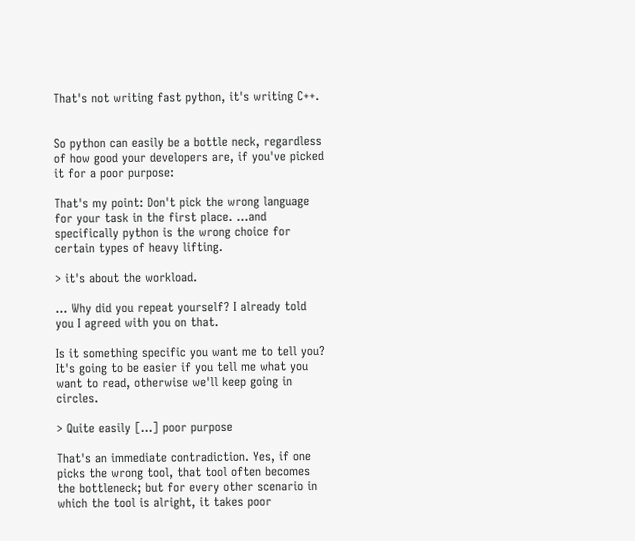That's not writing fast python, it's writing C++.


So python can easily be a bottle neck, regardless of how good your developers are, if you've picked it for a poor purpose:

That's my point: Don't pick the wrong language for your task in the first place. ...and specifically python is the wrong choice for certain types of heavy lifting.

> it's about the workload.

... Why did you repeat yourself? I already told you I agreed with you on that.

Is it something specific you want me to tell you? It's going to be easier if you tell me what you want to read, otherwise we'll keep going in circles.

> Quite easily [...] poor purpose

That's an immediate contradiction. Yes, if one picks the wrong tool, that tool often becomes the bottleneck; but for every other scenario in which the tool is alright, it takes poor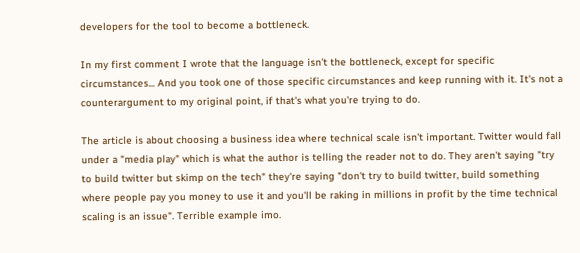developers for the tool to become a bottleneck.

In my first comment I wrote that the language isn't the bottleneck, except for specific circumstances... And you took one of those specific circumstances and keep running with it. It's not a counterargument to my original point, if that's what you're trying to do.

The article is about choosing a business idea where technical scale isn't important. Twitter would fall under a "media play" which is what the author is telling the reader not to do. They aren't saying "try to build twitter but skimp on the tech" they're saying "don't try to build twitter, build something where people pay you money to use it and you'll be raking in millions in profit by the time technical scaling is an issue". Terrible example imo.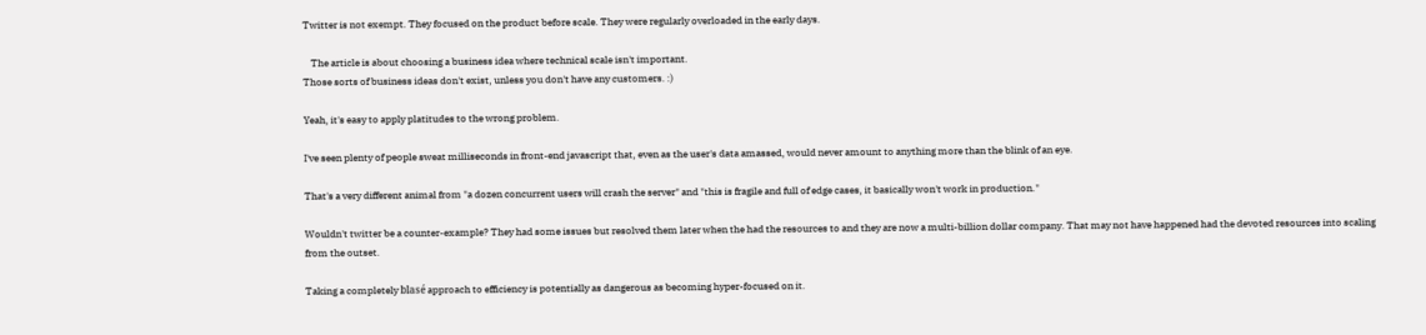Twitter is not exempt. They focused on the product before scale. They were regularly overloaded in the early days.

    The article is about choosing a business idea where technical scale isn't important.
Those sorts of business ideas don't exist, unless you don't have any customers. :)

Yeah, it's easy to apply platitudes to the wrong problem.

I've seen plenty of people sweat milliseconds in front-end javascript that, even as the user's data amassed, would never amount to anything more than the blink of an eye.

That's a very different animal from "a dozen concurrent users will crash the server" and "this is fragile and full of edge cases, it basically won't work in production."

Wouldn't twitter be a counter-example? They had some issues but resolved them later when the had the resources to and they are now a multi-billion dollar company. That may not have happened had the devoted resources into scaling from the outset.

Taking a completely blasé approach to efficiency is potentially as dangerous as becoming hyper-focused on it.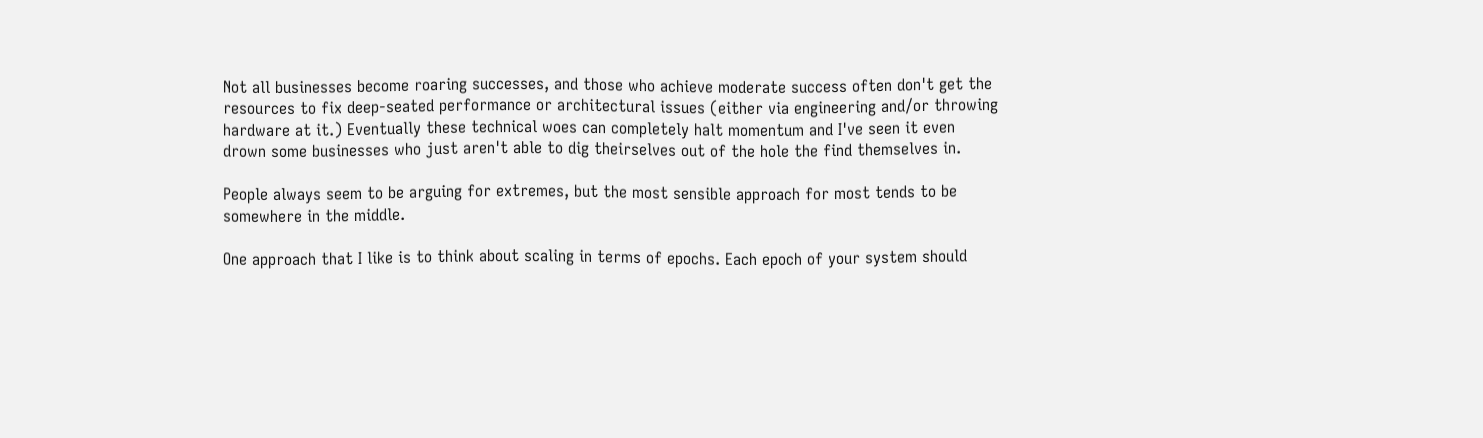Not all businesses become roaring successes, and those who achieve moderate success often don't get the resources to fix deep-seated performance or architectural issues (either via engineering and/or throwing hardware at it.) Eventually these technical woes can completely halt momentum and I've seen it even drown some businesses who just aren't able to dig theirselves out of the hole the find themselves in.

People always seem to be arguing for extremes, but the most sensible approach for most tends to be somewhere in the middle.

One approach that I like is to think about scaling in terms of epochs. Each epoch of your system should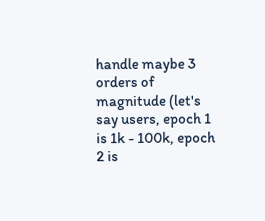handle maybe 3 orders of magnitude (let's say users, epoch 1 is 1k - 100k, epoch 2 is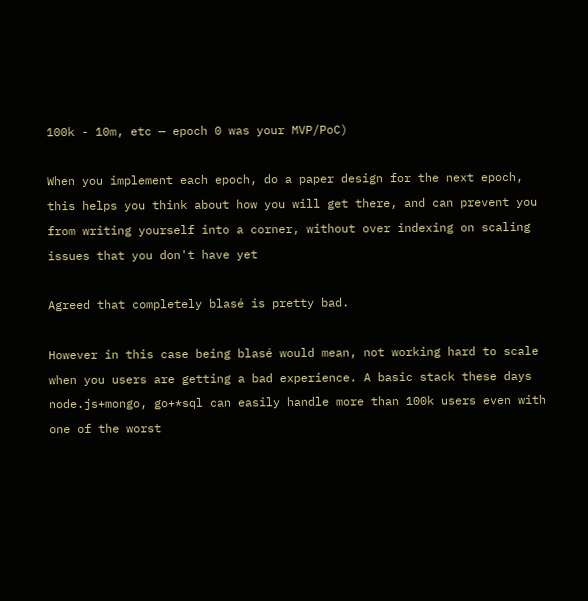100k - 10m, etc — epoch 0 was your MVP/PoC)

When you implement each epoch, do a paper design for the next epoch, this helps you think about how you will get there, and can prevent you from writing yourself into a corner, without over indexing on scaling issues that you don't have yet

Agreed that completely blasé is pretty bad.

However in this case being blasé would mean, not working hard to scale when you users are getting a bad experience. A basic stack these days node.js+mongo, go+*sql can easily handle more than 100k users even with one of the worst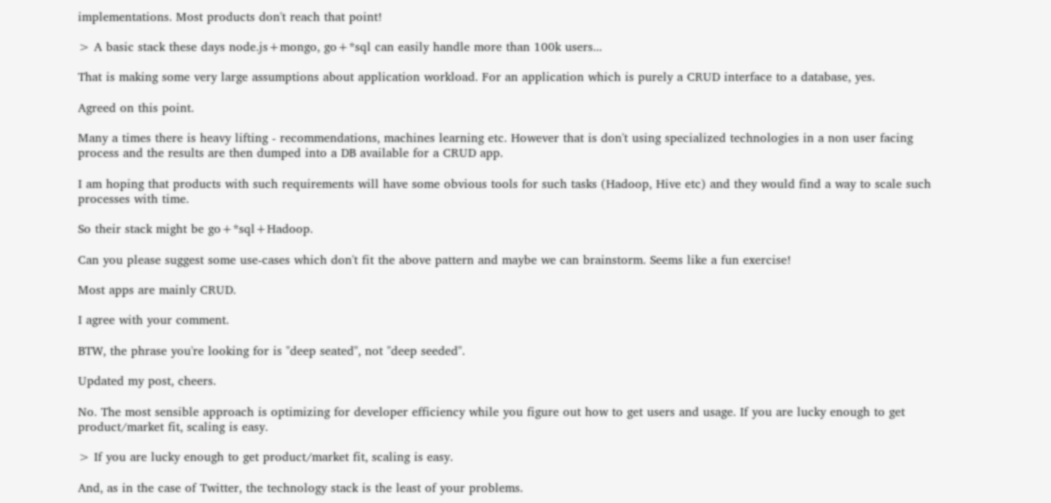implementations. Most products don't reach that point!

> A basic stack these days node.js+mongo, go+*sql can easily handle more than 100k users...

That is making some very large assumptions about application workload. For an application which is purely a CRUD interface to a database, yes.

Agreed on this point.

Many a times there is heavy lifting - recommendations, machines learning etc. However that is don't using specialized technologies in a non user facing process and the results are then dumped into a DB available for a CRUD app.

I am hoping that products with such requirements will have some obvious tools for such tasks (Hadoop, Hive etc) and they would find a way to scale such processes with time.

So their stack might be go+*sql+Hadoop.

Can you please suggest some use-cases which don't fit the above pattern and maybe we can brainstorm. Seems like a fun exercise!

Most apps are mainly CRUD.

I agree with your comment.

BTW, the phrase you're looking for is "deep seated", not "deep seeded".

Updated my post, cheers.

No. The most sensible approach is optimizing for developer efficiency while you figure out how to get users and usage. If you are lucky enough to get product/market fit, scaling is easy.

> If you are lucky enough to get product/market fit, scaling is easy.

And, as in the case of Twitter, the technology stack is the least of your problems.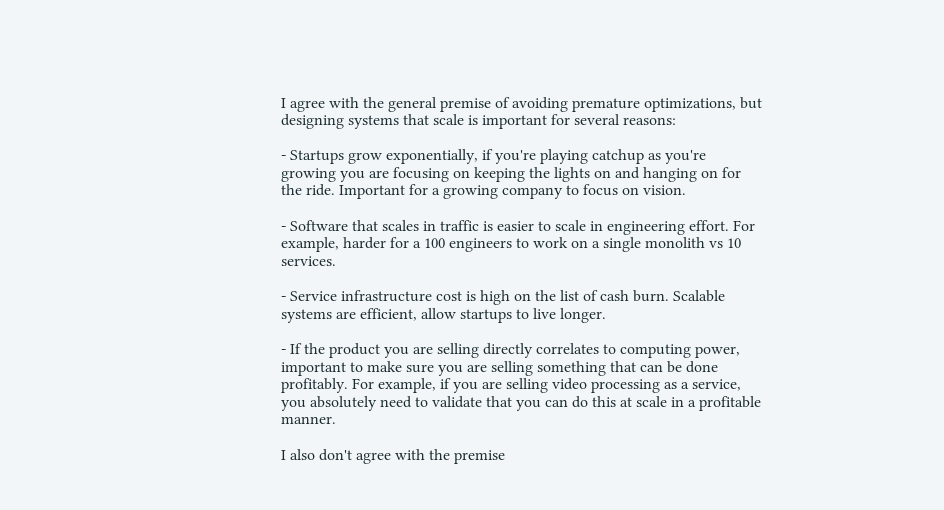I agree with the general premise of avoiding premature optimizations, but designing systems that scale is important for several reasons:

- Startups grow exponentially, if you're playing catchup as you're growing you are focusing on keeping the lights on and hanging on for the ride. Important for a growing company to focus on vision.

- Software that scales in traffic is easier to scale in engineering effort. For example, harder for a 100 engineers to work on a single monolith vs 10 services.

- Service infrastructure cost is high on the list of cash burn. Scalable systems are efficient, allow startups to live longer.

- If the product you are selling directly correlates to computing power, important to make sure you are selling something that can be done profitably. For example, if you are selling video processing as a service, you absolutely need to validate that you can do this at scale in a profitable manner.

I also don't agree with the premise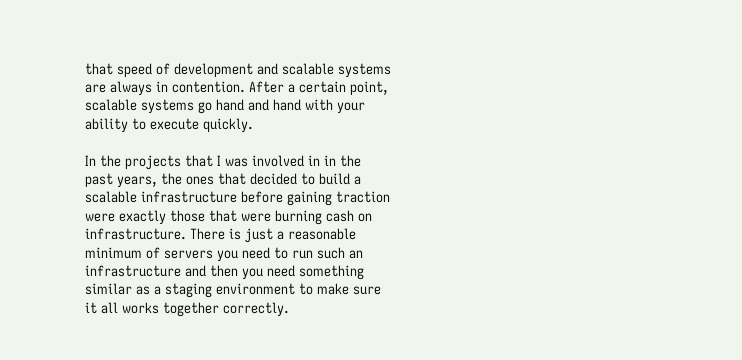that speed of development and scalable systems are always in contention. After a certain point, scalable systems go hand and hand with your ability to execute quickly.

In the projects that I was involved in in the past years, the ones that decided to build a scalable infrastructure before gaining traction were exactly those that were burning cash on infrastructure. There is just a reasonable minimum of servers you need to run such an infrastructure and then you need something similar as a staging environment to make sure it all works together correctly.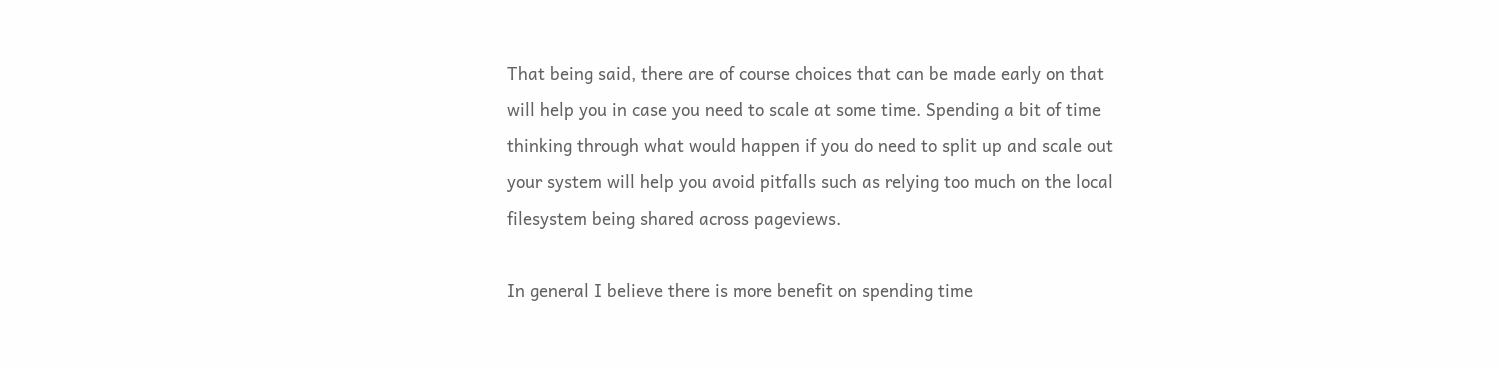That being said, there are of course choices that can be made early on that will help you in case you need to scale at some time. Spending a bit of time thinking through what would happen if you do need to split up and scale out your system will help you avoid pitfalls such as relying too much on the local filesystem being shared across pageviews.

In general I believe there is more benefit on spending time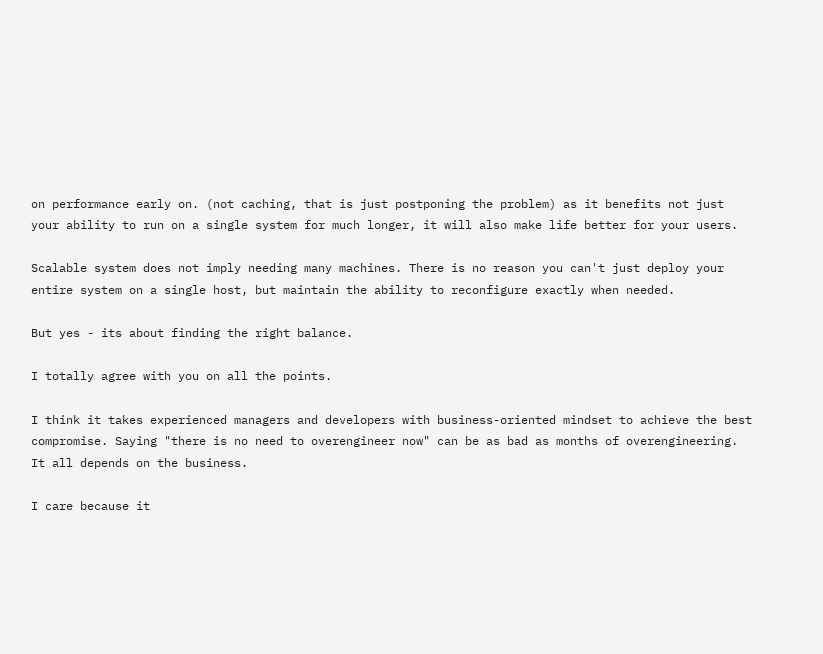on performance early on. (not caching, that is just postponing the problem) as it benefits not just your ability to run on a single system for much longer, it will also make life better for your users.

Scalable system does not imply needing many machines. There is no reason you can't just deploy your entire system on a single host, but maintain the ability to reconfigure exactly when needed.

But yes - its about finding the right balance.

I totally agree with you on all the points.

I think it takes experienced managers and developers with business-oriented mindset to achieve the best compromise. Saying "there is no need to overengineer now" can be as bad as months of overengineering. It all depends on the business.

I care because it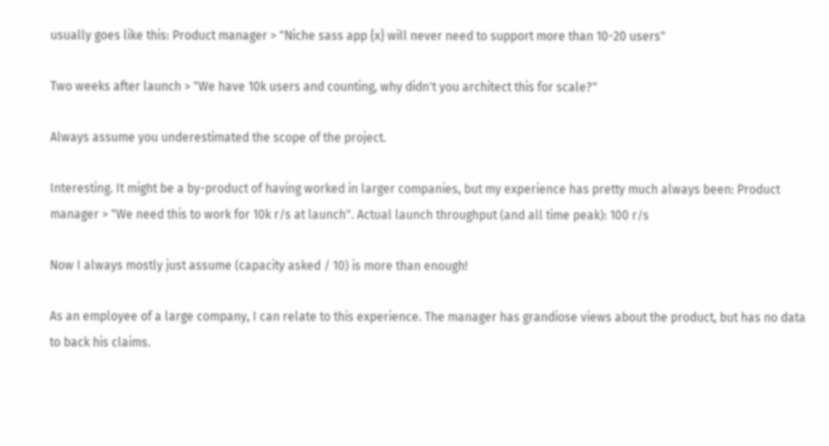usually goes like this: Product manager > "Niche sass app {x} will never need to support more than 10-20 users"

Two weeks after launch > "We have 10k users and counting, why didn't you architect this for scale?"

Always assume you underestimated the scope of the project.

Interesting. It might be a by-product of having worked in larger companies, but my experience has pretty much always been: Product manager > "We need this to work for 10k r/s at launch". Actual launch throughput (and all time peak): 100 r/s

Now I always mostly just assume (capacity asked / 10) is more than enough!

As an employee of a large company, I can relate to this experience. The manager has grandiose views about the product, but has no data to back his claims.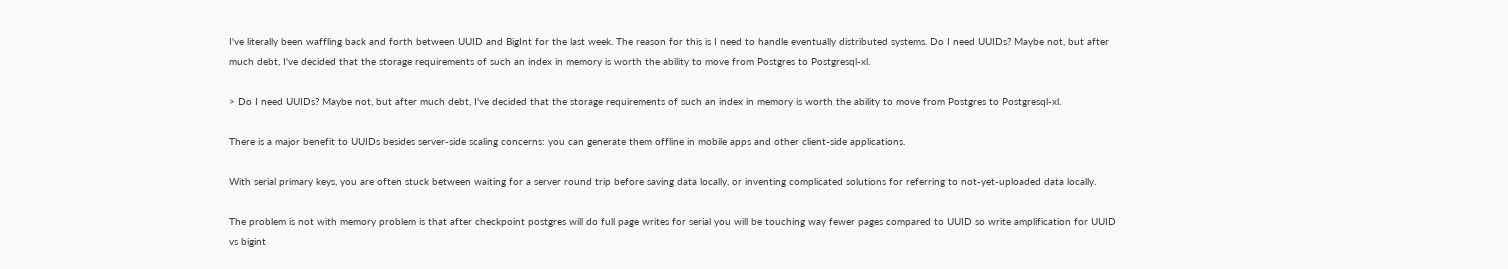I've literally been waffling back and forth between UUID and BigInt for the last week. The reason for this is I need to handle eventually distributed systems. Do I need UUIDs? Maybe not, but after much debt, I've decided that the storage requirements of such an index in memory is worth the ability to move from Postgres to Postgresql-xl.

> Do I need UUIDs? Maybe not, but after much debt, I've decided that the storage requirements of such an index in memory is worth the ability to move from Postgres to Postgresql-xl.

There is a major benefit to UUIDs besides server-side scaling concerns: you can generate them offline in mobile apps and other client-side applications.

With serial primary keys, you are often stuck between waiting for a server round trip before saving data locally, or inventing complicated solutions for referring to not-yet-uploaded data locally.

The problem is not with memory problem is that after checkpoint postgres will do full page writes for serial you will be touching way fewer pages compared to UUID so write amplification for UUID vs bigint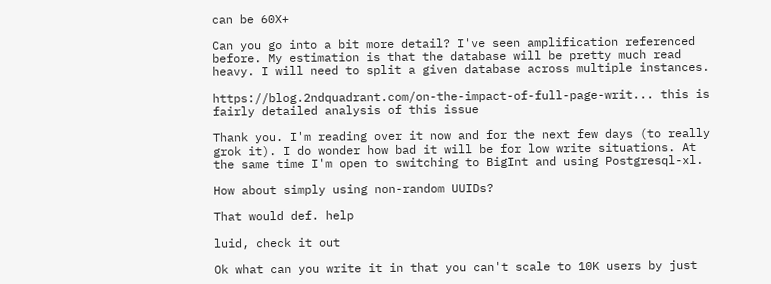can be 60X+

Can you go into a bit more detail? I've seen amplification referenced before. My estimation is that the database will be pretty much read heavy. I will need to split a given database across multiple instances.

https://blog.2ndquadrant.com/on-the-impact-of-full-page-writ... this is fairly detailed analysis of this issue

Thank you. I'm reading over it now and for the next few days (to really grok it). I do wonder how bad it will be for low write situations. At the same time I'm open to switching to BigInt and using Postgresql-xl.

How about simply using non-random UUIDs?

That would def. help

luid, check it out

Ok what can you write it in that you can't scale to 10K users by just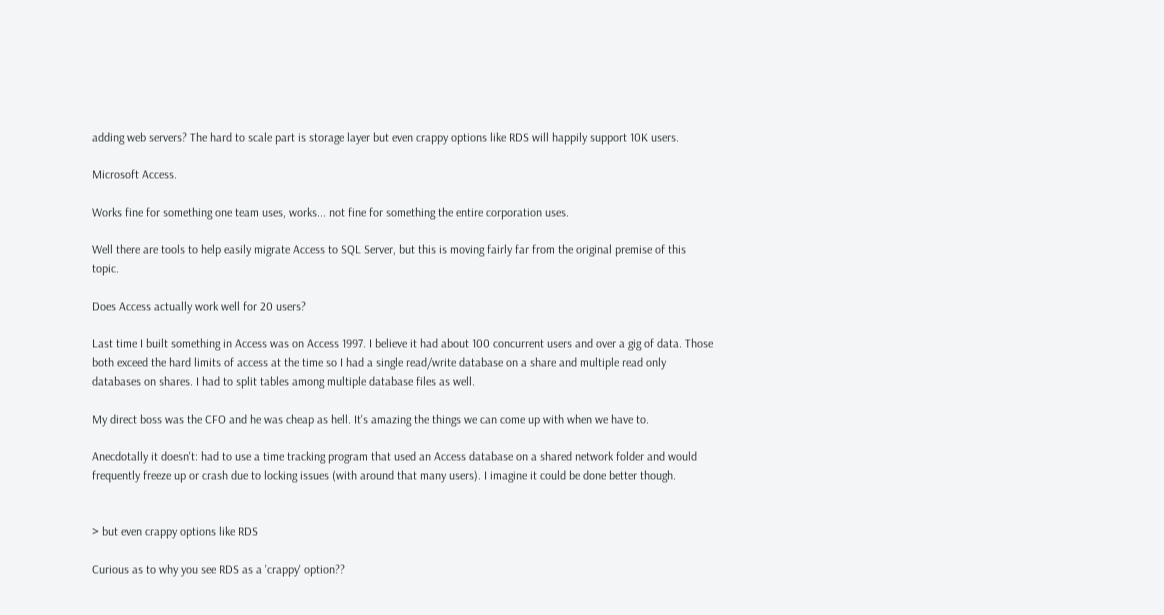adding web servers? The hard to scale part is storage layer but even crappy options like RDS will happily support 10K users.

Microsoft Access.

Works fine for something one team uses, works... not fine for something the entire corporation uses.

Well there are tools to help easily migrate Access to SQL Server, but this is moving fairly far from the original premise of this topic.

Does Access actually work well for 20 users?

Last time I built something in Access was on Access 1997. I believe it had about 100 concurrent users and over a gig of data. Those both exceed the hard limits of access at the time so I had a single read/write database on a share and multiple read only databases on shares. I had to split tables among multiple database files as well.

My direct boss was the CFO and he was cheap as hell. It's amazing the things we can come up with when we have to.

Anecdotally it doesn't: had to use a time tracking program that used an Access database on a shared network folder and would frequently freeze up or crash due to locking issues (with around that many users). I imagine it could be done better though.


> but even crappy options like RDS

Curious as to why you see RDS as a 'crappy' option??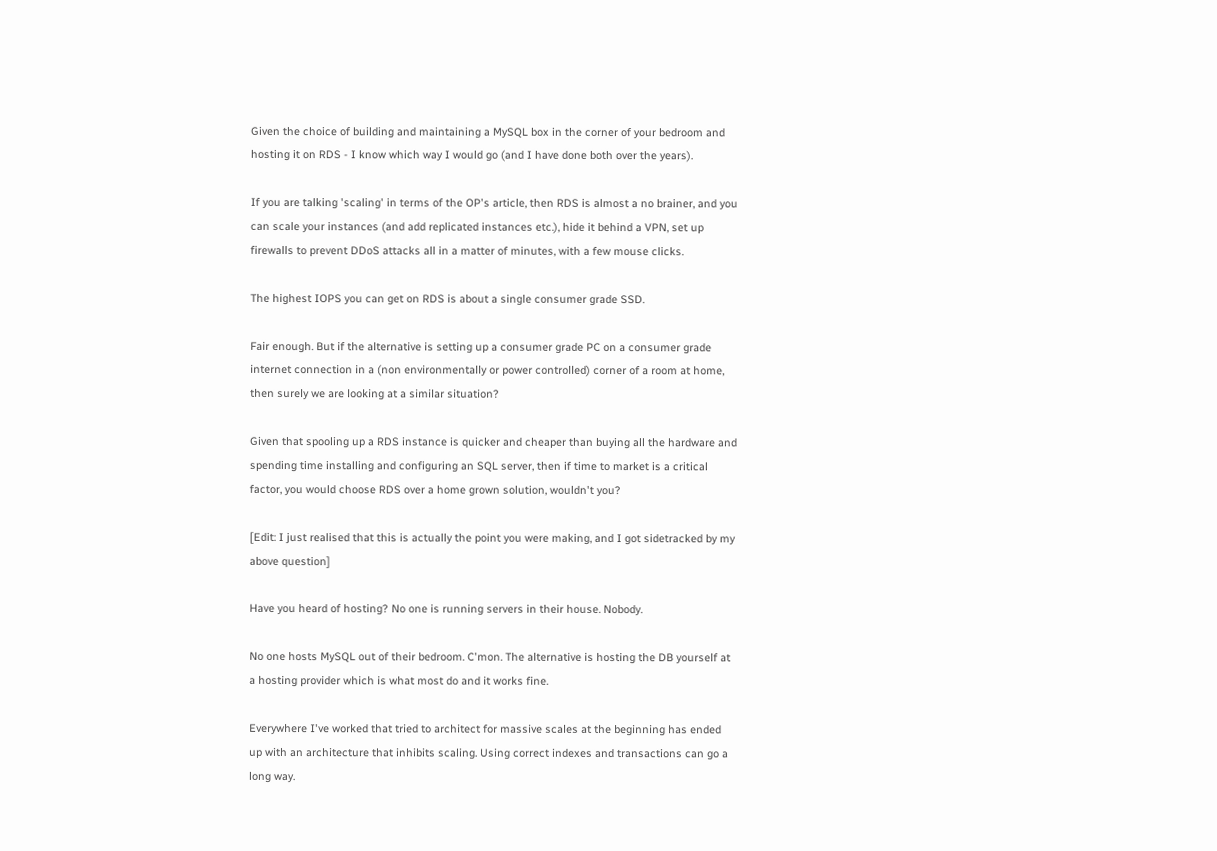Given the choice of building and maintaining a MySQL box in the corner of your bedroom and hosting it on RDS - I know which way I would go (and I have done both over the years).

If you are talking 'scaling' in terms of the OP's article, then RDS is almost a no brainer, and you can scale your instances (and add replicated instances etc.), hide it behind a VPN, set up firewalls to prevent DDoS attacks all in a matter of minutes, with a few mouse clicks.

The highest IOPS you can get on RDS is about a single consumer grade SSD.

Fair enough. But if the alternative is setting up a consumer grade PC on a consumer grade internet connection in a (non environmentally or power controlled) corner of a room at home, then surely we are looking at a similar situation?

Given that spooling up a RDS instance is quicker and cheaper than buying all the hardware and spending time installing and configuring an SQL server, then if time to market is a critical factor, you would choose RDS over a home grown solution, wouldn't you?

[Edit: I just realised that this is actually the point you were making, and I got sidetracked by my above question]

Have you heard of hosting? No one is running servers in their house. Nobody.

No one hosts MySQL out of their bedroom. C'mon. The alternative is hosting the DB yourself at a hosting provider which is what most do and it works fine.

Everywhere I've worked that tried to architect for massive scales at the beginning has ended up with an architecture that inhibits scaling. Using correct indexes and transactions can go a long way.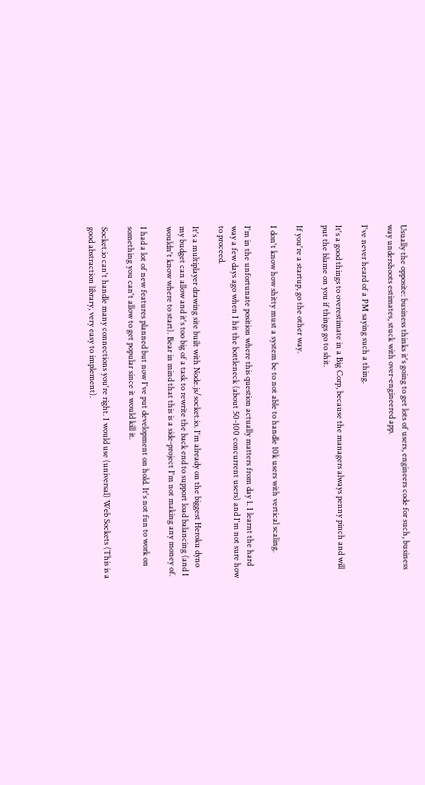Usually the opposite: business thinks it's going to get lots of users, engineers code for such, business way undershoots estimates, stuck with over-engineered app.

I've never heard of a PM saying such a thing.

It's a good things to overestimate in a Big Corp, because the managers always penny pinch and will put the blame on you if things go to shit.

If you're a startup, go the other way.

I don't know how shitty must a system be to not able to handle 10k users with vertical scaling.

I'm in the unfortunate position where this question actually matters from day 1. I learnt the hard way a few days ago when I hit the bottleneck (about 50-100 concurrent users) and I'm not sure how to proceed.

It's a multiplayer drawing site built with Node.js/socket.io. I'm already on the biggest Heroku dyno my budget can allow and it's too big of a task to rewrite the back end to support load balancing (and I wouldn't know where to start). Bear in mind that this is a side-project I'm not making any money of.

I had a lot of new features planned but now I've put development on hold. It's not fun to work on something you can't allow to get popular since it would kill it.

Socket.io can't handle many connections you're right. I would use (universal) Web Sockets (This is a good abstraction library, very easy to implement).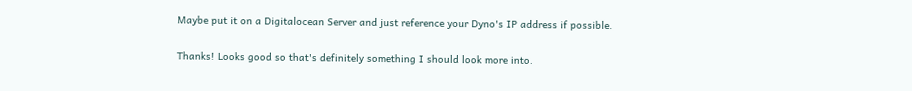Maybe put it on a Digitalocean Server and just reference your Dyno's IP address if possible.

Thanks! Looks good so that's definitely something I should look more into.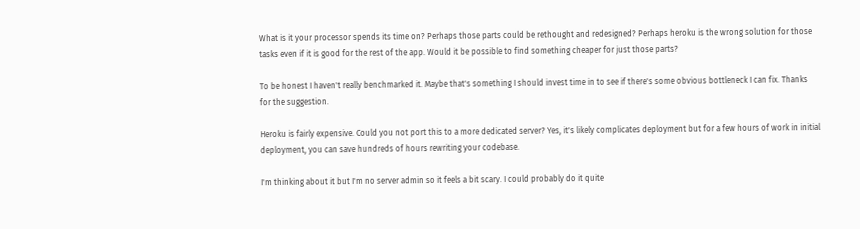What is it your processor spends its time on? Perhaps those parts could be rethought and redesigned? Perhaps heroku is the wrong solution for those tasks even if it is good for the rest of the app. Would it be possible to find something cheaper for just those parts?

To be honest I haven't really benchmarked it. Maybe that's something I should invest time in to see if there's some obvious bottleneck I can fix. Thanks for the suggestion.

Heroku is fairly expensive. Could you not port this to a more dedicated server? Yes, it's likely complicates deployment but for a few hours of work in initial deployment, you can save hundreds of hours rewriting your codebase.

I'm thinking about it but I'm no server admin so it feels a bit scary. I could probably do it quite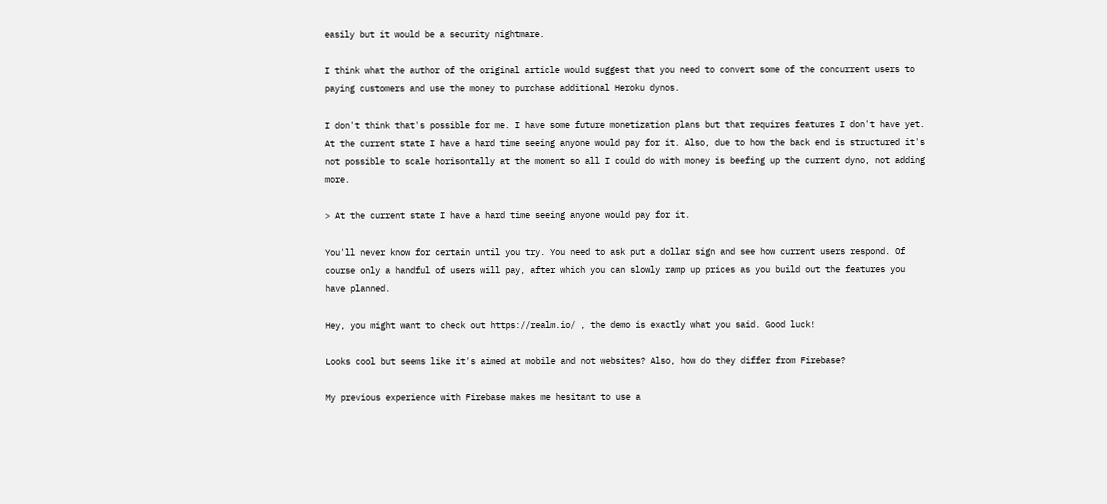easily but it would be a security nightmare.

I think what the author of the original article would suggest that you need to convert some of the concurrent users to paying customers and use the money to purchase additional Heroku dynos.

I don't think that's possible for me. I have some future monetization plans but that requires features I don't have yet. At the current state I have a hard time seeing anyone would pay for it. Also, due to how the back end is structured it's not possible to scale horisontally at the moment so all I could do with money is beefing up the current dyno, not adding more.

> At the current state I have a hard time seeing anyone would pay for it.

You'll never know for certain until you try. You need to ask put a dollar sign and see how current users respond. Of course only a handful of users will pay, after which you can slowly ramp up prices as you build out the features you have planned.

Hey, you might want to check out https://realm.io/ , the demo is exactly what you said. Good luck!

Looks cool but seems like it's aimed at mobile and not websites? Also, how do they differ from Firebase?

My previous experience with Firebase makes me hesitant to use a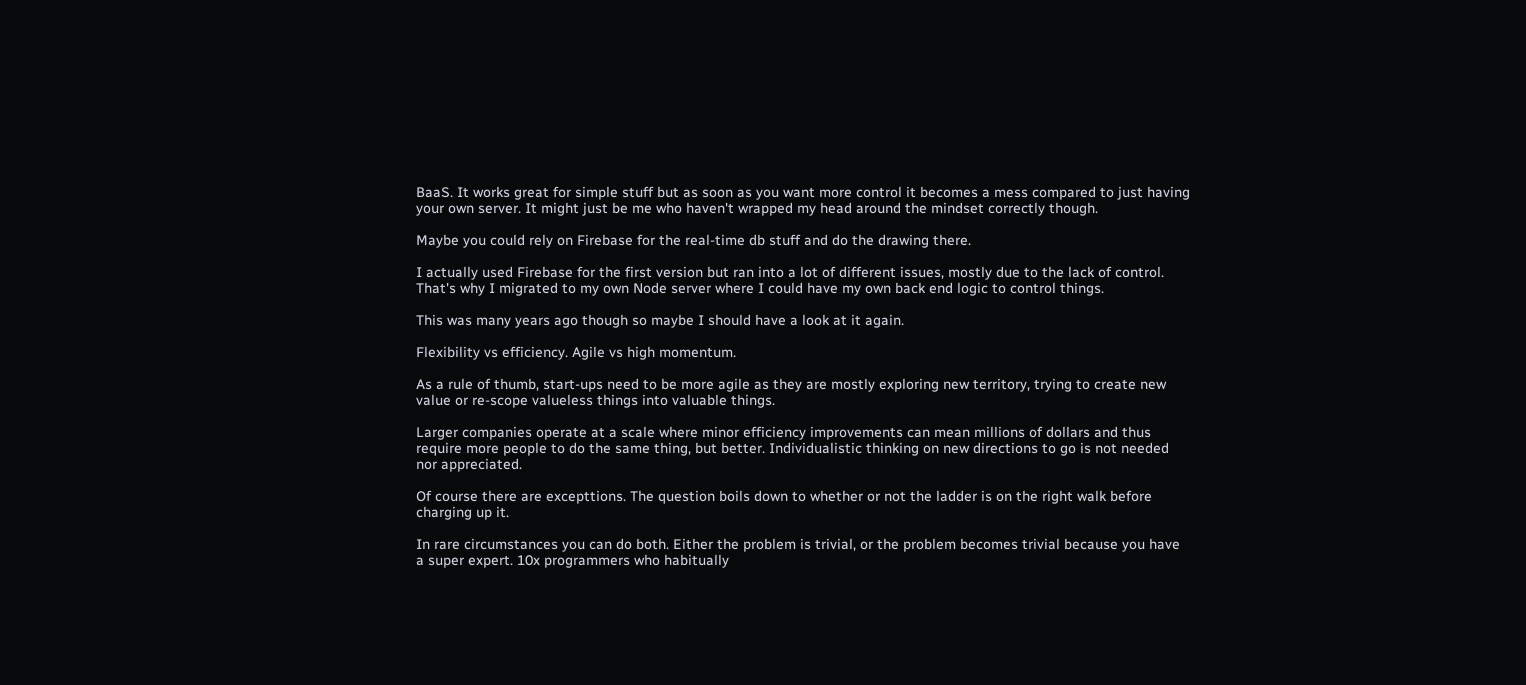BaaS. It works great for simple stuff but as soon as you want more control it becomes a mess compared to just having your own server. It might just be me who haven't wrapped my head around the mindset correctly though.

Maybe you could rely on Firebase for the real-time db stuff and do the drawing there.

I actually used Firebase for the first version but ran into a lot of different issues, mostly due to the lack of control. That's why I migrated to my own Node server where I could have my own back end logic to control things.

This was many years ago though so maybe I should have a look at it again.

Flexibility vs efficiency. Agile vs high momentum.

As a rule of thumb, start-ups need to be more agile as they are mostly exploring new territory, trying to create new value or re-scope valueless things into valuable things.

Larger companies operate at a scale where minor efficiency improvements can mean millions of dollars and thus require more people to do the same thing, but better. Individualistic thinking on new directions to go is not needed nor appreciated.

Of course there are excepttions. The question boils down to whether or not the ladder is on the right walk before charging up it.

In rare circumstances you can do both. Either the problem is trivial, or the problem becomes trivial because you have a super expert. 10x programmers who habitually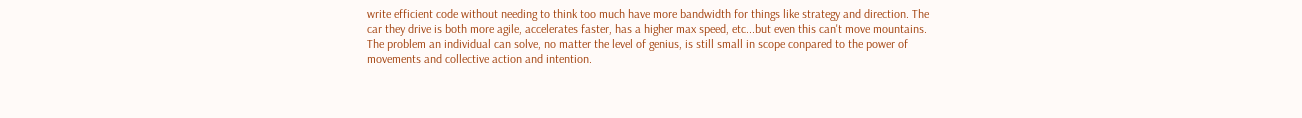write efficient code without needing to think too much have more bandwidth for things like strategy and direction. The car they drive is both more agile, accelerates faster, has a higher max speed, etc...but even this can't move mountains. The problem an individual can solve, no matter the level of genius, is still small in scope conpared to the power of movements and collective action and intention.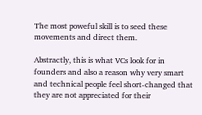The most poweful skill is to seed these movements and direct them.

Abstractly, this is what VCs look for in founders and also a reason why very smart and technical people feel short-changed that they are not appreciated for their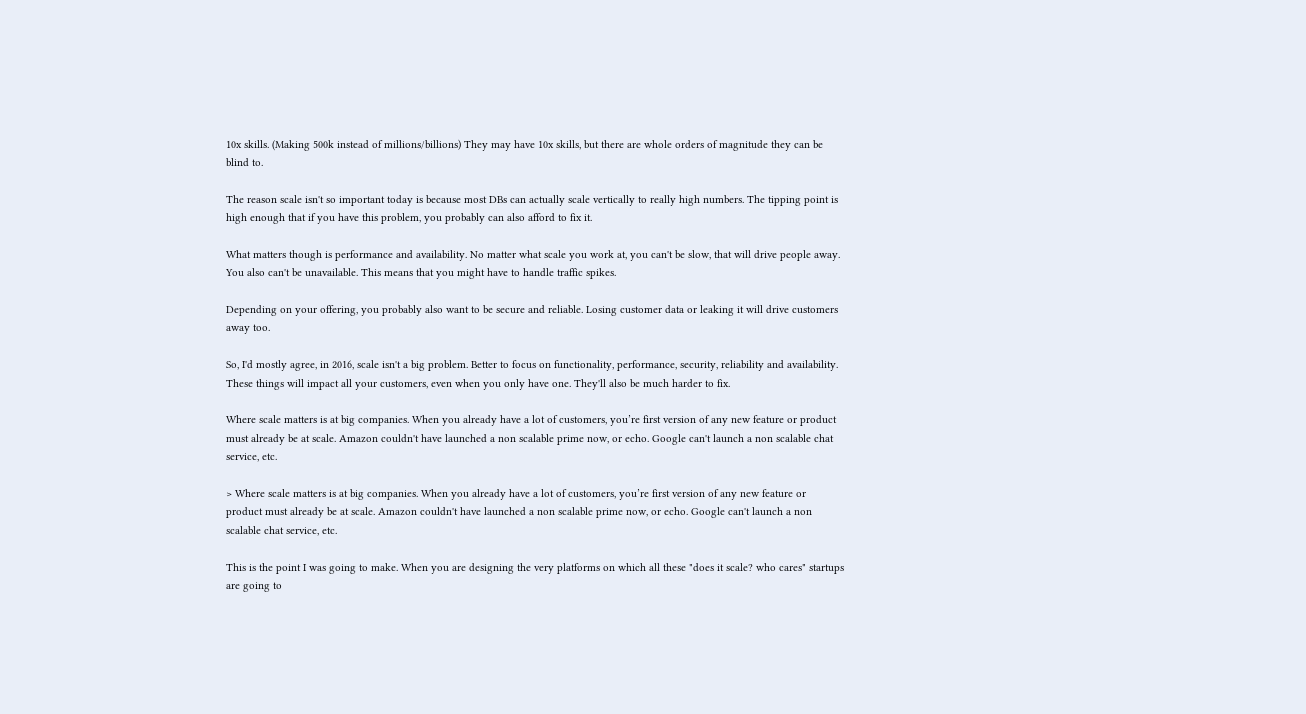10x skills. (Making 500k instead of millions/billions) They may have 10x skills, but there are whole orders of magnitude they can be blind to.

The reason scale isn't so important today is because most DBs can actually scale vertically to really high numbers. The tipping point is high enough that if you have this problem, you probably can also afford to fix it.

What matters though is performance and availability. No matter what scale you work at, you can't be slow, that will drive people away. You also can't be unavailable. This means that you might have to handle traffic spikes.

Depending on your offering, you probably also want to be secure and reliable. Losing customer data or leaking it will drive customers away too.

So, I'd mostly agree, in 2016, scale isn't a big problem. Better to focus on functionality, performance, security, reliability and availability. These things will impact all your customers, even when you only have one. They'll also be much harder to fix.

Where scale matters is at big companies. When you already have a lot of customers, you’re first version of any new feature or product must already be at scale. Amazon couldn't have launched a non scalable prime now, or echo. Google can't launch a non scalable chat service, etc.

> Where scale matters is at big companies. When you already have a lot of customers, you’re first version of any new feature or product must already be at scale. Amazon couldn't have launched a non scalable prime now, or echo. Google can't launch a non scalable chat service, etc.

This is the point I was going to make. When you are designing the very platforms on which all these "does it scale? who cares" startups are going to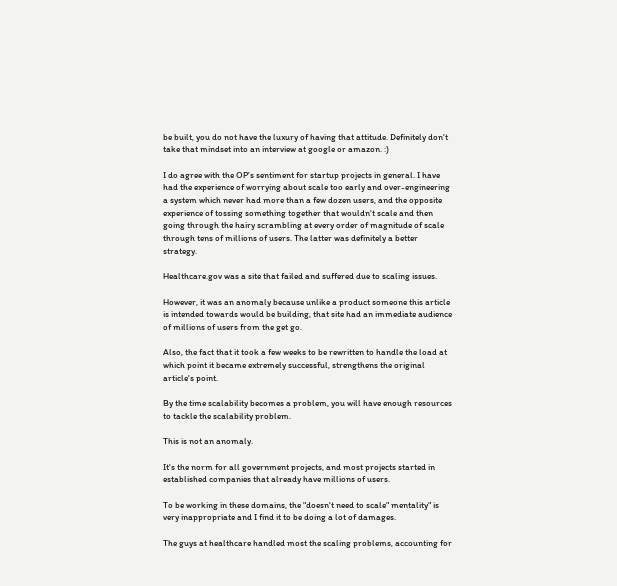be built, you do not have the luxury of having that attitude. Definitely don't take that mindset into an interview at google or amazon. :)

I do agree with the OP's sentiment for startup projects in general. I have had the experience of worrying about scale too early and over-engineering a system which never had more than a few dozen users, and the opposite experience of tossing something together that wouldn't scale and then going through the hairy scrambling at every order of magnitude of scale through tens of millions of users. The latter was definitely a better strategy.

Healthcare.gov was a site that failed and suffered due to scaling issues.

However, it was an anomaly because unlike a product someone this article is intended towards would be building, that site had an immediate audience of millions of users from the get go.

Also, the fact that it took a few weeks to be rewritten to handle the load at which point it became extremely successful, strengthens the original article's point.

By the time scalability becomes a problem, you will have enough resources to tackle the scalability problem.

This is not an anomaly.

It's the norm for all government projects, and most projects started in established companies that already have millions of users.

To be working in these domains, the "doesn't need to scale" mentality" is very inappropriate and I find it to be doing a lot of damages.

The guys at healthcare handled most the scaling problems, accounting for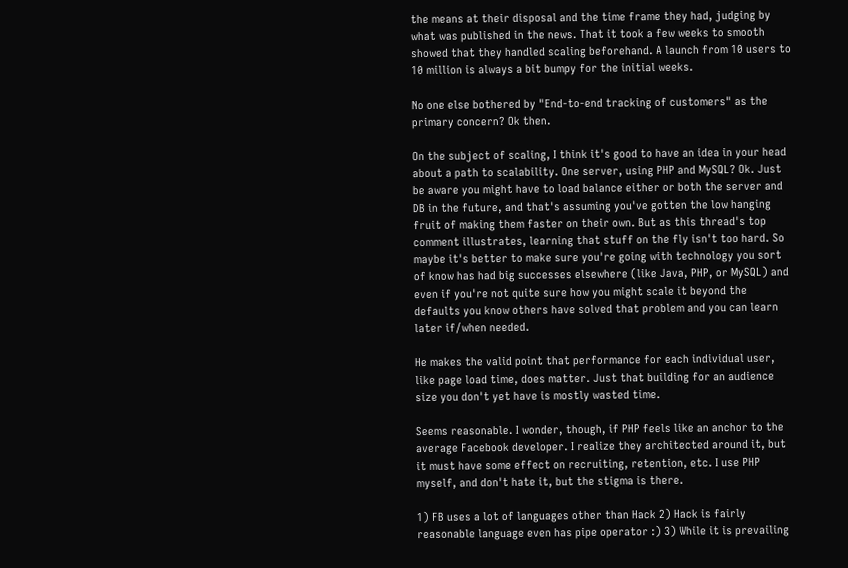the means at their disposal and the time frame they had, judging by what was published in the news. That it took a few weeks to smooth showed that they handled scaling beforehand. A launch from 10 users to 10 million is always a bit bumpy for the initial weeks.

No one else bothered by "End-to-end tracking of customers" as the primary concern? Ok then.

On the subject of scaling, I think it's good to have an idea in your head about a path to scalability. One server, using PHP and MySQL? Ok. Just be aware you might have to load balance either or both the server and DB in the future, and that's assuming you've gotten the low hanging fruit of making them faster on their own. But as this thread's top comment illustrates, learning that stuff on the fly isn't too hard. So maybe it's better to make sure you're going with technology you sort of know has had big successes elsewhere (like Java, PHP, or MySQL) and even if you're not quite sure how you might scale it beyond the defaults you know others have solved that problem and you can learn later if/when needed.

He makes the valid point that performance for each individual user, like page load time, does matter. Just that building for an audience size you don't yet have is mostly wasted time.

Seems reasonable. I wonder, though, if PHP feels like an anchor to the average Facebook developer. I realize they architected around it, but it must have some effect on recruiting, retention, etc. I use PHP myself, and don't hate it, but the stigma is there.

1) FB uses a lot of languages other than Hack 2) Hack is fairly reasonable language even has pipe operator :) 3) While it is prevailing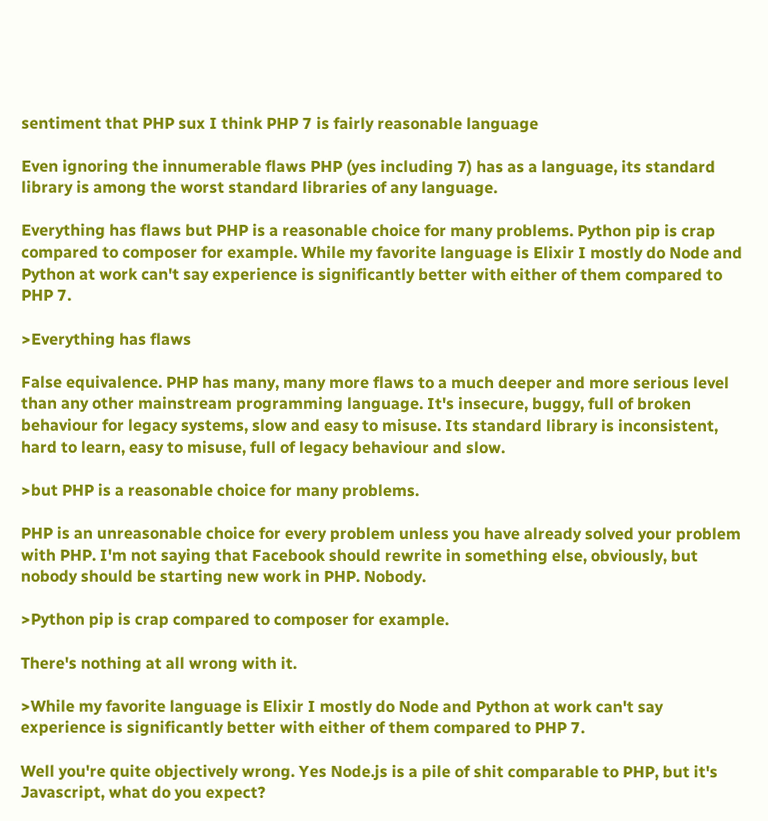sentiment that PHP sux I think PHP 7 is fairly reasonable language

Even ignoring the innumerable flaws PHP (yes including 7) has as a language, its standard library is among the worst standard libraries of any language.

Everything has flaws but PHP is a reasonable choice for many problems. Python pip is crap compared to composer for example. While my favorite language is Elixir I mostly do Node and Python at work can't say experience is significantly better with either of them compared to PHP 7.

>Everything has flaws

False equivalence. PHP has many, many more flaws to a much deeper and more serious level than any other mainstream programming language. It's insecure, buggy, full of broken behaviour for legacy systems, slow and easy to misuse. Its standard library is inconsistent, hard to learn, easy to misuse, full of legacy behaviour and slow.

>but PHP is a reasonable choice for many problems.

PHP is an unreasonable choice for every problem unless you have already solved your problem with PHP. I'm not saying that Facebook should rewrite in something else, obviously, but nobody should be starting new work in PHP. Nobody.

>Python pip is crap compared to composer for example.

There's nothing at all wrong with it.

>While my favorite language is Elixir I mostly do Node and Python at work can't say experience is significantly better with either of them compared to PHP 7.

Well you're quite objectively wrong. Yes Node.js is a pile of shit comparable to PHP, but it's Javascript, what do you expect?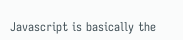Javascript is basically the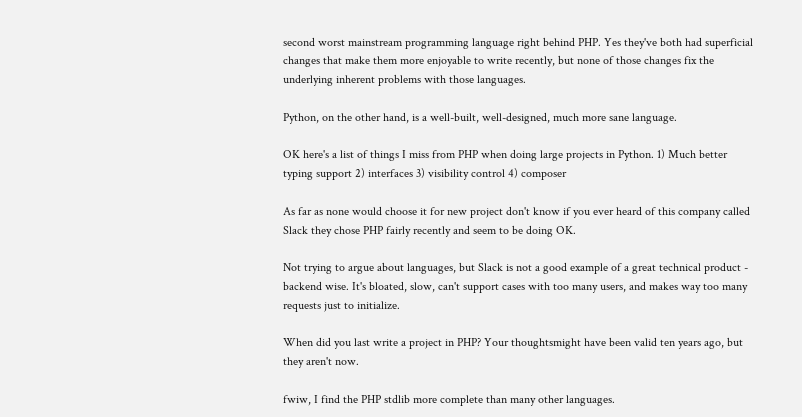second worst mainstream programming language right behind PHP. Yes they've both had superficial changes that make them more enjoyable to write recently, but none of those changes fix the underlying inherent problems with those languages.

Python, on the other hand, is a well-built, well-designed, much more sane language.

OK here's a list of things I miss from PHP when doing large projects in Python. 1) Much better typing support 2) interfaces 3) visibility control 4) composer

As far as none would choose it for new project don't know if you ever heard of this company called Slack they chose PHP fairly recently and seem to be doing OK.

Not trying to argue about languages, but Slack is not a good example of a great technical product - backend wise. It's bloated, slow, can't support cases with too many users, and makes way too many requests just to initialize.

When did you last write a project in PHP? Your thoughtsmight have been valid ten years ago, but they aren't now.

fwiw, I find the PHP stdlib more complete than many other languages.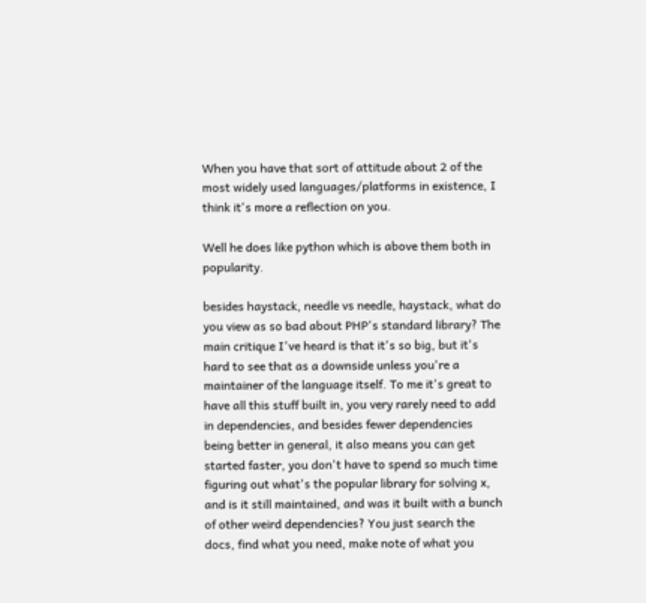When you have that sort of attitude about 2 of the most widely used languages/platforms in existence, I think it's more a reflection on you.

Well he does like python which is above them both in popularity.

besides haystack, needle vs needle, haystack, what do you view as so bad about PHP's standard library? The main critique I've heard is that it's so big, but it's hard to see that as a downside unless you're a maintainer of the language itself. To me it's great to have all this stuff built in, you very rarely need to add in dependencies, and besides fewer dependencies being better in general, it also means you can get started faster, you don't have to spend so much time figuring out what's the popular library for solving x, and is it still maintained, and was it built with a bunch of other weird dependencies? You just search the docs, find what you need, make note of what you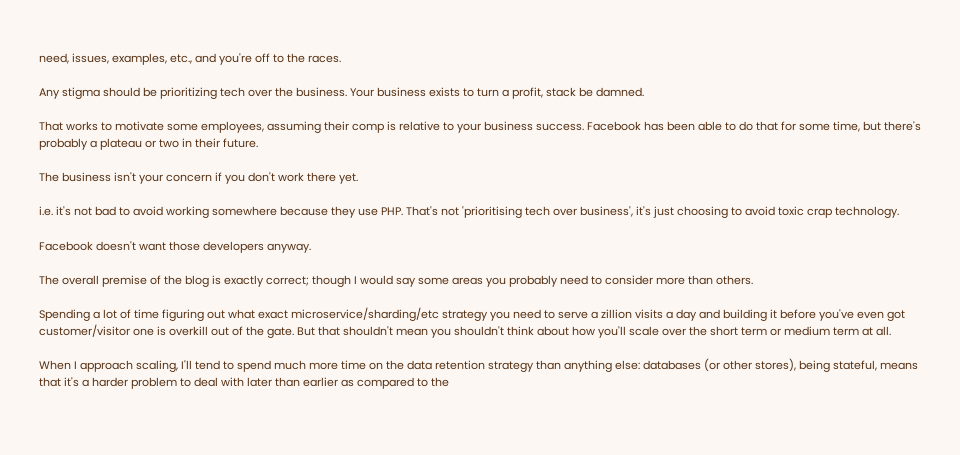need, issues, examples, etc., and you're off to the races.

Any stigma should be prioritizing tech over the business. Your business exists to turn a profit, stack be damned.

That works to motivate some employees, assuming their comp is relative to your business success. Facebook has been able to do that for some time, but there's probably a plateau or two in their future.

The business isn't your concern if you don't work there yet.

i.e. it's not bad to avoid working somewhere because they use PHP. That's not 'prioritising tech over business', it's just choosing to avoid toxic crap technology.

Facebook doesn't want those developers anyway.

The overall premise of the blog is exactly correct; though I would say some areas you probably need to consider more than others.

Spending a lot of time figuring out what exact microservice/sharding/etc strategy you need to serve a zillion visits a day and building it before you've even got customer/visitor one is overkill out of the gate. But that shouldn't mean you shouldn't think about how you'll scale over the short term or medium term at all.

When I approach scaling, I'll tend to spend much more time on the data retention strategy than anything else: databases (or other stores), being stateful, means that it's a harder problem to deal with later than earlier as compared to the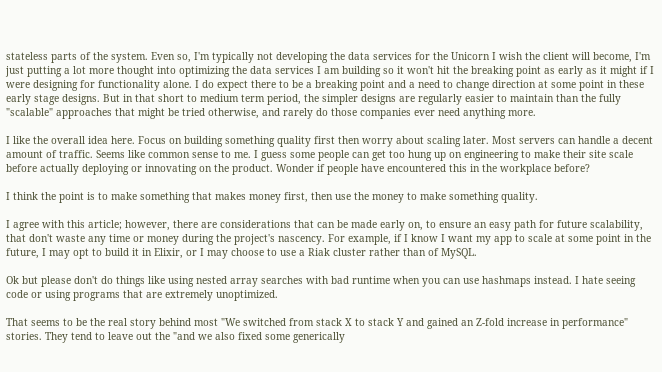stateless parts of the system. Even so, I'm typically not developing the data services for the Unicorn I wish the client will become, I'm just putting a lot more thought into optimizing the data services I am building so it won't hit the breaking point as early as it might if I were designing for functionality alone. I do expect there to be a breaking point and a need to change direction at some point in these early stage designs. But in that short to medium term period, the simpler designs are regularly easier to maintain than the fully "scalable" approaches that might be tried otherwise, and rarely do those companies ever need anything more.

I like the overall idea here. Focus on building something quality first then worry about scaling later. Most servers can handle a decent amount of traffic. Seems like common sense to me. I guess some people can get too hung up on engineering to make their site scale before actually deploying or innovating on the product. Wonder if people have encountered this in the workplace before?

I think the point is to make something that makes money first, then use the money to make something quality.

I agree with this article; however, there are considerations that can be made early on, to ensure an easy path for future scalability, that don't waste any time or money during the project's nascency. For example, if I know I want my app to scale at some point in the future, I may opt to build it in Elixir, or I may choose to use a Riak cluster rather than of MySQL.

Ok but please don't do things like using nested array searches with bad runtime when you can use hashmaps instead. I hate seeing code or using programs that are extremely unoptimized.

That seems to be the real story behind most "We switched from stack X to stack Y and gained an Z-fold increase in performance" stories. They tend to leave out the "and we also fixed some generically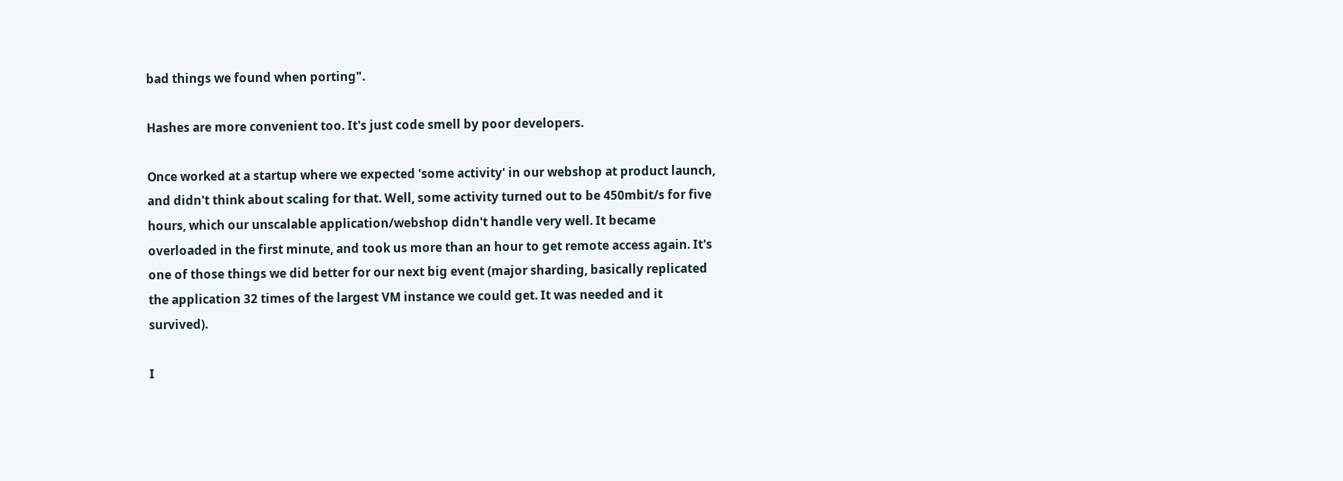bad things we found when porting".

Hashes are more convenient too. It's just code smell by poor developers.

Once worked at a startup where we expected 'some activity' in our webshop at product launch, and didn't think about scaling for that. Well, some activity turned out to be 450mbit/s for five hours, which our unscalable application/webshop didn't handle very well. It became overloaded in the first minute, and took us more than an hour to get remote access again. It's one of those things we did better for our next big event (major sharding, basically replicated the application 32 times of the largest VM instance we could get. It was needed and it survived).

I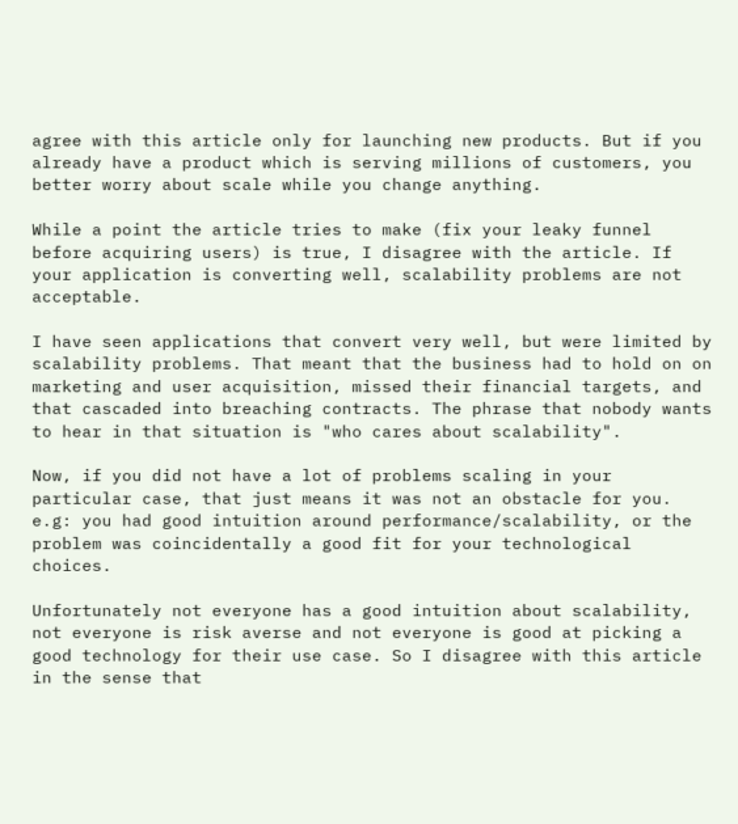agree with this article only for launching new products. But if you already have a product which is serving millions of customers, you better worry about scale while you change anything.

While a point the article tries to make (fix your leaky funnel before acquiring users) is true, I disagree with the article. If your application is converting well, scalability problems are not acceptable.

I have seen applications that convert very well, but were limited by scalability problems. That meant that the business had to hold on on marketing and user acquisition, missed their financial targets, and that cascaded into breaching contracts. The phrase that nobody wants to hear in that situation is "who cares about scalability".

Now, if you did not have a lot of problems scaling in your particular case, that just means it was not an obstacle for you. e.g: you had good intuition around performance/scalability, or the problem was coincidentally a good fit for your technological choices.

Unfortunately not everyone has a good intuition about scalability, not everyone is risk averse and not everyone is good at picking a good technology for their use case. So I disagree with this article in the sense that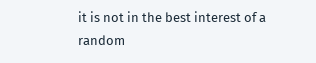it is not in the best interest of a random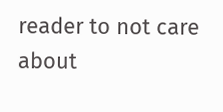reader to not care about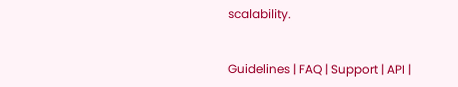scalability.


Guidelines | FAQ | Support | API |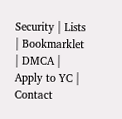Security | Lists | Bookmarklet | DMCA | Apply to YC | Contact